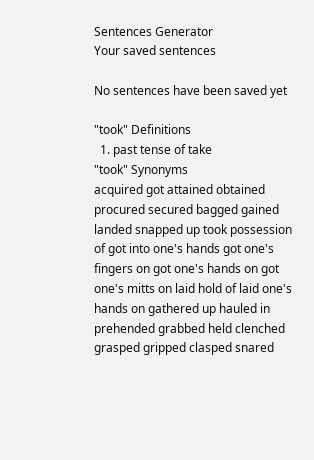Sentences Generator
Your saved sentences

No sentences have been saved yet

"took" Definitions
  1. past tense of take
"took" Synonyms
acquired got attained obtained procured secured bagged gained landed snapped up took possession of got into one's hands got one's fingers on got one's hands on got one's mitts on laid hold of laid one's hands on gathered up hauled in prehended grabbed held clenched grasped gripped clasped snared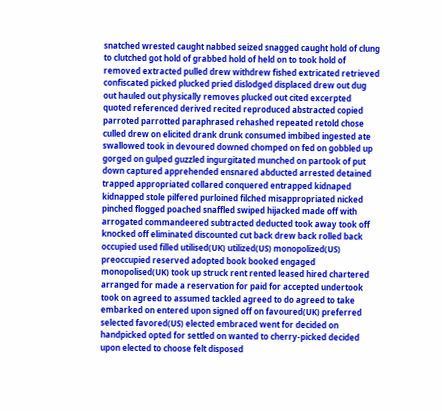snatched wrested caught nabbed seized snagged caught hold of clung to clutched got hold of grabbed hold of held on to took hold of removed extracted pulled drew withdrew fished extricated retrieved confiscated picked plucked pried dislodged displaced drew out dug out hauled out physically removes plucked out cited excerpted quoted referenced derived recited reproduced abstracted copied parroted parrotted paraphrased rehashed repeated retold chose culled drew on elicited drank drunk consumed imbibed ingested ate swallowed took in devoured downed chomped on fed on gobbled up gorged on gulped guzzled ingurgitated munched on partook of put down captured apprehended ensnared abducted arrested detained trapped appropriated collared conquered entrapped kidnaped kidnapped stole pilfered purloined filched misappropriated nicked pinched flogged poached snaffled swiped hijacked made off with arrogated commandeered subtracted deducted took away took off knocked off eliminated discounted cut back drew back rolled back occupied used filled utilised(UK) utilized(US) monopolized(US) preoccupied reserved adopted book booked engaged monopolised(UK) took up struck rent rented leased hired chartered arranged for made a reservation for paid for accepted undertook took on agreed to assumed tackled agreed to do agreed to take embarked on entered upon signed off on favoured(UK) preferred selected favored(US) elected embraced went for decided on handpicked opted for settled on wanted to cherry-picked decided upon elected to choose felt disposed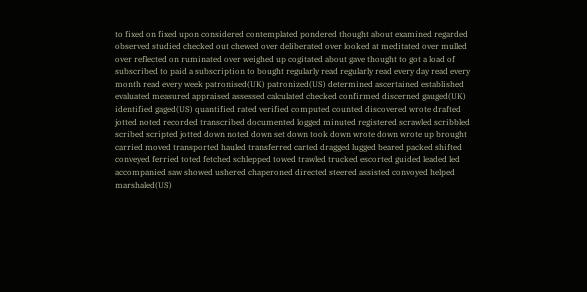to fixed on fixed upon considered contemplated pondered thought about examined regarded observed studied checked out chewed over deliberated over looked at meditated over mulled over reflected on ruminated over weighed up cogitated about gave thought to got a load of subscribed to paid a subscription to bought regularly read regularly read every day read every month read every week patronised(UK) patronized(US) determined ascertained established evaluated measured appraised assessed calculated checked confirmed discerned gauged(UK) identified gaged(US) quantified rated verified computed counted discovered wrote drafted jotted noted recorded transcribed documented logged minuted registered scrawled scribbled scribed scripted jotted down noted down set down took down wrote down wrote up brought carried moved transported hauled transferred carted dragged lugged beared packed shifted conveyed ferried toted fetched schlepped towed trawled trucked escorted guided leaded led accompanied saw showed ushered chaperoned directed steered assisted convoyed helped marshaled(US)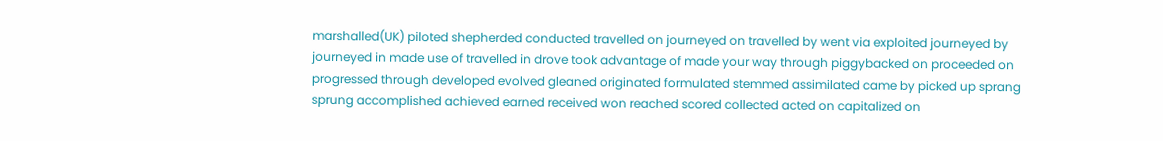marshalled(UK) piloted shepherded conducted travelled on journeyed on travelled by went via exploited journeyed by journeyed in made use of travelled in drove took advantage of made your way through piggybacked on proceeded on progressed through developed evolved gleaned originated formulated stemmed assimilated came by picked up sprang sprung accomplished achieved earned received won reached scored collected acted on capitalized on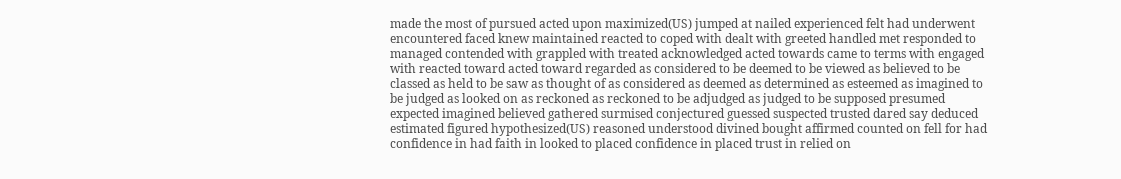made the most of pursued acted upon maximized(US) jumped at nailed experienced felt had underwent encountered faced knew maintained reacted to coped with dealt with greeted handled met responded to managed contended with grappled with treated acknowledged acted towards came to terms with engaged with reacted toward acted toward regarded as considered to be deemed to be viewed as believed to be classed as held to be saw as thought of as considered as deemed as determined as esteemed as imagined to be judged as looked on as reckoned as reckoned to be adjudged as judged to be supposed presumed expected imagined believed gathered surmised conjectured guessed suspected trusted dared say deduced estimated figured hypothesized(US) reasoned understood divined bought affirmed counted on fell for had confidence in had faith in looked to placed confidence in placed trust in relied on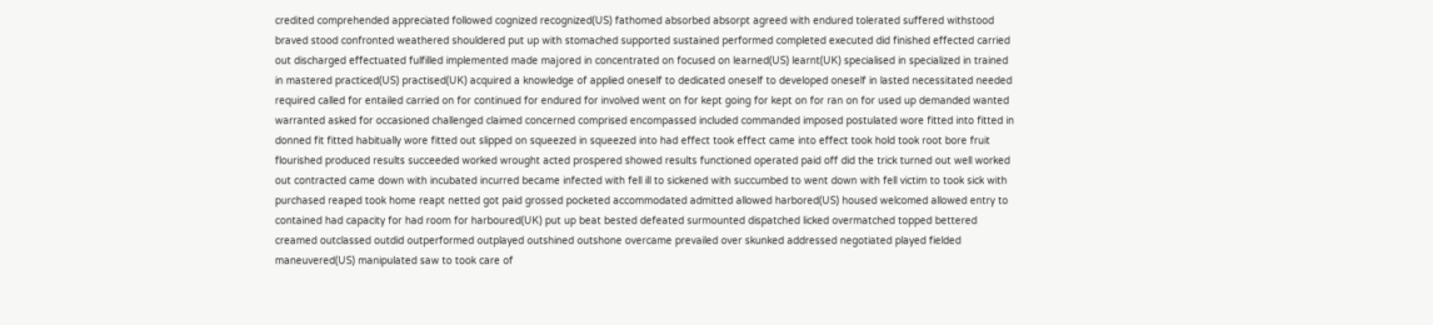credited comprehended appreciated followed cognized recognized(US) fathomed absorbed absorpt agreed with endured tolerated suffered withstood braved stood confronted weathered shouldered put up with stomached supported sustained performed completed executed did finished effected carried out discharged effectuated fulfilled implemented made majored in concentrated on focused on learned(US) learnt(UK) specialised in specialized in trained in mastered practiced(US) practised(UK) acquired a knowledge of applied oneself to dedicated oneself to developed oneself in lasted necessitated needed required called for entailed carried on for continued for endured for involved went on for kept going for kept on for ran on for used up demanded wanted warranted asked for occasioned challenged claimed concerned comprised encompassed included commanded imposed postulated wore fitted into fitted in donned fit fitted habitually wore fitted out slipped on squeezed in squeezed into had effect took effect came into effect took hold took root bore fruit flourished produced results succeeded worked wrought acted prospered showed results functioned operated paid off did the trick turned out well worked out contracted came down with incubated incurred became infected with fell ill to sickened with succumbed to went down with fell victim to took sick with purchased reaped took home reapt netted got paid grossed pocketed accommodated admitted allowed harbored(US) housed welcomed allowed entry to contained had capacity for had room for harboured(UK) put up beat bested defeated surmounted dispatched licked overmatched topped bettered creamed outclassed outdid outperformed outplayed outshined outshone overcame prevailed over skunked addressed negotiated played fielded maneuvered(US) manipulated saw to took care of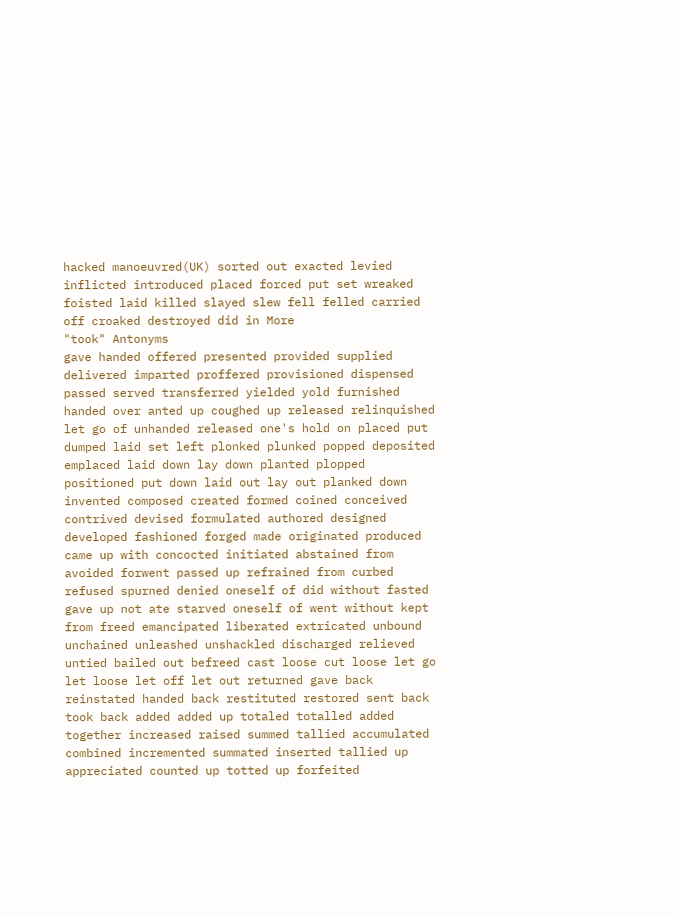hacked manoeuvred(UK) sorted out exacted levied inflicted introduced placed forced put set wreaked foisted laid killed slayed slew fell felled carried off croaked destroyed did in More
"took" Antonyms
gave handed offered presented provided supplied delivered imparted proffered provisioned dispensed passed served transferred yielded yold furnished handed over anted up coughed up released relinquished let go of unhanded released one's hold on placed put dumped laid set left plonked plunked popped deposited emplaced laid down lay down planted plopped positioned put down laid out lay out planked down invented composed created formed coined conceived contrived devised formulated authored designed developed fashioned forged made originated produced came up with concocted initiated abstained from avoided forwent passed up refrained from curbed refused spurned denied oneself of did without fasted gave up not ate starved oneself of went without kept from freed emancipated liberated extricated unbound unchained unleashed unshackled discharged relieved untied bailed out befreed cast loose cut loose let go let loose let off let out returned gave back reinstated handed back restituted restored sent back took back added added up totaled totalled added together increased raised summed tallied accumulated combined incremented summated inserted tallied up appreciated counted up totted up forfeited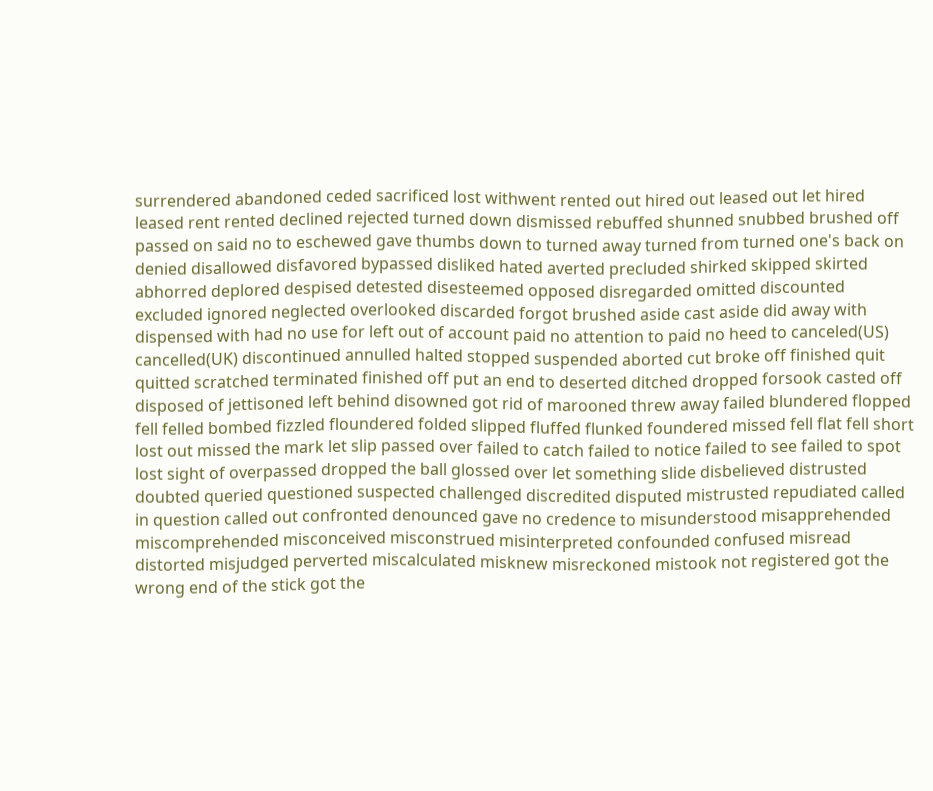surrendered abandoned ceded sacrificed lost withwent rented out hired out leased out let hired leased rent rented declined rejected turned down dismissed rebuffed shunned snubbed brushed off passed on said no to eschewed gave thumbs down to turned away turned from turned one's back on denied disallowed disfavored bypassed disliked hated averted precluded shirked skipped skirted abhorred deplored despised detested disesteemed opposed disregarded omitted discounted excluded ignored neglected overlooked discarded forgot brushed aside cast aside did away with dispensed with had no use for left out of account paid no attention to paid no heed to canceled(US) cancelled(UK) discontinued annulled halted stopped suspended aborted cut broke off finished quit quitted scratched terminated finished off put an end to deserted ditched dropped forsook casted off disposed of jettisoned left behind disowned got rid of marooned threw away failed blundered flopped fell felled bombed fizzled floundered folded slipped fluffed flunked foundered missed fell flat fell short lost out missed the mark let slip passed over failed to catch failed to notice failed to see failed to spot lost sight of overpassed dropped the ball glossed over let something slide disbelieved distrusted doubted queried questioned suspected challenged discredited disputed mistrusted repudiated called in question called out confronted denounced gave no credence to misunderstood misapprehended miscomprehended misconceived misconstrued misinterpreted confounded confused misread distorted misjudged perverted miscalculated misknew misreckoned mistook not registered got the wrong end of the stick got the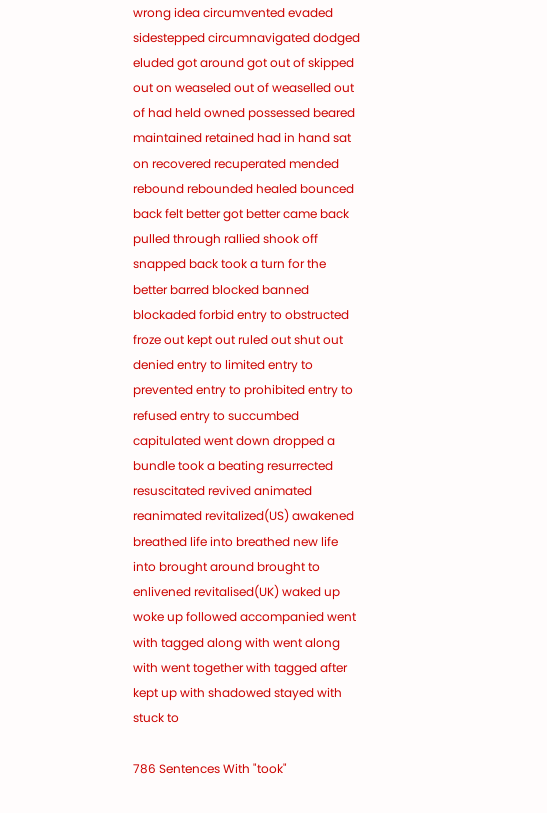wrong idea circumvented evaded sidestepped circumnavigated dodged eluded got around got out of skipped out on weaseled out of weaselled out of had held owned possessed beared maintained retained had in hand sat on recovered recuperated mended rebound rebounded healed bounced back felt better got better came back pulled through rallied shook off snapped back took a turn for the better barred blocked banned blockaded forbid entry to obstructed froze out kept out ruled out shut out denied entry to limited entry to prevented entry to prohibited entry to refused entry to succumbed capitulated went down dropped a bundle took a beating resurrected resuscitated revived animated reanimated revitalized(US) awakened breathed life into breathed new life into brought around brought to enlivened revitalised(UK) waked up woke up followed accompanied went with tagged along with went along with went together with tagged after kept up with shadowed stayed with stuck to

786 Sentences With "took"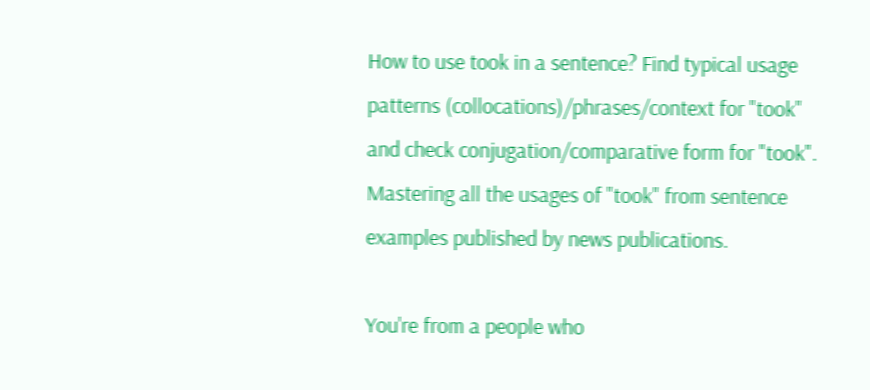How to use took in a sentence? Find typical usage patterns (collocations)/phrases/context for "took" and check conjugation/comparative form for "took". Mastering all the usages of "took" from sentence examples published by news publications.

You're from a people who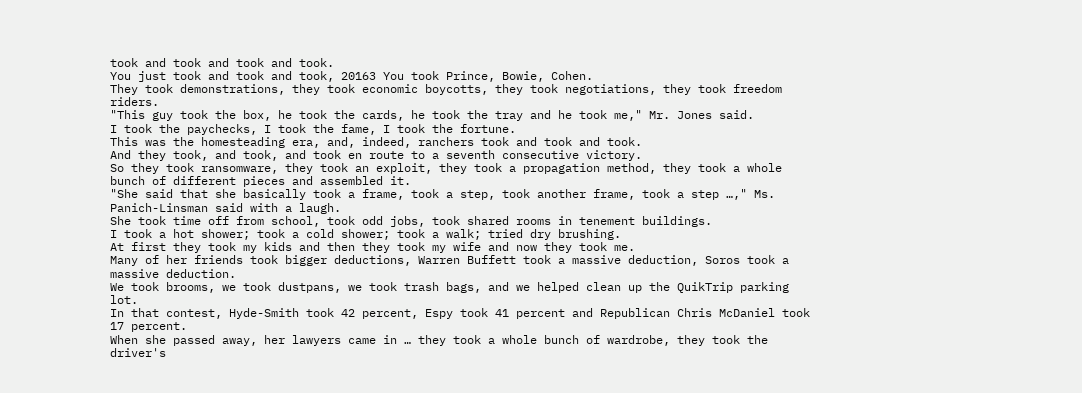took and took and took and took.
You just took and took and took, 20163 You took Prince, Bowie, Cohen.
They took demonstrations, they took economic boycotts, they took negotiations, they took freedom riders.
"This guy took the box, he took the cards, he took the tray and he took me," Mr. Jones said.
I took the paychecks, I took the fame, I took the fortune.
This was the homesteading era, and, indeed, ranchers took and took and took.
And they took, and took, and took en route to a seventh consecutive victory.
So they took ransomware, they took an exploit, they took a propagation method, they took a whole bunch of different pieces and assembled it.
"She said that she basically took a frame, took a step, took another frame, took a step …," Ms. Panich-Linsman said with a laugh.
She took time off from school, took odd jobs, took shared rooms in tenement buildings.
I took a hot shower; took a cold shower; took a walk; tried dry brushing.
At first they took my kids and then they took my wife and now they took me.
Many of her friends took bigger deductions, Warren Buffett took a massive deduction, Soros took a massive deduction.
We took brooms, we took dustpans, we took trash bags, and we helped clean up the QuikTrip parking lot.
In that contest, Hyde-Smith took 42 percent, Espy took 41 percent and Republican Chris McDaniel took 17 percent.
When she passed away, her lawyers came in … they took a whole bunch of wardrobe, they took the driver's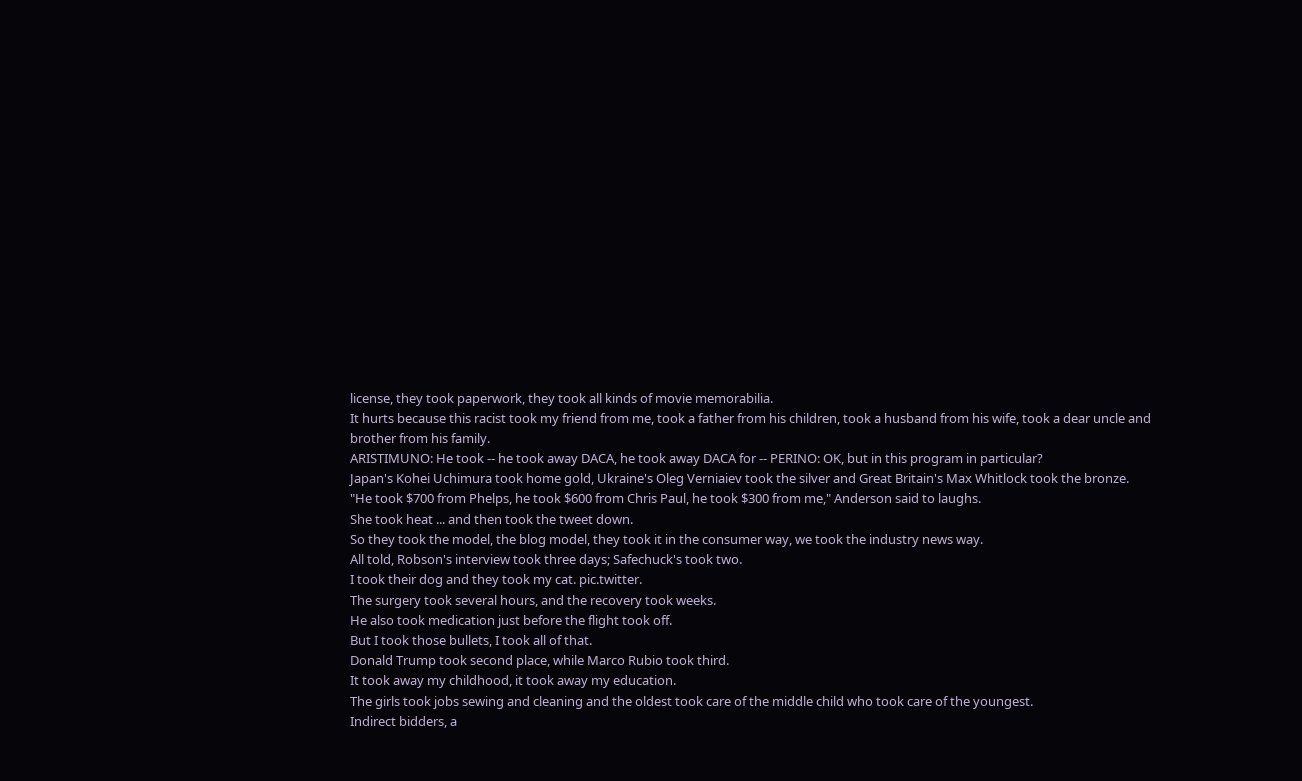license, they took paperwork, they took all kinds of movie memorabilia.
It hurts because this racist took my friend from me, took a father from his children, took a husband from his wife, took a dear uncle and brother from his family.
ARISTIMUNO: He took -- he took away DACA, he took away DACA for -- PERINO: OK, but in this program in particular?
Japan's Kohei Uchimura took home gold, Ukraine's Oleg Verniaiev took the silver and Great Britain's Max Whitlock took the bronze.
"He took $700 from Phelps, he took $600 from Chris Paul, he took $300 from me," Anderson said to laughs.
She took heat ... and then took the tweet down.
So they took the model, the blog model, they took it in the consumer way, we took the industry news way.
All told, Robson's interview took three days; Safechuck's took two.
I took their dog and they took my cat. pic.twitter.
The surgery took several hours, and the recovery took weeks.
He also took medication just before the flight took off.
But I took those bullets, I took all of that.
Donald Trump took second place, while Marco Rubio took third.
It took away my childhood, it took away my education.
The girls took jobs sewing and cleaning and the oldest took care of the middle child who took care of the youngest.
Indirect bidders, a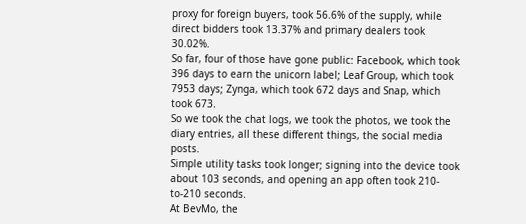proxy for foreign buyers, took 56.6% of the supply, while direct bidders took 13.37% and primary dealers took 30.02%.
So far, four of those have gone public: Facebook, which took 396 days to earn the unicorn label; Leaf Group, which took 7953 days; Zynga, which took 672 days and Snap, which took 673.
So we took the chat logs, we took the photos, we took the diary entries, all these different things, the social media posts.
Simple utility tasks took longer; signing into the device took about 103 seconds, and opening an app often took 210-to-210 seconds.
At BevMo, the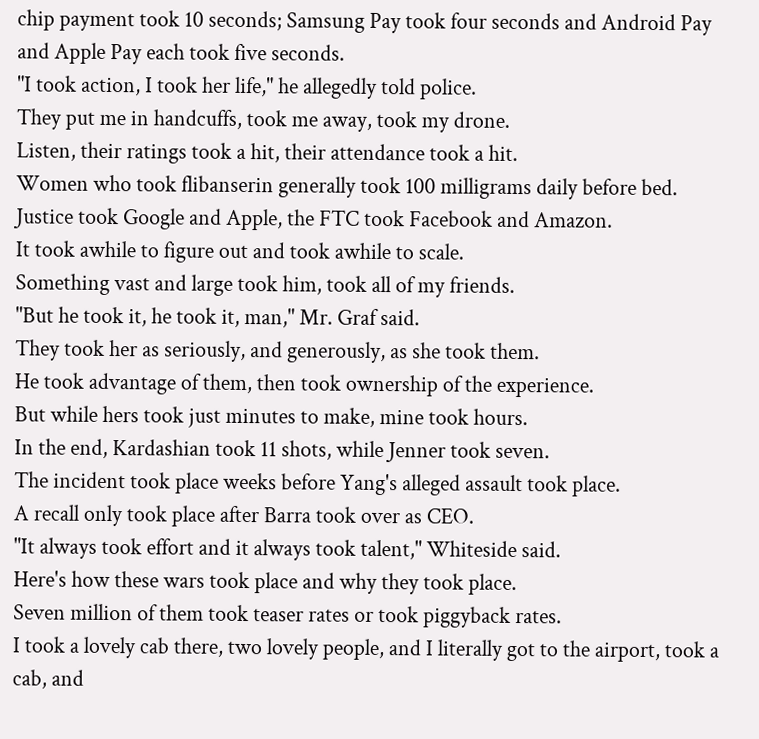chip payment took 10 seconds; Samsung Pay took four seconds and Android Pay and Apple Pay each took five seconds.
"I took action, I took her life," he allegedly told police.
They put me in handcuffs, took me away, took my drone.
Listen, their ratings took a hit, their attendance took a hit.
Women who took flibanserin generally took 100 milligrams daily before bed.
Justice took Google and Apple, the FTC took Facebook and Amazon.
It took awhile to figure out and took awhile to scale.
Something vast and large took him, took all of my friends.
"But he took it, he took it, man," Mr. Graf said.
They took her as seriously, and generously, as she took them.
He took advantage of them, then took ownership of the experience.
But while hers took just minutes to make, mine took hours.
In the end, Kardashian took 11 shots, while Jenner took seven.
The incident took place weeks before Yang's alleged assault took place.
A recall only took place after Barra took over as CEO.
"It always took effort and it always took talent," Whiteside said.
Here's how these wars took place and why they took place.
Seven million of them took teaser rates or took piggyback rates.
I took a lovely cab there, two lovely people, and I literally got to the airport, took a cab, and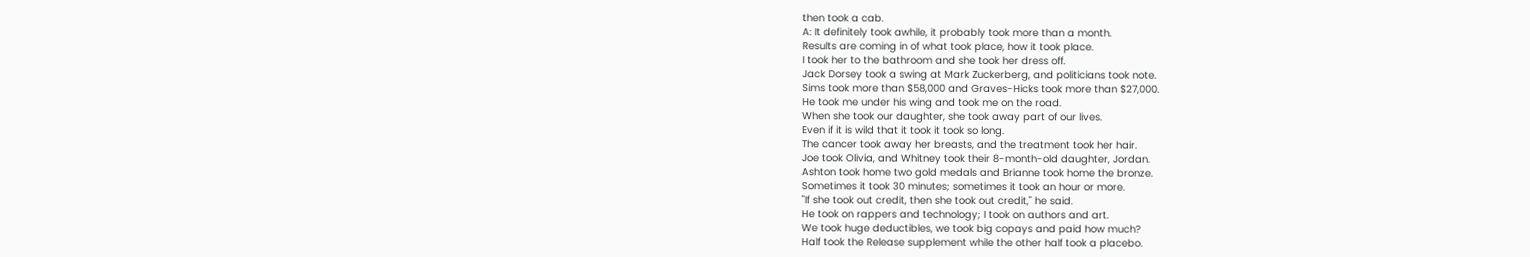then took a cab.
A: It definitely took awhile, it probably took more than a month.
Results are coming in of what took place, how it took place.
I took her to the bathroom and she took her dress off.
Jack Dorsey took a swing at Mark Zuckerberg, and politicians took note.
Sims took more than $58,000 and Graves-Hicks took more than $27,000.
He took me under his wing and took me on the road.
When she took our daughter, she took away part of our lives.
Even if it is wild that it took it took so long.
The cancer took away her breasts, and the treatment took her hair.
Joe took Olivia, and Whitney took their 8-month-old daughter, Jordan.
Ashton took home two gold medals and Brianne took home the bronze.
Sometimes it took 30 minutes; sometimes it took an hour or more.
"If she took out credit, then she took out credit," he said.
He took on rappers and technology; I took on authors and art.
We took huge deductibles, we took big copays and paid how much?
Half took the Release supplement while the other half took a placebo.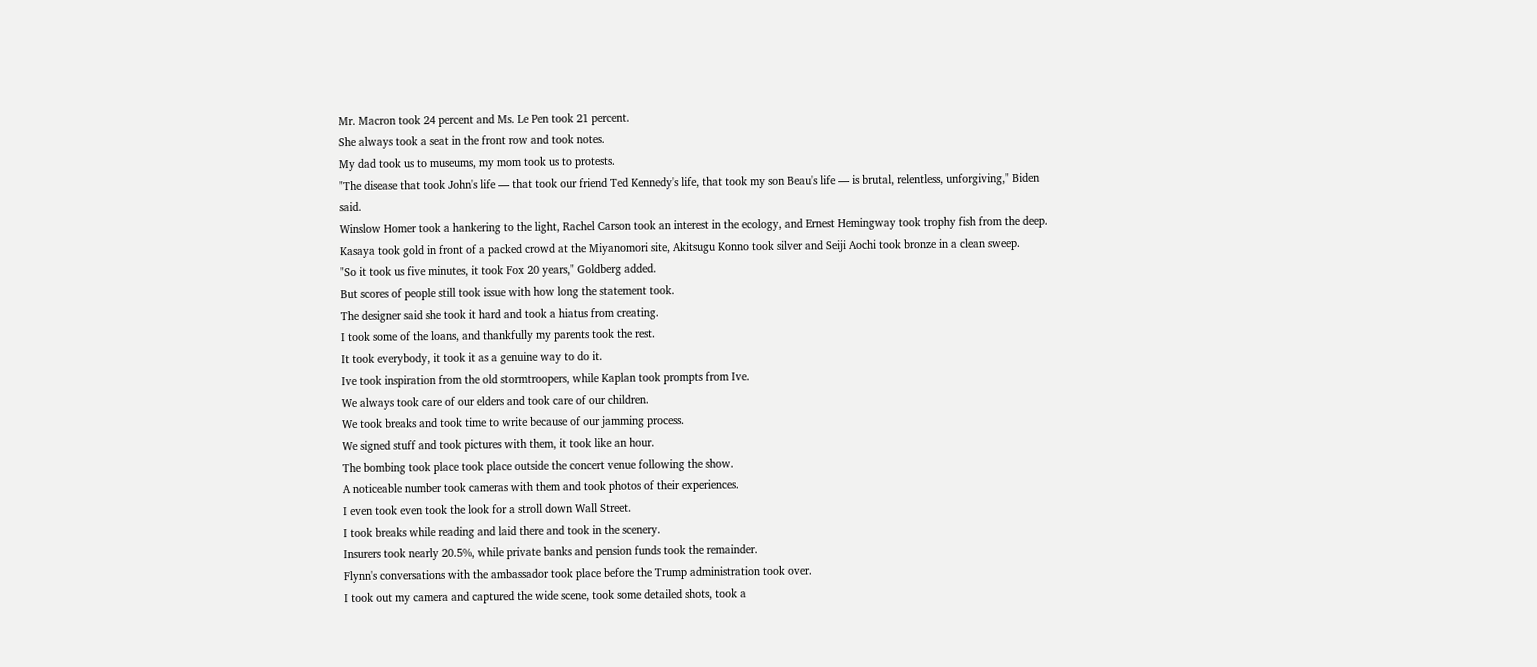Mr. Macron took 24 percent and Ms. Le Pen took 21 percent.
She always took a seat in the front row and took notes.
My dad took us to museums, my mom took us to protests.
"The disease that took John's life — that took our friend Ted Kennedy's life, that took my son Beau's life — is brutal, relentless, unforgiving," Biden said.
Winslow Homer took a hankering to the light, Rachel Carson took an interest in the ecology, and Ernest Hemingway took trophy fish from the deep.
Kasaya took gold in front of a packed crowd at the Miyanomori site, Akitsugu Konno took silver and Seiji Aochi took bronze in a clean sweep.
"So it took us five minutes, it took Fox 20 years," Goldberg added.
But scores of people still took issue with how long the statement took.
The designer said she took it hard and took a hiatus from creating.
I took some of the loans, and thankfully my parents took the rest.
It took everybody, it took it as a genuine way to do it.
Ive took inspiration from the old stormtroopers, while Kaplan took prompts from Ive.
We always took care of our elders and took care of our children.
We took breaks and took time to write because of our jamming process.
We signed stuff and took pictures with them, it took like an hour.
The bombing took place took place outside the concert venue following the show.
A noticeable number took cameras with them and took photos of their experiences.
I even took even took the look for a stroll down Wall Street.
I took breaks while reading and laid there and took in the scenery.
Insurers took nearly 20.5%, while private banks and pension funds took the remainder.
Flynn's conversations with the ambassador took place before the Trump administration took over.
I took out my camera and captured the wide scene, took some detailed shots, took a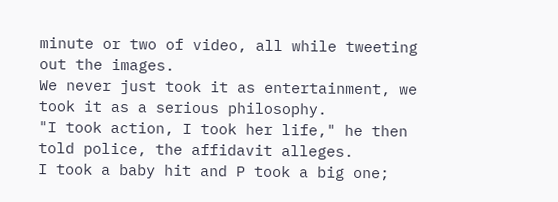minute or two of video, all while tweeting out the images.
We never just took it as entertainment, we took it as a serious philosophy.
"I took action, I took her life," he then told police, the affidavit alleges.
I took a baby hit and P took a big one;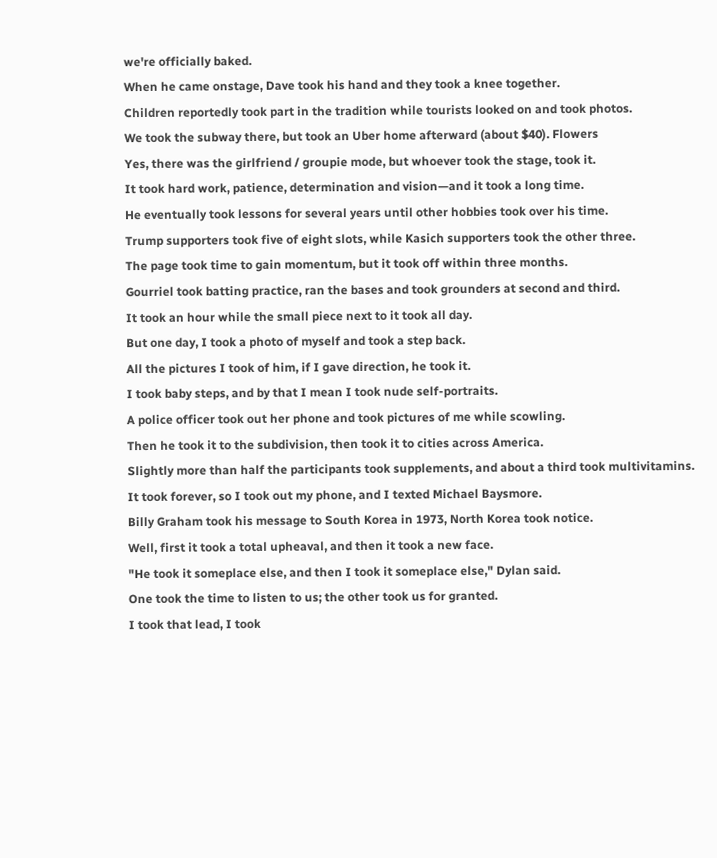we're officially baked.
When he came onstage, Dave took his hand and they took a knee together.
Children reportedly took part in the tradition while tourists looked on and took photos.
We took the subway there, but took an Uber home afterward (about $40). Flowers
Yes, there was the girlfriend / groupie mode, but whoever took the stage, took it.
It took hard work, patience, determination and vision—and it took a long time.
He eventually took lessons for several years until other hobbies took over his time.
Trump supporters took five of eight slots, while Kasich supporters took the other three.
The page took time to gain momentum, but it took off within three months.
Gourriel took batting practice, ran the bases and took grounders at second and third.
It took an hour while the small piece next to it took all day.
But one day, I took a photo of myself and took a step back.
All the pictures I took of him, if I gave direction, he took it.
I took baby steps, and by that I mean I took nude self-portraits.
A police officer took out her phone and took pictures of me while scowling.
Then he took it to the subdivision, then took it to cities across America.
Slightly more than half the participants took supplements, and about a third took multivitamins.
It took forever, so I took out my phone, and I texted Michael Baysmore.
Billy Graham took his message to South Korea in 1973, North Korea took notice.
Well, first it took a total upheaval, and then it took a new face.
"He took it someplace else, and then I took it someplace else," Dylan said.
One took the time to listen to us; the other took us for granted.
I took that lead, I took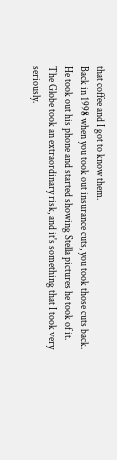that coffee and I got to know them.
Back in 1998 when you took out insurance cuts, you took those cuts back.
He took out his phone and started showing Stella pictures he took of it.
The Globe took an extraordinary risk, and it's something that I took very seriously.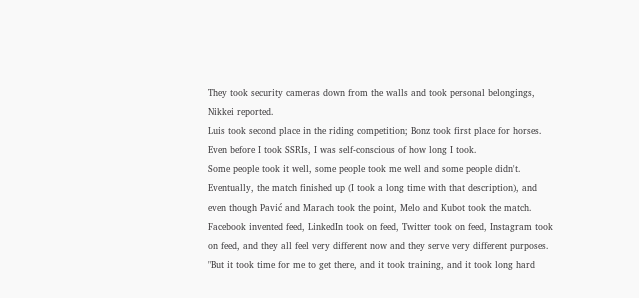They took security cameras down from the walls and took personal belongings, Nikkei reported.
Luis took second place in the riding competition; Bonz took first place for horses.
Even before I took SSRIs, I was self-conscious of how long I took.
Some people took it well, some people took me well and some people didn't.
Eventually, the match finished up (I took a long time with that description), and even though Pavić and Marach took the point, Melo and Kubot took the match.
Facebook invented feed, LinkedIn took on feed, Twitter took on feed, Instagram took on feed, and they all feel very different now and they serve very different purposes.
"But it took time for me to get there, and it took training, and it took long hard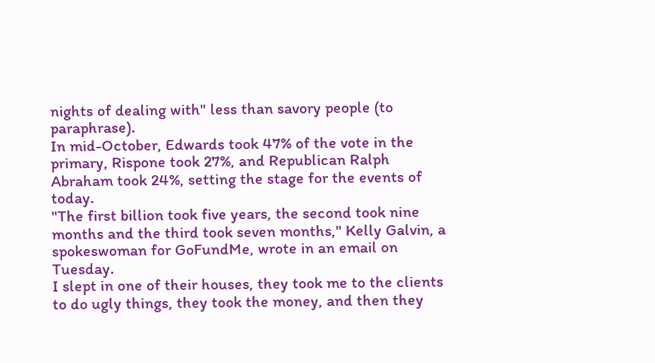nights of dealing with" less than savory people (to paraphrase).
In mid-October, Edwards took 47% of the vote in the primary, Rispone took 27%, and Republican Ralph Abraham took 24%, setting the stage for the events of today.
"The first billion took five years, the second took nine months and the third took seven months," Kelly Galvin, a spokeswoman for GoFundMe, wrote in an email on Tuesday.
I slept in one of their houses, they took me to the clients to do ugly things, they took the money, and then they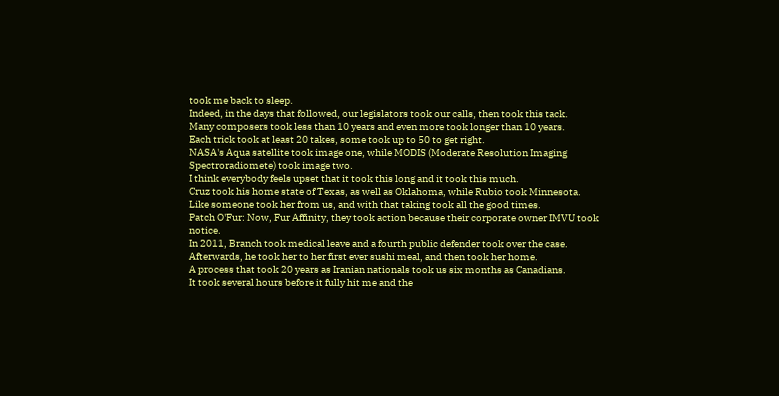took me back to sleep.
Indeed, in the days that followed, our legislators took our calls, then took this tack.
Many composers took less than 10 years and even more took longer than 10 years.
Each trick took at least 20 takes, some took up to 50 to get right.
NASA's Aqua satellite took image one, while MODIS (Moderate Resolution Imaging Spectroradiomete) took image two.
I think everybody feels upset that it took this long and it took this much.
Cruz took his home state of Texas, as well as Oklahoma, while Rubio took Minnesota.
Like someone took her from us, and with that taking took all the good times.
Patch O'Fur: Now, Fur Affinity, they took action because their corporate owner IMVU took notice.
In 2011, Branch took medical leave and a fourth public defender took over the case.
Afterwards, he took her to her first ever sushi meal, and then took her home.
A process that took 20 years as Iranian nationals took us six months as Canadians.
It took several hours before it fully hit me and the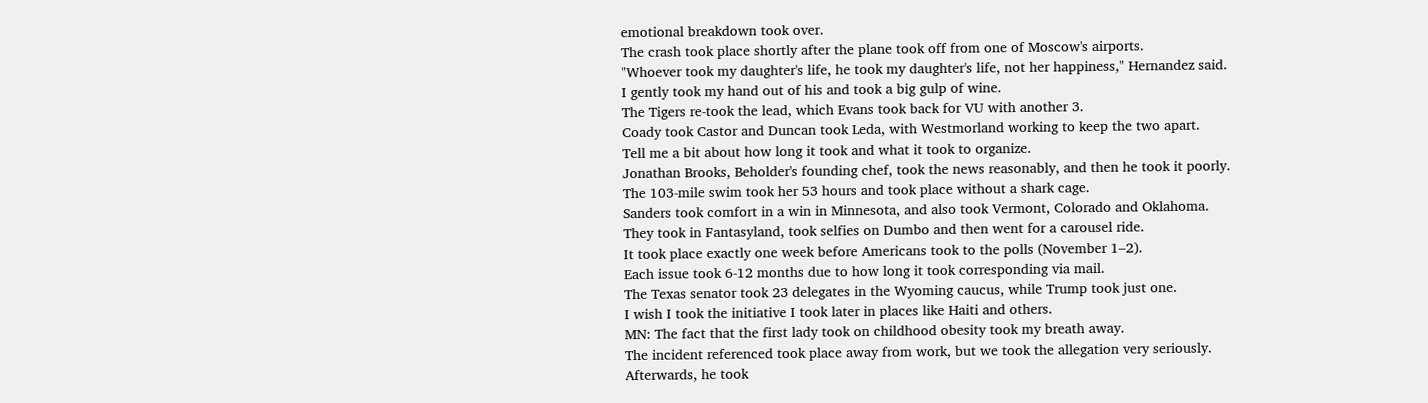emotional breakdown took over.
The crash took place shortly after the plane took off from one of Moscow's airports.
"Whoever took my daughter's life, he took my daughter's life, not her happiness," Hernandez said.
I gently took my hand out of his and took a big gulp of wine.
The Tigers re-took the lead, which Evans took back for VU with another 3.
Coady took Castor and Duncan took Leda, with Westmorland working to keep the two apart.
Tell me a bit about how long it took and what it took to organize.
Jonathan Brooks, Beholder's founding chef, took the news reasonably, and then he took it poorly.
The 103-mile swim took her 53 hours and took place without a shark cage.
Sanders took comfort in a win in Minnesota, and also took Vermont, Colorado and Oklahoma.
They took in Fantasyland, took selfies on Dumbo and then went for a carousel ride.
It took place exactly one week before Americans took to the polls (November 1–2).
Each issue took 6-12 months due to how long it took corresponding via mail.
The Texas senator took 23 delegates in the Wyoming caucus, while Trump took just one.
I wish I took the initiative I took later in places like Haiti and others.
MN: The fact that the first lady took on childhood obesity took my breath away.
The incident referenced took place away from work, but we took the allegation very seriously.
Afterwards, he took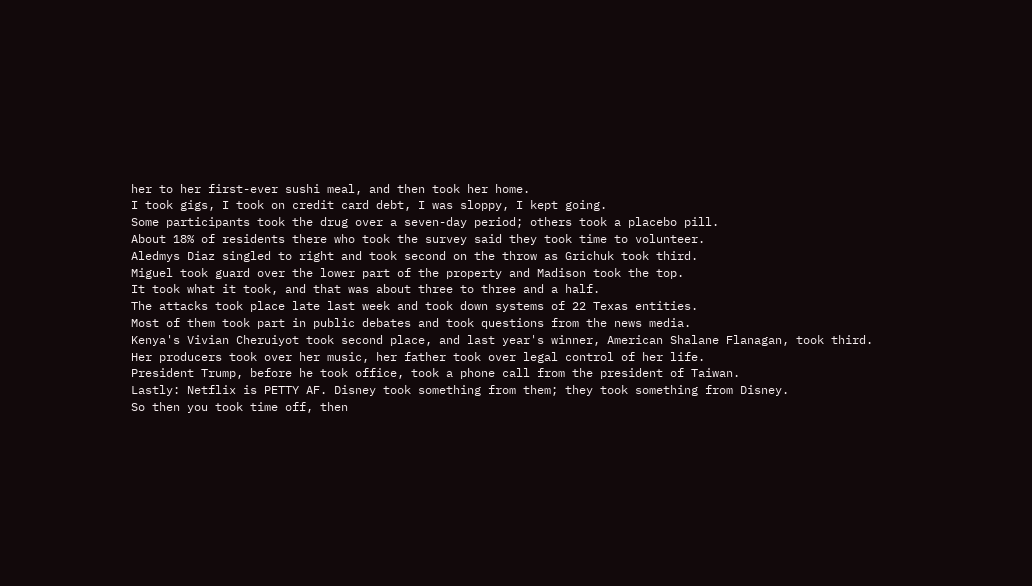her to her first-ever sushi meal, and then took her home.
I took gigs, I took on credit card debt, I was sloppy, I kept going.
Some participants took the drug over a seven-day period; others took a placebo pill.
About 18% of residents there who took the survey said they took time to volunteer.
Aledmys Diaz singled to right and took second on the throw as Grichuk took third.
Miguel took guard over the lower part of the property and Madison took the top.
It took what it took, and that was about three to three and a half.
The attacks took place late last week and took down systems of 22 Texas entities.
Most of them took part in public debates and took questions from the news media.
Kenya's Vivian Cheruiyot took second place, and last year's winner, American Shalane Flanagan, took third.
Her producers took over her music, her father took over legal control of her life.
President Trump, before he took office, took a phone call from the president of Taiwan.
Lastly: Netflix is PETTY AF. Disney took something from them; they took something from Disney.
So then you took time off, then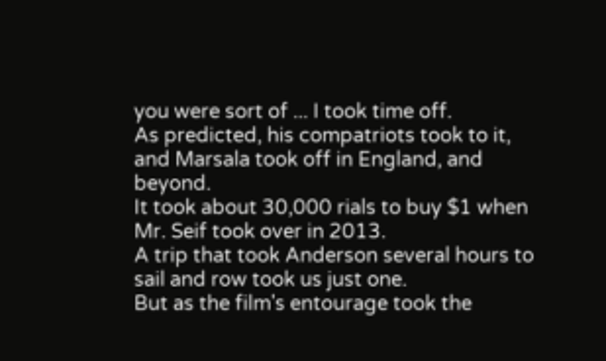you were sort of ... I took time off.
As predicted, his compatriots took to it, and Marsala took off in England, and beyond.
It took about 30,000 rials to buy $1 when Mr. Seif took over in 2013.
A trip that took Anderson several hours to sail and row took us just one.
But as the film's entourage took the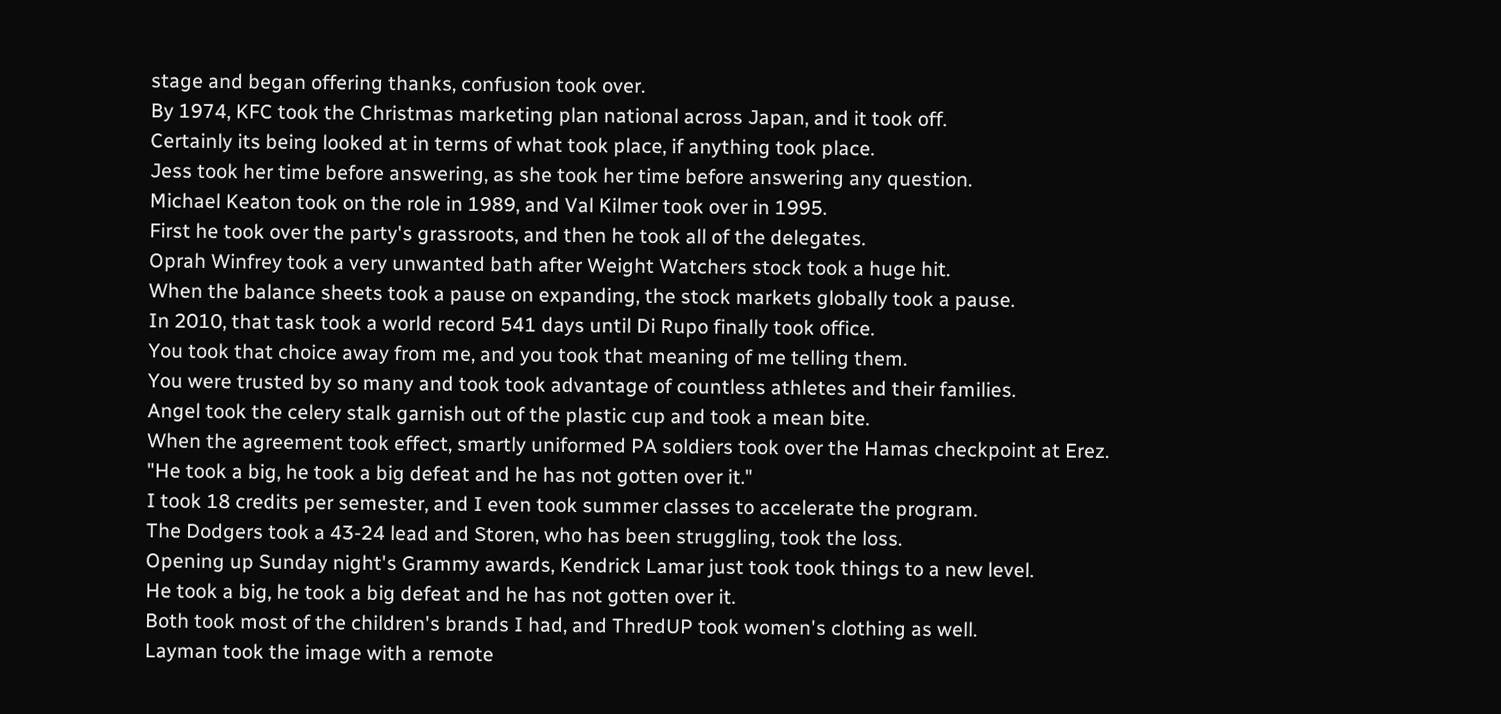stage and began offering thanks, confusion took over.
By 1974, KFC took the Christmas marketing plan national across Japan, and it took off.
Certainly its being looked at in terms of what took place, if anything took place.
Jess took her time before answering, as she took her time before answering any question.
Michael Keaton took on the role in 1989, and Val Kilmer took over in 1995.
First he took over the party's grassroots, and then he took all of the delegates.
Oprah Winfrey took a very unwanted bath after Weight Watchers stock took a huge hit.
When the balance sheets took a pause on expanding, the stock markets globally took a pause.
In 2010, that task took a world record 541 days until Di Rupo finally took office.
You took that choice away from me, and you took that meaning of me telling them.
You were trusted by so many and took took advantage of countless athletes and their families.
Angel took the celery stalk garnish out of the plastic cup and took a mean bite.
When the agreement took effect, smartly uniformed PA soldiers took over the Hamas checkpoint at Erez.
"He took a big, he took a big defeat and he has not gotten over it."
I took 18 credits per semester, and I even took summer classes to accelerate the program.
The Dodgers took a 43-24 lead and Storen, who has been struggling, took the loss.
Opening up Sunday night's Grammy awards, Kendrick Lamar just took took things to a new level.
He took a big, he took a big defeat and he has not gotten over it.
Both took most of the children's brands I had, and ThredUP took women's clothing as well.
Layman took the image with a remote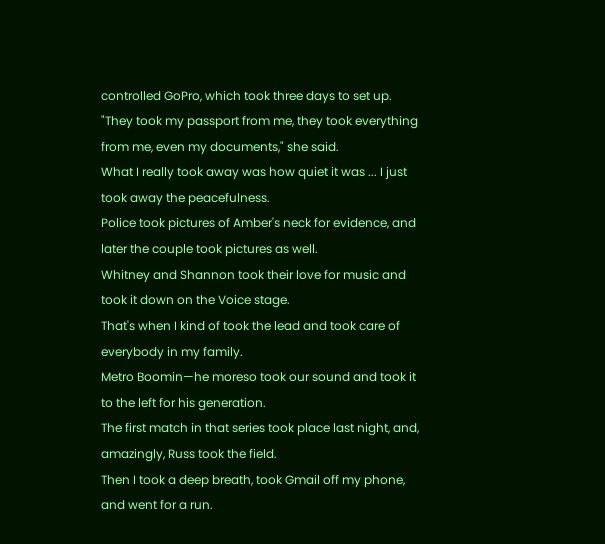controlled GoPro, which took three days to set up.
"They took my passport from me, they took everything from me, even my documents," she said.
What I really took away was how quiet it was ... I just took away the peacefulness.
Police took pictures of Amber's neck for evidence, and later the couple took pictures as well.
Whitney and Shannon took their love for music and took it down on the Voice stage.
That's when I kind of took the lead and took care of everybody in my family.
Metro Boomin—he moreso took our sound and took it to the left for his generation.
The first match in that series took place last night, and, amazingly, Russ took the field.
Then I took a deep breath, took Gmail off my phone, and went for a run.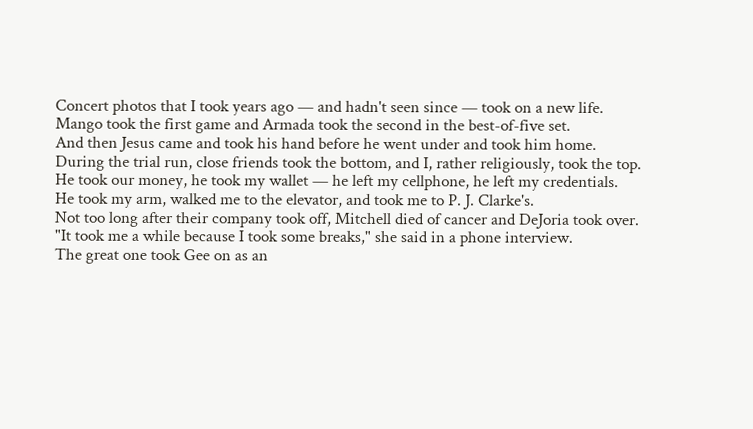Concert photos that I took years ago — and hadn't seen since — took on a new life.
Mango took the first game and Armada took the second in the best-of-five set.
And then Jesus came and took his hand before he went under and took him home.
During the trial run, close friends took the bottom, and I, rather religiously, took the top.
He took our money, he took my wallet — he left my cellphone, he left my credentials.
He took my arm, walked me to the elevator, and took me to P. J. Clarke's.
Not too long after their company took off, Mitchell died of cancer and DeJoria took over.
"It took me a while because I took some breaks," she said in a phone interview.
The great one took Gee on as an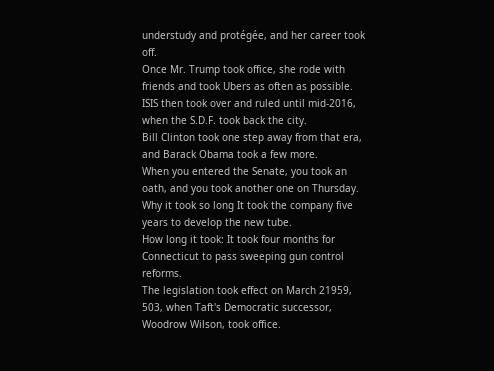understudy and protégée, and her career took off.
Once Mr. Trump took office, she rode with friends and took Ubers as often as possible.
ISIS then took over and ruled until mid-2016, when the S.D.F. took back the city.
Bill Clinton took one step away from that era, and Barack Obama took a few more.
When you entered the Senate, you took an oath, and you took another one on Thursday.
Why it took so long It took the company five years to develop the new tube.
How long it took: It took four months for Connecticut to pass sweeping gun control reforms.
The legislation took effect on March 21959, 503, when Taft's Democratic successor, Woodrow Wilson, took office.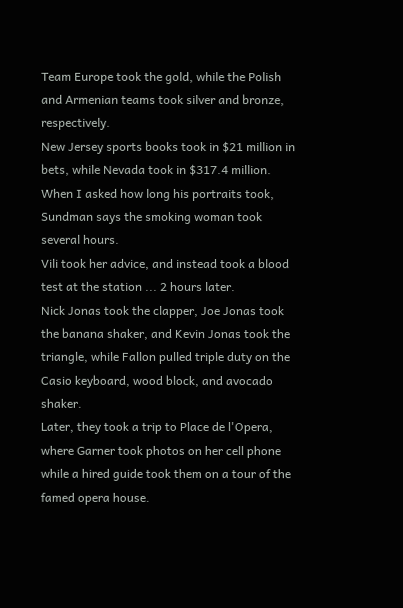Team Europe took the gold, while the Polish and Armenian teams took silver and bronze, respectively.
New Jersey sports books took in $21 million in bets, while Nevada took in $317.4 million.
When I asked how long his portraits took, Sundman says the smoking woman took several hours.
Vili took her advice, and instead took a blood test at the station ... 2 hours later.
Nick Jonas took the clapper, Joe Jonas took the banana shaker, and Kevin Jonas took the triangle, while Fallon pulled triple duty on the Casio keyboard, wood block, and avocado shaker.
Later, they took a trip to Place de l'Opera, where Garner took photos on her cell phone while a hired guide took them on a tour of the famed opera house.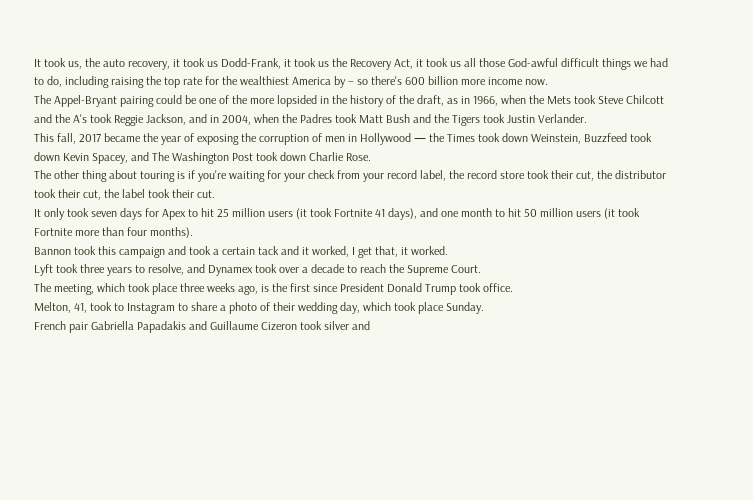It took us, the auto recovery, it took us Dodd-Frank, it took us the Recovery Act, it took us all those God-awful difficult things we had to do, including raising the top rate for the wealthiest America by – so there's 600 billion more income now.
The Appel-Bryant pairing could be one of the more lopsided in the history of the draft, as in 1966, when the Mets took Steve Chilcott and the A's took Reggie Jackson, and in 2004, when the Padres took Matt Bush and the Tigers took Justin Verlander.
This fall, 2017 became the year of exposing the corruption of men in Hollywood — the Times took down Weinstein, Buzzfeed took down Kevin Spacey, and The Washington Post took down Charlie Rose.
The other thing about touring is if you're waiting for your check from your record label, the record store took their cut, the distributor took their cut, the label took their cut.
It only took seven days for Apex to hit 25 million users (it took Fortnite 41 days), and one month to hit 50 million users (it took Fortnite more than four months).
Bannon took this campaign and took a certain tack and it worked, I get that, it worked.
Lyft took three years to resolve, and Dynamex took over a decade to reach the Supreme Court.
The meeting, which took place three weeks ago, is the first since President Donald Trump took office.
Melton, 41, took to Instagram to share a photo of their wedding day, which took place Sunday.
French pair Gabriella Papadakis and Guillaume Cizeron took silver and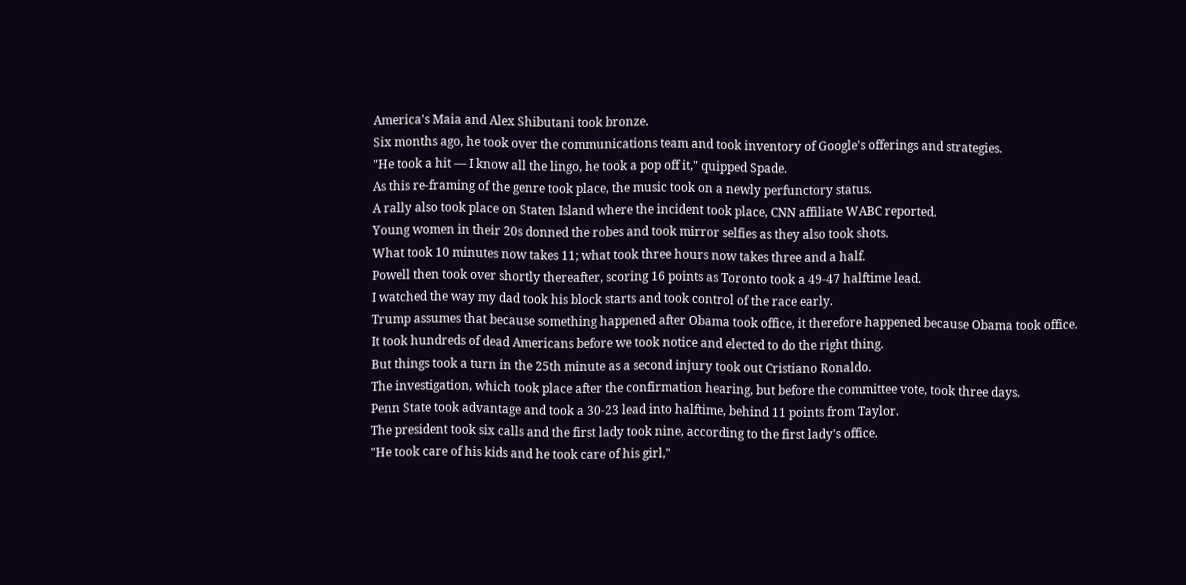America's Maia and Alex Shibutani took bronze.
Six months ago, he took over the communications team and took inventory of Google's offerings and strategies.
"He took a hit — I know all the lingo, he took a pop off it," quipped Spade.
As this re-framing of the genre took place, the music took on a newly perfunctory status.
A rally also took place on Staten Island where the incident took place, CNN affiliate WABC reported.
Young women in their 20s donned the robes and took mirror selfies as they also took shots.
What took 10 minutes now takes 11; what took three hours now takes three and a half.
Powell then took over shortly thereafter, scoring 16 points as Toronto took a 49-47 halftime lead.
I watched the way my dad took his block starts and took control of the race early.
Trump assumes that because something happened after Obama took office, it therefore happened because Obama took office.
It took hundreds of dead Americans before we took notice and elected to do the right thing.
But things took a turn in the 25th minute as a second injury took out Cristiano Ronaldo.
The investigation, which took place after the confirmation hearing, but before the committee vote, took three days.
Penn State took advantage and took a 30-23 lead into halftime, behind 11 points from Taylor.
The president took six calls and the first lady took nine, according to the first lady's office.
"He took care of his kids and he took care of his girl,"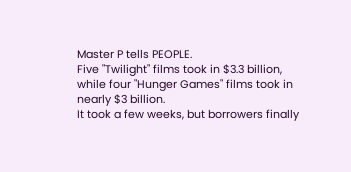Master P tells PEOPLE.
Five "Twilight" films took in $3.3 billion, while four "Hunger Games" films took in nearly $3 billion.
It took a few weeks, but borrowers finally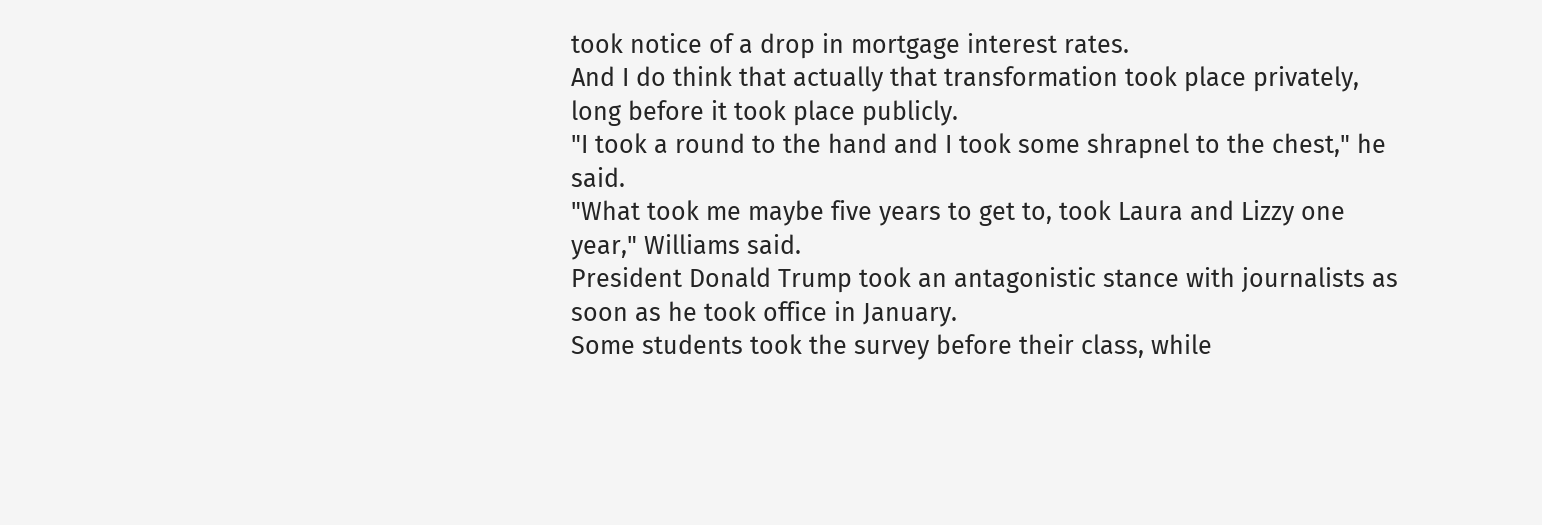took notice of a drop in mortgage interest rates.
And I do think that actually that transformation took place privately, long before it took place publicly.
"I took a round to the hand and I took some shrapnel to the chest," he said.
"What took me maybe five years to get to, took Laura and Lizzy one year," Williams said.
President Donald Trump took an antagonistic stance with journalists as soon as he took office in January.
Some students took the survey before their class, while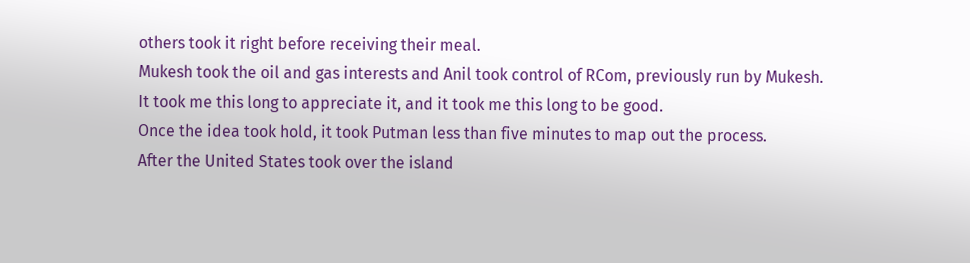others took it right before receiving their meal.
Mukesh took the oil and gas interests and Anil took control of RCom, previously run by Mukesh.
It took me this long to appreciate it, and it took me this long to be good.
Once the idea took hold, it took Putman less than five minutes to map out the process.
After the United States took over the island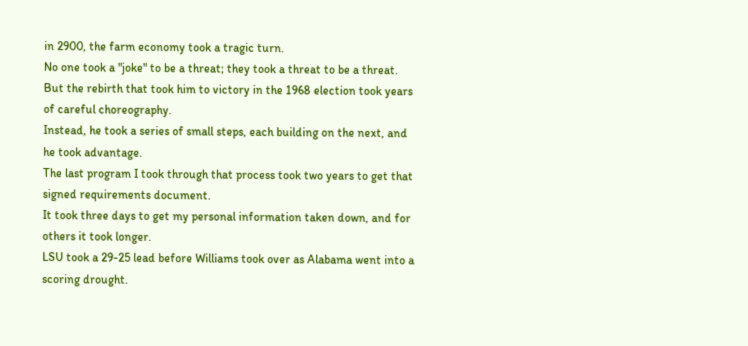in 2900, the farm economy took a tragic turn.
No one took a "joke" to be a threat; they took a threat to be a threat.
But the rebirth that took him to victory in the 1968 election took years of careful choreography.
Instead, he took a series of small steps, each building on the next, and he took advantage.
The last program I took through that process took two years to get that signed requirements document.
It took three days to get my personal information taken down, and for others it took longer.
LSU took a 29-25 lead before Williams took over as Alabama went into a scoring drought.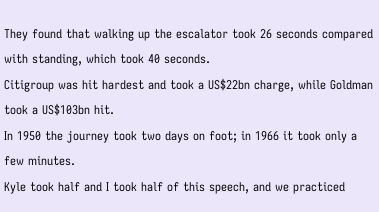They found that walking up the escalator took 26 seconds compared with standing, which took 40 seconds.
Citigroup was hit hardest and took a US$22bn charge, while Goldman took a US$103bn hit.
In 1950 the journey took two days on foot; in 1966 it took only a few minutes.
Kyle took half and I took half of this speech, and we practiced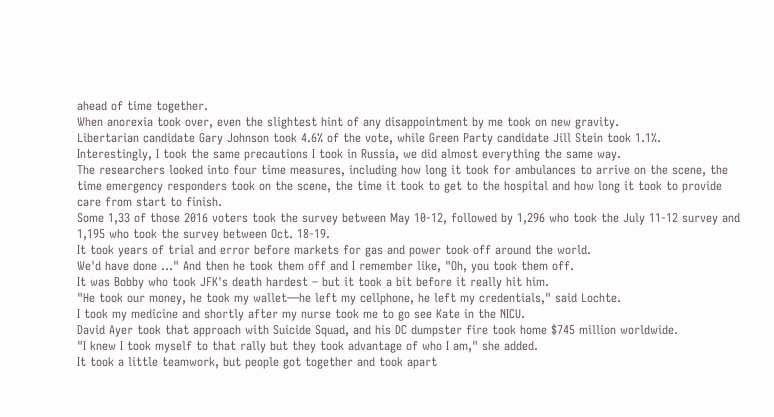ahead of time together.
When anorexia took over, even the slightest hint of any disappointment by me took on new gravity.
Libertarian candidate Gary Johnson took 4.6% of the vote, while Green Party candidate Jill Stein took 1.1%.
Interestingly, I took the same precautions I took in Russia, we did almost everything the same way.
The researchers looked into four time measures, including how long it took for ambulances to arrive on the scene, the time emergency responders took on the scene, the time it took to get to the hospital and how long it took to provide care from start to finish.
Some 1,33 of those 2016 voters took the survey between May 10-12, followed by 1,296 who took the July 11-12 survey and 1,195 who took the survey between Oct. 18-19.
It took years of trial and error before markets for gas and power took off around the world.
We'd have done ..." And then he took them off and I remember like, "Oh, you took them off.
It was Bobby who took JFK's death hardest – but it took a bit before it really hit him.
"He took our money, he took my wallet—he left my cellphone, he left my credentials," said Lochte.
I took my medicine and shortly after my nurse took me to go see Kate in the NICU.
David Ayer took that approach with Suicide Squad, and his DC dumpster fire took home $745 million worldwide.
"I knew I took myself to that rally but they took advantage of who I am," she added.
It took a little teamwork, but people got together and took apart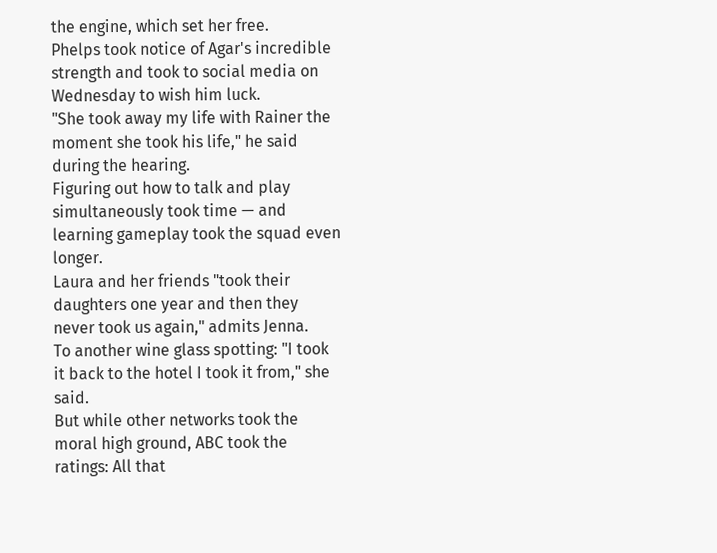the engine, which set her free.
Phelps took notice of Agar's incredible strength and took to social media on Wednesday to wish him luck.
"She took away my life with Rainer the moment she took his life," he said during the hearing.
Figuring out how to talk and play simultaneously took time — and learning gameplay took the squad even longer.
Laura and her friends "took their daughters one year and then they never took us again," admits Jenna.
To another wine glass spotting: "I took it back to the hotel I took it from," she said.
But while other networks took the moral high ground, ABC took the ratings: All that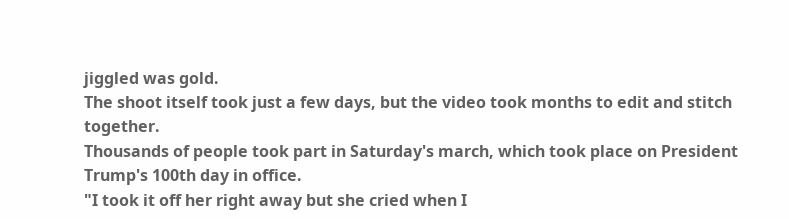jiggled was gold.
The shoot itself took just a few days, but the video took months to edit and stitch together.
Thousands of people took part in Saturday's march, which took place on President Trump's 100th day in office.
"I took it off her right away but she cried when I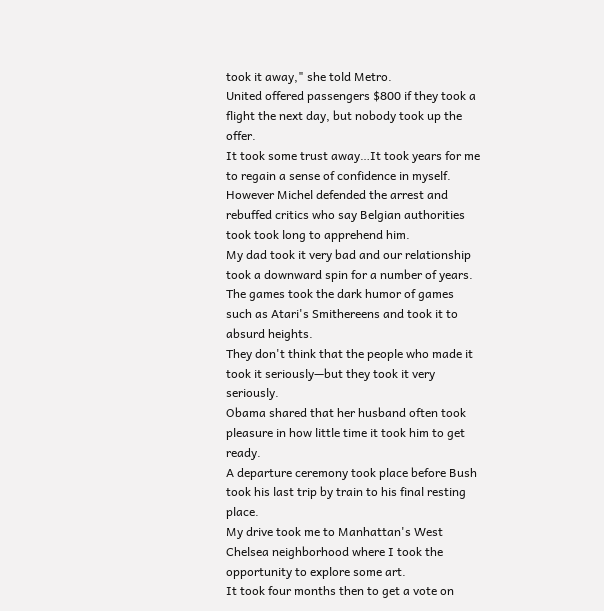took it away," she told Metro.
United offered passengers $800 if they took a flight the next day, but nobody took up the offer.
It took some trust away…It took years for me to regain a sense of confidence in myself.
However Michel defended the arrest and rebuffed critics who say Belgian authorities took took long to apprehend him.
My dad took it very bad and our relationship took a downward spin for a number of years.
The games took the dark humor of games such as Atari's Smithereens and took it to absurd heights.
They don't think that the people who made it took it seriously—but they took it very seriously.
Obama shared that her husband often took pleasure in how little time it took him to get ready.
A departure ceremony took place before Bush took his last trip by train to his final resting place.
My drive took me to Manhattan's West Chelsea neighborhood where I took the opportunity to explore some art.
It took four months then to get a vote on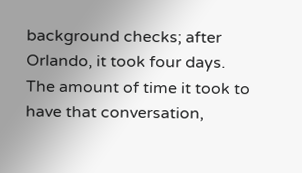background checks; after Orlando, it took four days.
The amount of time it took to have that conversation,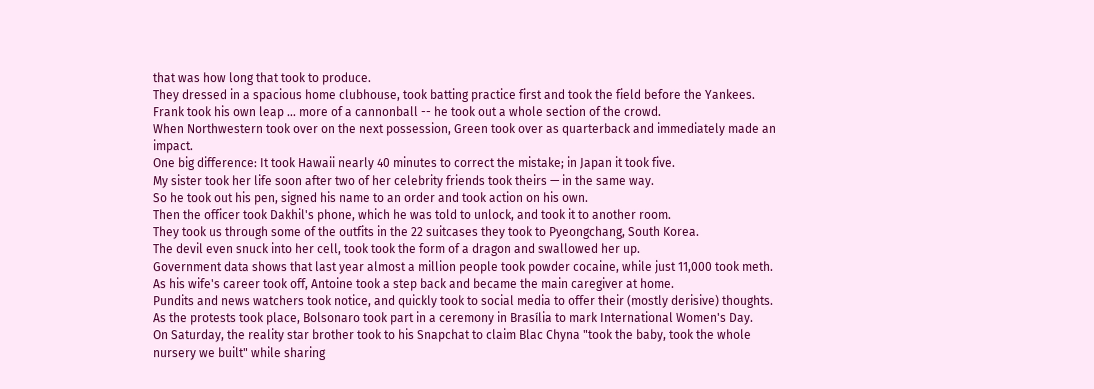that was how long that took to produce.
They dressed in a spacious home clubhouse, took batting practice first and took the field before the Yankees.
Frank took his own leap ... more of a cannonball -- he took out a whole section of the crowd.
When Northwestern took over on the next possession, Green took over as quarterback and immediately made an impact.
One big difference: It took Hawaii nearly 40 minutes to correct the mistake; in Japan it took five.
My sister took her life soon after two of her celebrity friends took theirs — in the same way.
So he took out his pen, signed his name to an order and took action on his own.
Then the officer took Dakhil's phone, which he was told to unlock, and took it to another room.
They took us through some of the outfits in the 22 suitcases they took to Pyeongchang, South Korea.
The devil even snuck into her cell, took took the form of a dragon and swallowed her up.
Government data shows that last year almost a million people took powder cocaine, while just 11,000 took meth.
As his wife's career took off, Antoine took a step back and became the main caregiver at home.
Pundits and news watchers took notice, and quickly took to social media to offer their (mostly derisive) thoughts.
As the protests took place, Bolsonaro took part in a ceremony in Brasília to mark International Women's Day.
On Saturday, the reality star brother took to his Snapchat to claim Blac Chyna "took the baby, took the whole nursery we built" while sharing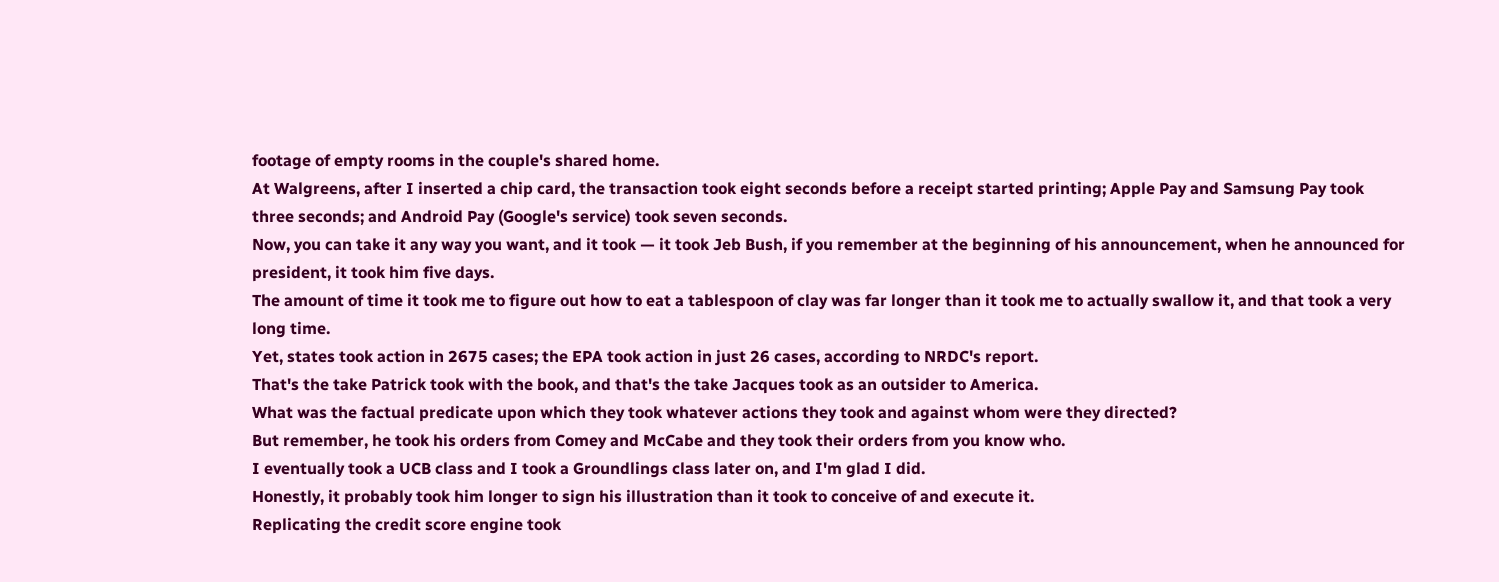footage of empty rooms in the couple's shared home.
At Walgreens, after I inserted a chip card, the transaction took eight seconds before a receipt started printing; Apple Pay and Samsung Pay took three seconds; and Android Pay (Google's service) took seven seconds.
Now, you can take it any way you want, and it took — it took Jeb Bush, if you remember at the beginning of his announcement, when he announced for president, it took him five days.
The amount of time it took me to figure out how to eat a tablespoon of clay was far longer than it took me to actually swallow it, and that took a very long time.
Yet, states took action in 2675 cases; the EPA took action in just 26 cases, according to NRDC's report.
That's the take Patrick took with the book, and that's the take Jacques took as an outsider to America.
What was the factual predicate upon which they took whatever actions they took and against whom were they directed?
But remember, he took his orders from Comey and McCabe and they took their orders from you know who.
I eventually took a UCB class and I took a Groundlings class later on, and I'm glad I did.
Honestly, it probably took him longer to sign his illustration than it took to conceive of and execute it.
Replicating the credit score engine took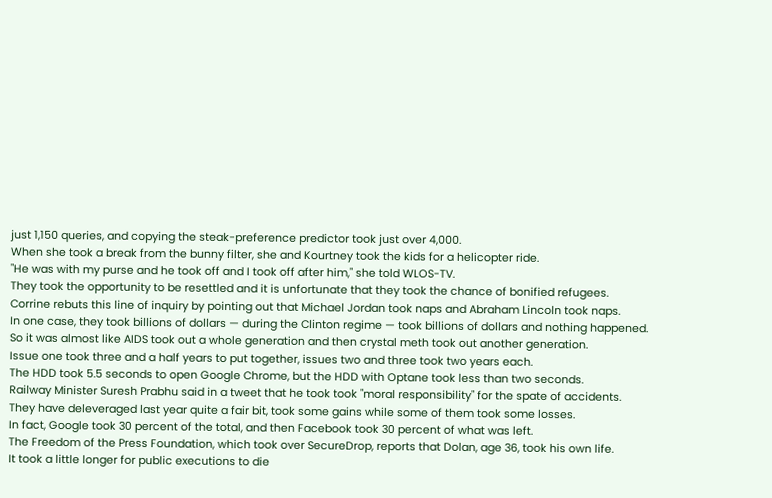just 1,150 queries, and copying the steak-preference predictor took just over 4,000.
When she took a break from the bunny filter, she and Kourtney took the kids for a helicopter ride.
"He was with my purse and he took off and I took off after him," she told WLOS-TV.
They took the opportunity to be resettled and it is unfortunate that they took the chance of bonified refugees.
Corrine rebuts this line of inquiry by pointing out that Michael Jordan took naps and Abraham Lincoln took naps.
In one case, they took billions of dollars — during the Clinton regime — took billions of dollars and nothing happened.
So it was almost like AIDS took out a whole generation and then crystal meth took out another generation.
Issue one took three and a half years to put together, issues two and three took two years each.
The HDD took 5.5 seconds to open Google Chrome, but the HDD with Optane took less than two seconds.
Railway Minister Suresh Prabhu said in a tweet that he took took "moral responsibility" for the spate of accidents.
They have deleveraged last year quite a fair bit, took some gains while some of them took some losses.
In fact, Google took 30 percent of the total, and then Facebook took 30 percent of what was left.
The Freedom of the Press Foundation, which took over SecureDrop, reports that Dolan, age 36, took his own life.
It took a little longer for public executions to die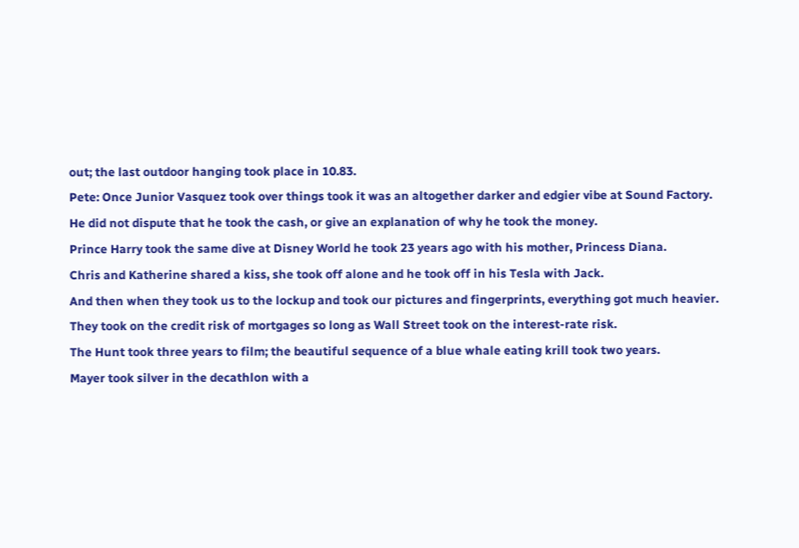out; the last outdoor hanging took place in 10.83.
Pete: Once Junior Vasquez took over things took it was an altogether darker and edgier vibe at Sound Factory.
He did not dispute that he took the cash, or give an explanation of why he took the money.
Prince Harry took the same dive at Disney World he took 23 years ago with his mother, Princess Diana.
Chris and Katherine shared a kiss, she took off alone and he took off in his Tesla with Jack.
And then when they took us to the lockup and took our pictures and fingerprints, everything got much heavier.
They took on the credit risk of mortgages so long as Wall Street took on the interest-rate risk.
The Hunt took three years to film; the beautiful sequence of a blue whale eating krill took two years.
Mayer took silver in the decathlon with a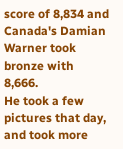score of 8,834 and Canada's Damian Warner took bronze with 8,666.
He took a few pictures that day, and took more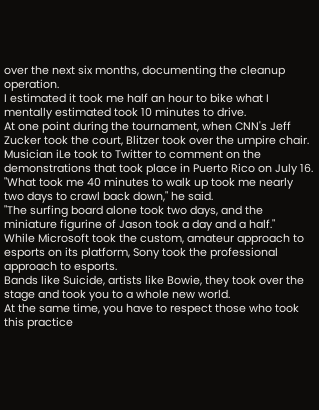over the next six months, documenting the cleanup operation.
I estimated it took me half an hour to bike what I mentally estimated took 10 minutes to drive.
At one point during the tournament, when CNN's Jeff Zucker took the court, Blitzer took over the umpire chair.
Musician iLe took to Twitter to comment on the demonstrations that took place in Puerto Rico on July 16.
"What took me 40 minutes to walk up took me nearly two days to crawl back down," he said.
"The surfing board alone took two days, and the miniature figurine of Jason took a day and a half."
While Microsoft took the custom, amateur approach to esports on its platform, Sony took the professional approach to esports.
Bands like Suicide, artists like Bowie, they took over the stage and took you to a whole new world.
At the same time, you have to respect those who took this practice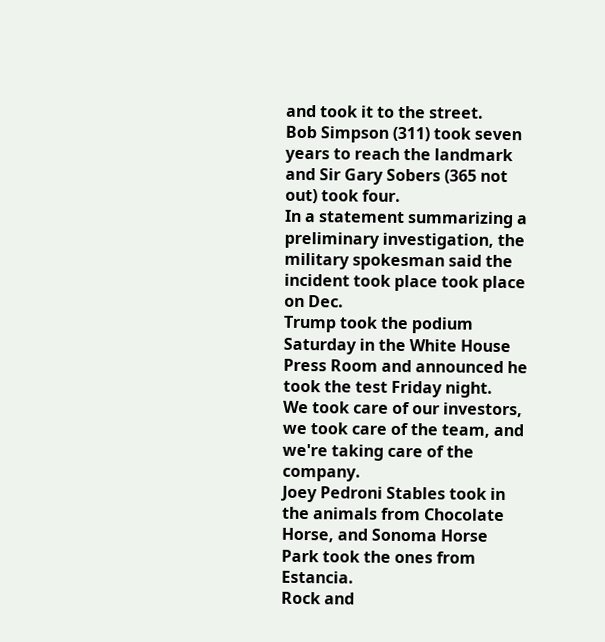and took it to the street.
Bob Simpson (311) took seven years to reach the landmark and Sir Gary Sobers (365 not out) took four.
In a statement summarizing a preliminary investigation, the military spokesman said the incident took place took place on Dec.
Trump took the podium Saturday in the White House Press Room and announced he took the test Friday night.
We took care of our investors, we took care of the team, and we're taking care of the company.
Joey Pedroni Stables took in the animals from Chocolate Horse, and Sonoma Horse Park took the ones from Estancia.
Rock and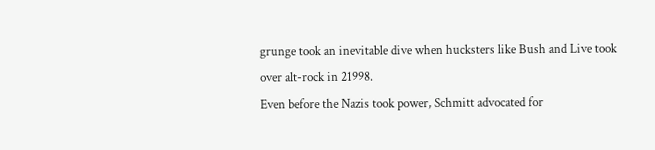grunge took an inevitable dive when hucksters like Bush and Live took over alt-rock in 21998.
Even before the Nazis took power, Schmitt advocated for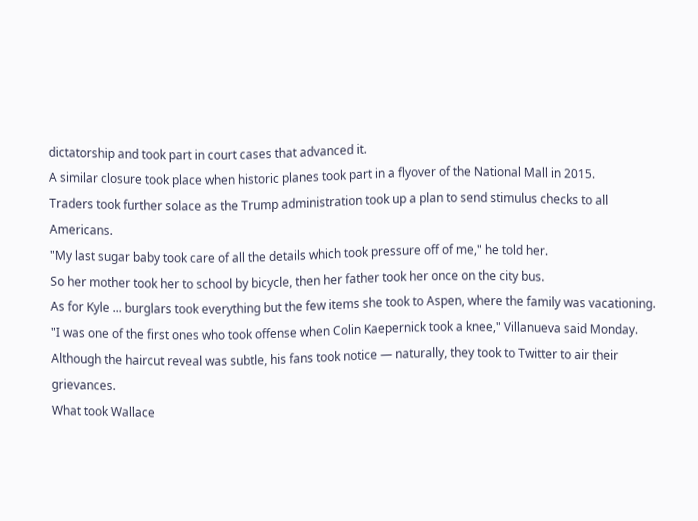dictatorship and took part in court cases that advanced it.
A similar closure took place when historic planes took part in a flyover of the National Mall in 2015.
Traders took further solace as the Trump administration took up a plan to send stimulus checks to all Americans.
"My last sugar baby took care of all the details which took pressure off of me," he told her.
So her mother took her to school by bicycle, then her father took her once on the city bus.
As for Kyle ... burglars took everything but the few items she took to Aspen, where the family was vacationing.
"I was one of the first ones who took offense when Colin Kaepernick took a knee," Villanueva said Monday.
Although the haircut reveal was subtle, his fans took notice — naturally, they took to Twitter to air their grievances.
What took Wallace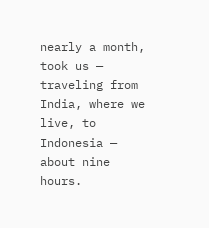nearly a month, took us — traveling from India, where we live, to Indonesia — about nine hours.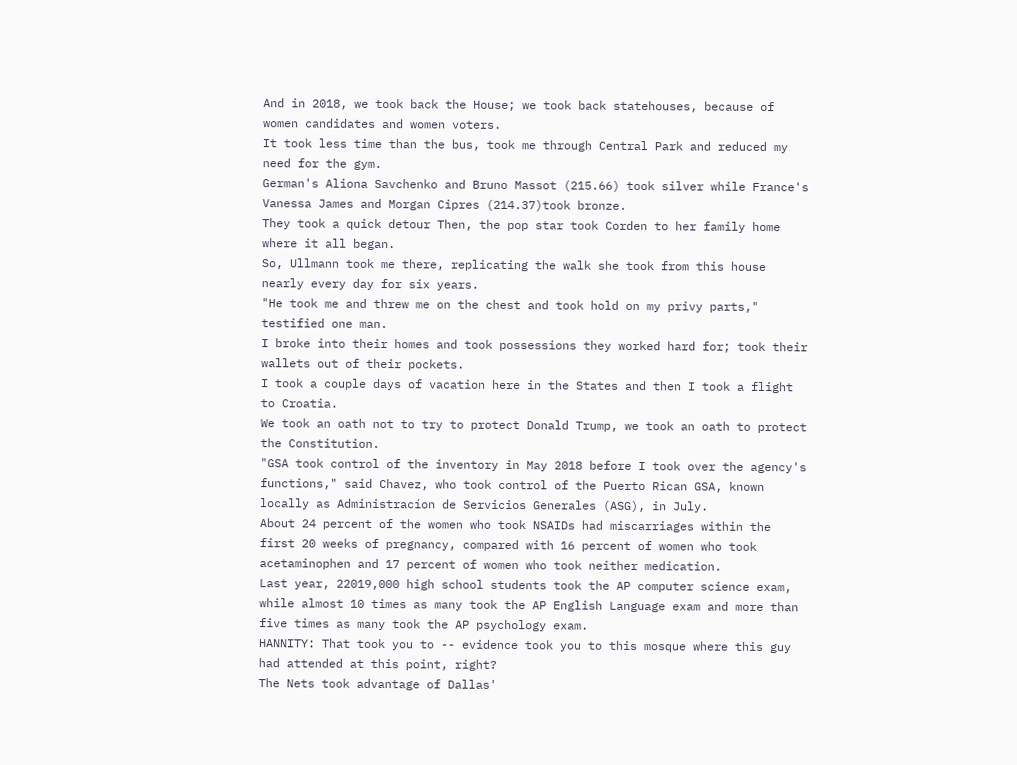And in 2018, we took back the House; we took back statehouses, because of women candidates and women voters.
It took less time than the bus, took me through Central Park and reduced my need for the gym.
German's Aliona Savchenko and Bruno Massot (215.66) took silver while France's Vanessa James and Morgan Cipres (214.37)took bronze.
They took a quick detour Then, the pop star took Corden to her family home where it all began.
So, Ullmann took me there, replicating the walk she took from this house nearly every day for six years.
"He took me and threw me on the chest and took hold on my privy parts," testified one man.
I broke into their homes and took possessions they worked hard for; took their wallets out of their pockets.
I took a couple days of vacation here in the States and then I took a flight to Croatia.
We took an oath not to try to protect Donald Trump, we took an oath to protect the Constitution.
"GSA took control of the inventory in May 2018 before I took over the agency's functions," said Chavez, who took control of the Puerto Rican GSA, known locally as Administracíon de Servicios Generales (ASG), in July.
About 24 percent of the women who took NSAIDs had miscarriages within the first 20 weeks of pregnancy, compared with 16 percent of women who took acetaminophen and 17 percent of women who took neither medication.
Last year, 22019,000 high school students took the AP computer science exam, while almost 10 times as many took the AP English Language exam and more than five times as many took the AP psychology exam.
HANNITY: That took you to -- evidence took you to this mosque where this guy had attended at this point, right?
The Nets took advantage of Dallas'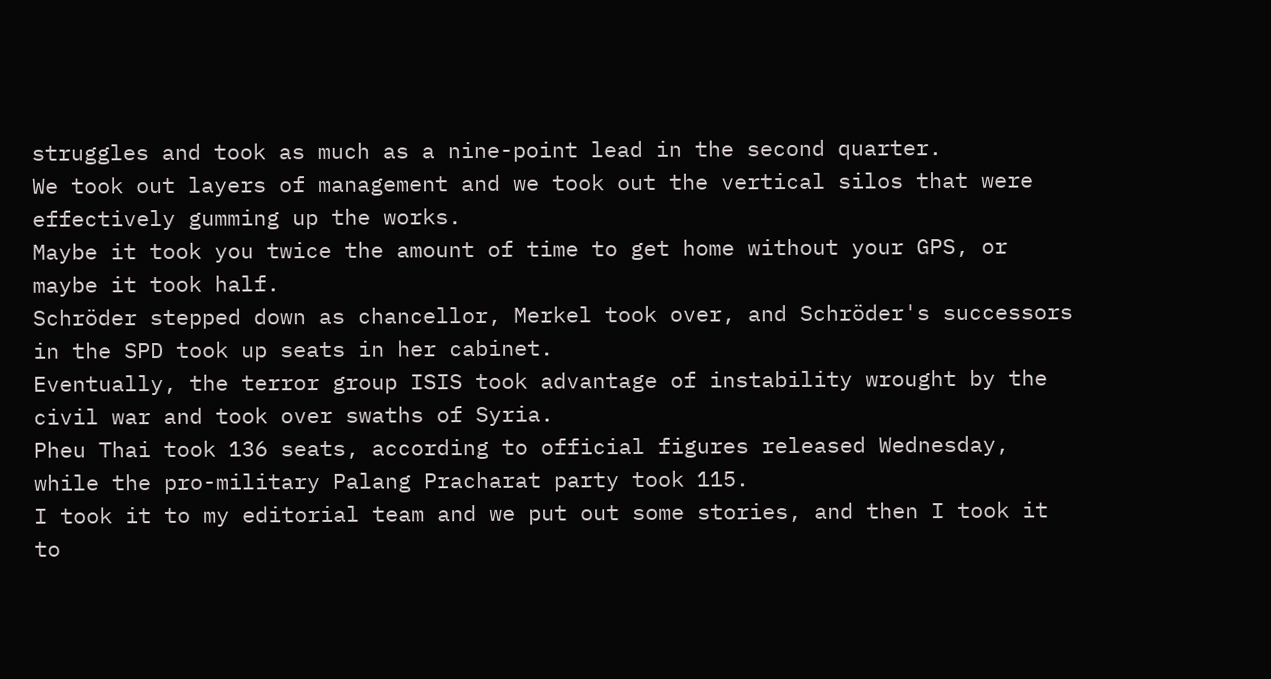struggles and took as much as a nine-point lead in the second quarter.
We took out layers of management and we took out the vertical silos that were effectively gumming up the works.
Maybe it took you twice the amount of time to get home without your GPS, or maybe it took half.
Schröder stepped down as chancellor, Merkel took over, and Schröder's successors in the SPD took up seats in her cabinet.
Eventually, the terror group ISIS took advantage of instability wrought by the civil war and took over swaths of Syria.
Pheu Thai took 136 seats, according to official figures released Wednesday, while the pro-military Palang Pracharat party took 115.
I took it to my editorial team and we put out some stories, and then I took it to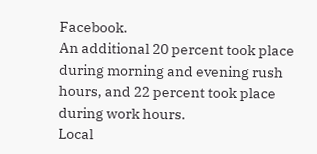Facebook.
An additional 20 percent took place during morning and evening rush hours, and 22 percent took place during work hours.
Local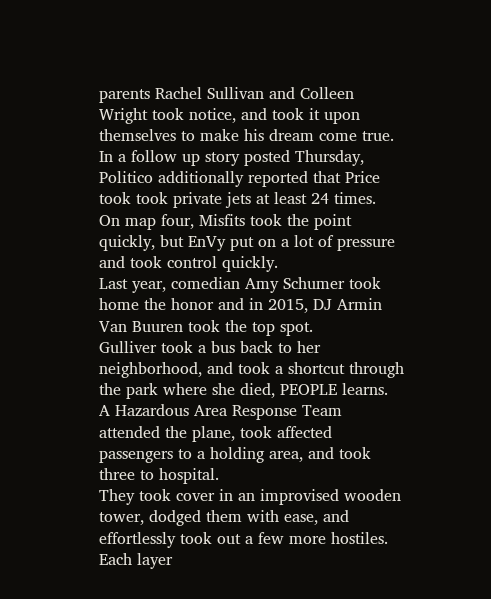parents Rachel Sullivan and Colleen Wright took notice, and took it upon themselves to make his dream come true.
In a follow up story posted Thursday, Politico additionally reported that Price took took private jets at least 24 times.
On map four, Misfits took the point quickly, but EnVy put on a lot of pressure and took control quickly.
Last year, comedian Amy Schumer took home the honor and in 2015, DJ Armin Van Buuren took the top spot.
Gulliver took a bus back to her neighborhood, and took a shortcut through the park where she died, PEOPLE learns.
A Hazardous Area Response Team attended the plane, took affected passengers to a holding area, and took three to hospital.
They took cover in an improvised wooden tower, dodged them with ease, and effortlessly took out a few more hostiles.
Each layer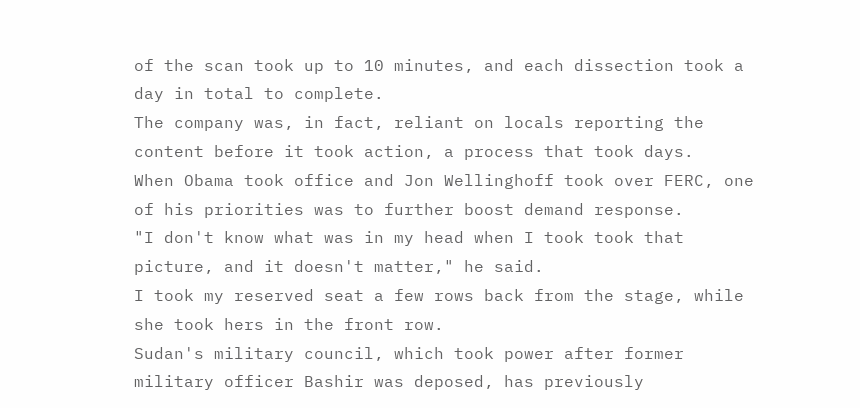of the scan took up to 10 minutes, and each dissection took a day in total to complete.
The company was, in fact, reliant on locals reporting the content before it took action, a process that took days.
When Obama took office and Jon Wellinghoff took over FERC, one of his priorities was to further boost demand response.
"I don't know what was in my head when I took took that picture, and it doesn't matter," he said.
I took my reserved seat a few rows back from the stage, while she took hers in the front row.
Sudan's military council, which took power after former military officer Bashir was deposed, has previously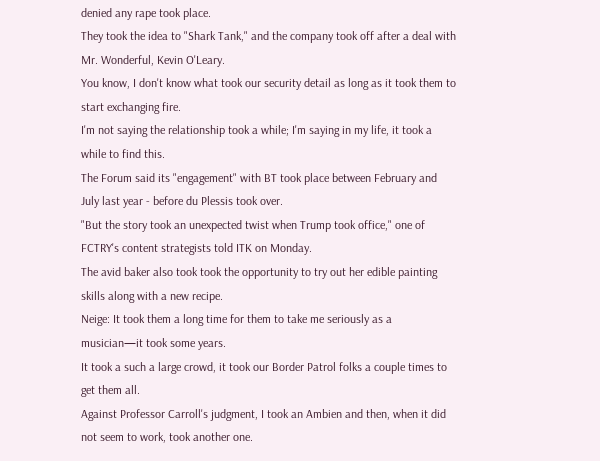denied any rape took place.
They took the idea to "Shark Tank," and the company took off after a deal with Mr. Wonderful, Kevin O'Leary.
You know, I don't know what took our security detail as long as it took them to start exchanging fire.
I'm not saying the relationship took a while; I'm saying in my life, it took a while to find this.
The Forum said its "engagement" with BT took place between February and July last year - before du Plessis took over.
"But the story took an unexpected twist when Trump took office," one of FCTRY's content strategists told ITK on Monday.
The avid baker also took took the opportunity to try out her edible painting skills along with a new recipe.
Neige: It took them a long time for them to take me seriously as a musician—it took some years.
It took a such a large crowd, it took our Border Patrol folks a couple times to get them all.
Against Professor Carroll's judgment, I took an Ambien and then, when it did not seem to work, took another one.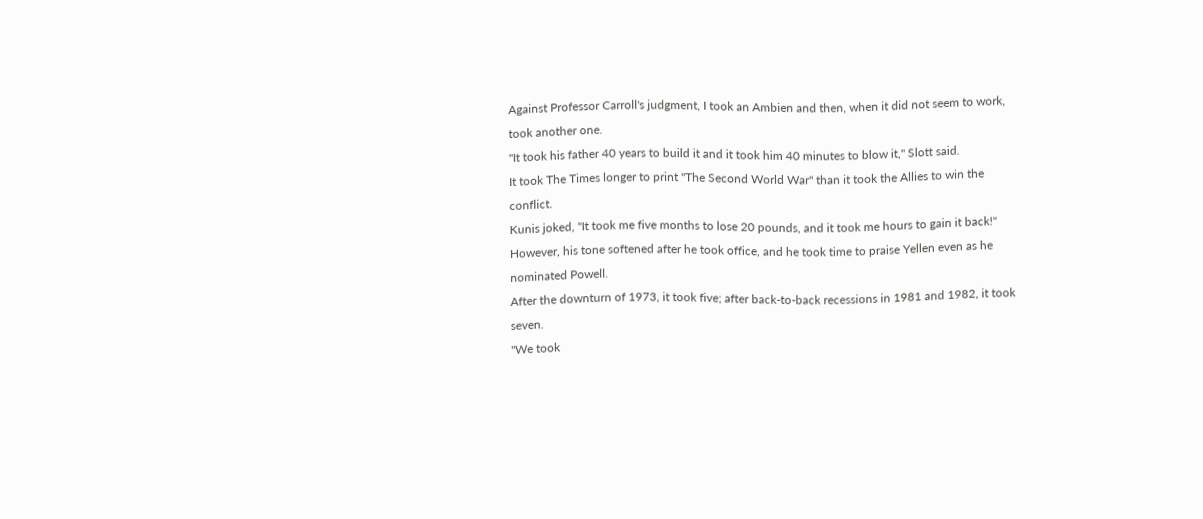Against Professor Carroll's judgment, I took an Ambien and then, when it did not seem to work, took another one.
"It took his father 40 years to build it and it took him 40 minutes to blow it," Slott said.
It took The Times longer to print "The Second World War" than it took the Allies to win the conflict.
Kunis joked, "It took me five months to lose 20 pounds, and it took me hours to gain it back!"
However, his tone softened after he took office, and he took time to praise Yellen even as he nominated Powell.
After the downturn of 1973, it took five; after back-to-back recessions in 1981 and 1982, it took seven.
"We took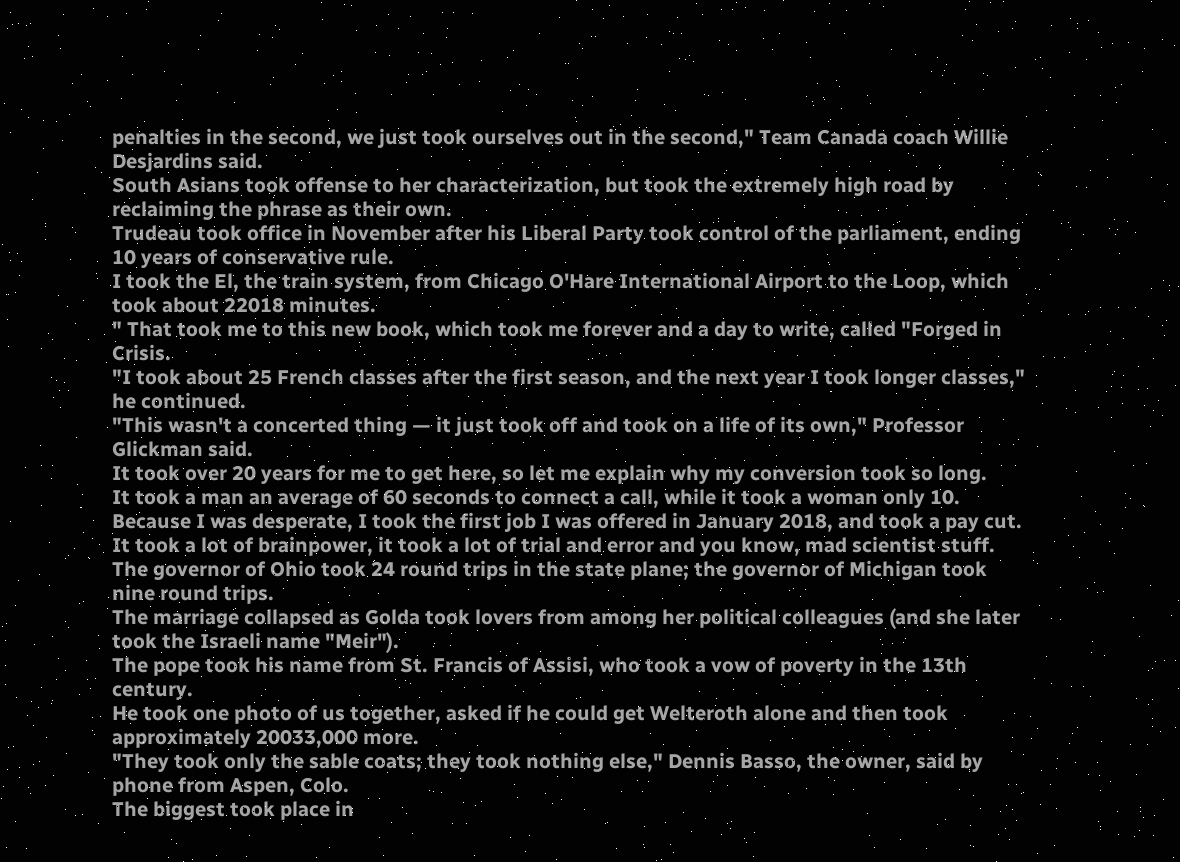penalties in the second, we just took ourselves out in the second," Team Canada coach Willie Desjardins said.
South Asians took offense to her characterization, but took the extremely high road by reclaiming the phrase as their own.
Trudeau took office in November after his Liberal Party took control of the parliament, ending 10 years of conservative rule.
I took the El, the train system, from Chicago O'Hare International Airport to the Loop, which took about 22018 minutes.
" That took me to this new book, which took me forever and a day to write, called "Forged in Crisis.
"I took about 25 French classes after the first season, and the next year I took longer classes," he continued.
"This wasn't a concerted thing — it just took off and took on a life of its own," Professor Glickman said.
It took over 20 years for me to get here, so let me explain why my conversion took so long.
It took a man an average of 60 seconds to connect a call, while it took a woman only 10.
Because I was desperate, I took the first job I was offered in January 2018, and took a pay cut.
It took a lot of brainpower, it took a lot of trial and error and you know, mad scientist stuff.
The governor of Ohio took 24 round trips in the state plane; the governor of Michigan took nine round trips.
The marriage collapsed as Golda took lovers from among her political colleagues (and she later took the Israeli name "Meir").
The pope took his name from St. Francis of Assisi, who took a vow of poverty in the 13th century.
He took one photo of us together, asked if he could get Welteroth alone and then took approximately 20033,000 more.
"They took only the sable coats; they took nothing else," Dennis Basso, the owner, said by phone from Aspen, Colo.
The biggest took place in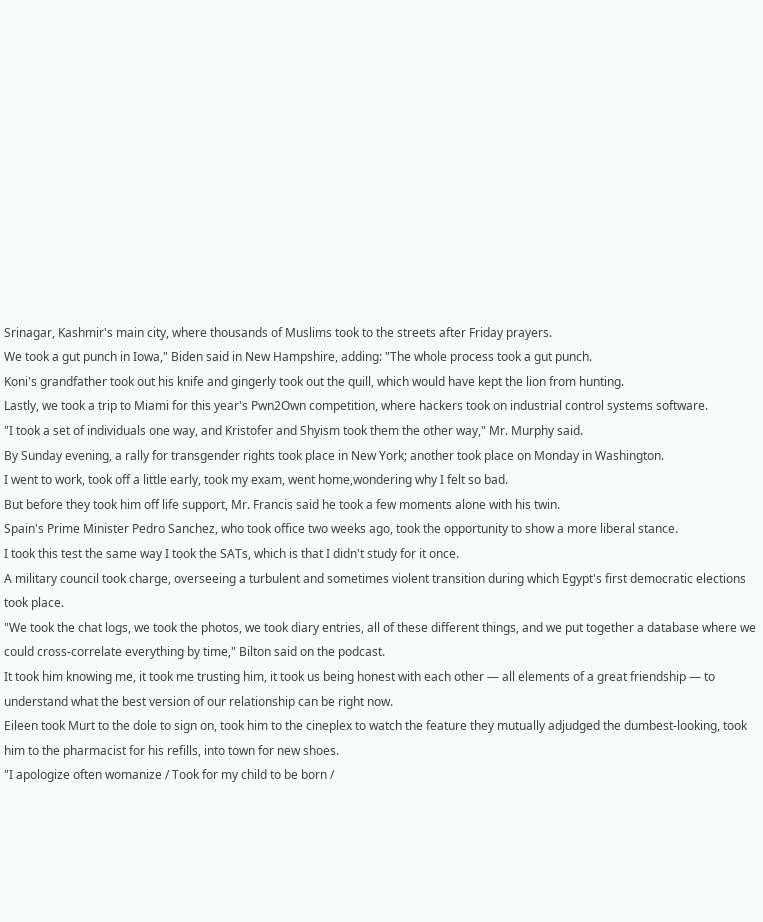Srinagar, Kashmir's main city, where thousands of Muslims took to the streets after Friday prayers.
We took a gut punch in Iowa," Biden said in New Hampshire, adding: "The whole process took a gut punch.
Koni's grandfather took out his knife and gingerly took out the quill, which would have kept the lion from hunting.
Lastly, we took a trip to Miami for this year's Pwn2Own competition, where hackers took on industrial control systems software.
"I took a set of individuals one way, and Kristofer and Shyism took them the other way," Mr. Murphy said.
By Sunday evening, a rally for transgender rights took place in New York; another took place on Monday in Washington.
I went to work, took off a little early, took my exam, went home,wondering why I felt so bad.
But before they took him off life support, Mr. Francis said he took a few moments alone with his twin.
Spain's Prime Minister Pedro Sanchez, who took office two weeks ago, took the opportunity to show a more liberal stance.
I took this test the same way I took the SATs, which is that I didn't study for it once.
A military council took charge, overseeing a turbulent and sometimes violent transition during which Egypt's first democratic elections took place.
"We took the chat logs, we took the photos, we took diary entries, all of these different things, and we put together a database where we could cross-correlate everything by time," Bilton said on the podcast.
It took him knowing me, it took me trusting him, it took us being honest with each other — all elements of a great friendship — to understand what the best version of our relationship can be right now.
Eileen took Murt to the dole to sign on, took him to the cineplex to watch the feature they mutually adjudged the dumbest-looking, took him to the pharmacist for his refills, into town for new shoes.
"I apologize often womanize / Took for my child to be born /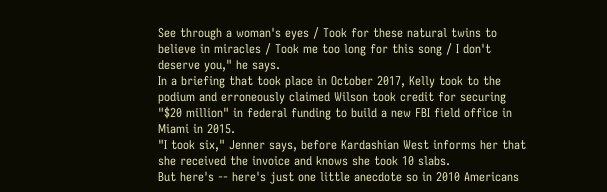See through a woman's eyes / Took for these natural twins to believe in miracles / Took me too long for this song / I don't deserve you," he says.
In a briefing that took place in October 2017, Kelly took to the podium and erroneously claimed Wilson took credit for securing "$20 million" in federal funding to build a new FBI field office in Miami in 2015.
"I took six," Jenner says, before Kardashian West informs her that she received the invoice and knows she took 10 slabs.
But here's -- here's just one little anecdote so in 2010 Americans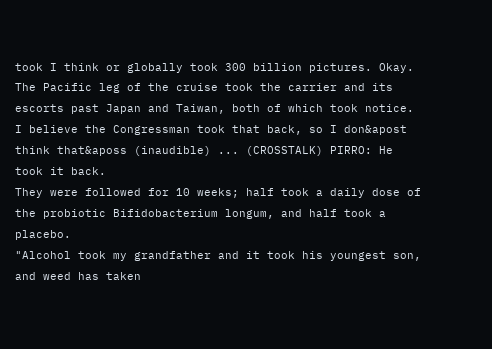took I think or globally took 300 billion pictures. Okay.
The Pacific leg of the cruise took the carrier and its escorts past Japan and Taiwan, both of which took notice.
I believe the Congressman took that back, so I don&apost think that&aposs (inaudible) ... (CROSSTALK) PIRRO: He took it back.
They were followed for 10 weeks; half took a daily dose of the probiotic Bifidobacterium longum, and half took a placebo.
"Alcohol took my grandfather and it took his youngest son, and weed has taken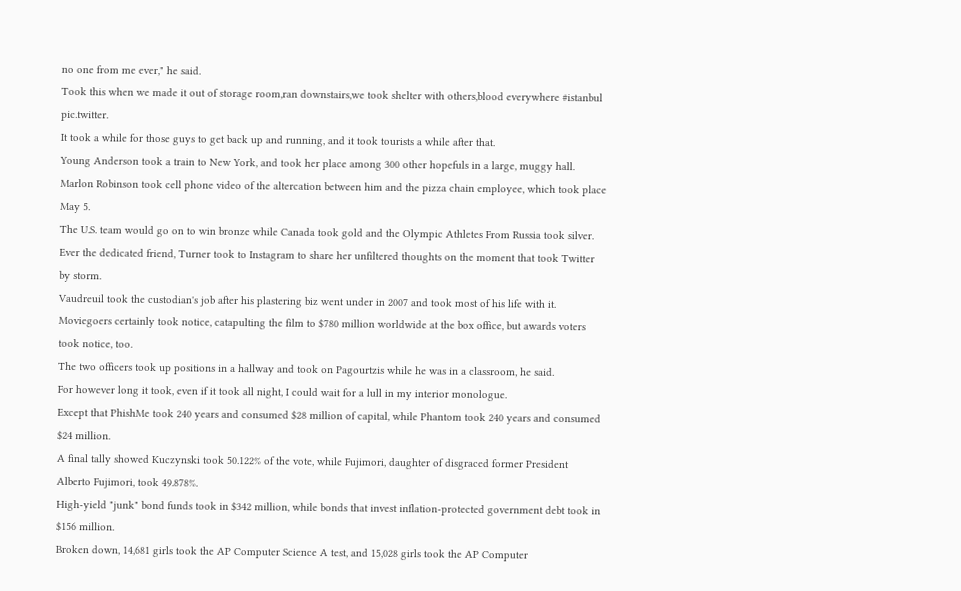no one from me ever," he said.
Took this when we made it out of storage room,ran downstairs,we took shelter with others,blood everywhere #istanbul pic.twitter.
It took a while for those guys to get back up and running, and it took tourists a while after that.
Young Anderson took a train to New York, and took her place among 300 other hopefuls in a large, muggy hall.
Marlon Robinson took cell phone video of the altercation between him and the pizza chain employee, which took place May 5.
The U.S. team would go on to win bronze while Canada took gold and the Olympic Athletes From Russia took silver.
Ever the dedicated friend, Turner took to Instagram to share her unfiltered thoughts on the moment that took Twitter by storm.
Vaudreuil took the custodian's job after his plastering biz went under in 2007 and took most of his life with it.
Moviegoers certainly took notice, catapulting the film to $780 million worldwide at the box office, but awards voters took notice, too.
The two officers took up positions in a hallway and took on Pagourtzis while he was in a classroom, he said.
For however long it took, even if it took all night, I could wait for a lull in my interior monologue.
Except that PhishMe took 240 years and consumed $28 million of capital, while Phantom took 240 years and consumed $24 million.
A final tally showed Kuczynski took 50.122% of the vote, while Fujimori, daughter of disgraced former President Alberto Fujimori, took 49.878%.
High-yield "junk" bond funds took in $342 million, while bonds that invest inflation-protected government debt took in $156 million.
Broken down, 14,681 girls took the AP Computer Science A test, and 15,028 girls took the AP Computer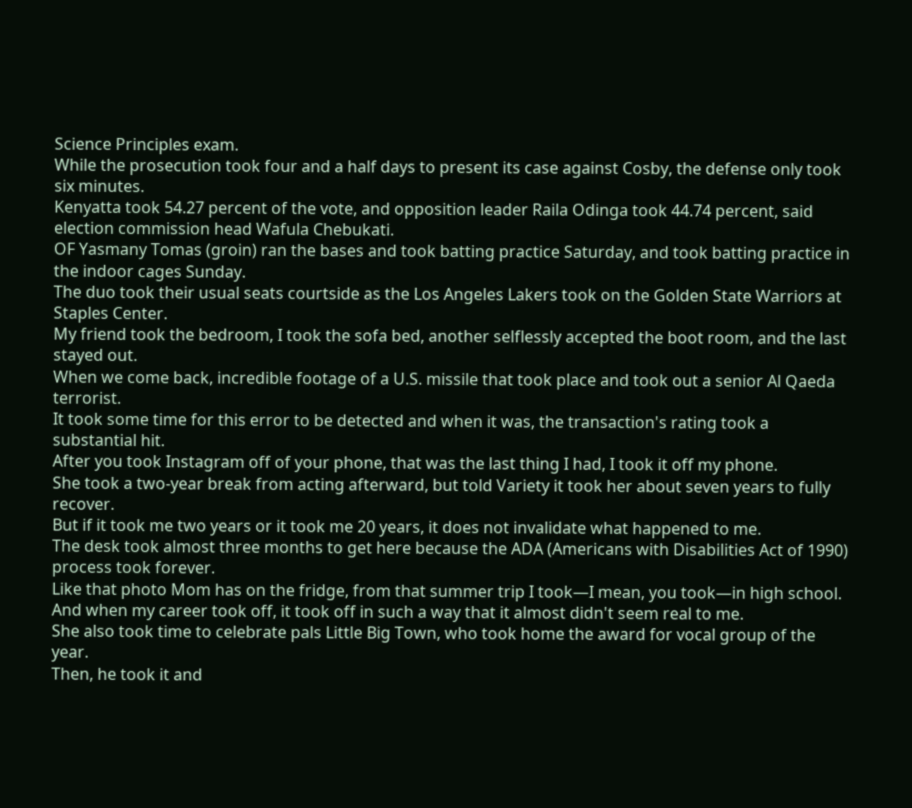Science Principles exam.
While the prosecution took four and a half days to present its case against Cosby, the defense only took six minutes.
Kenyatta took 54.27 percent of the vote, and opposition leader Raila Odinga took 44.74 percent, said election commission head Wafula Chebukati.
OF Yasmany Tomas (groin) ran the bases and took batting practice Saturday, and took batting practice in the indoor cages Sunday.
The duo took their usual seats courtside as the Los Angeles Lakers took on the Golden State Warriors at Staples Center.
My friend took the bedroom, I took the sofa bed, another selflessly accepted the boot room, and the last stayed out.
When we come back, incredible footage of a U.S. missile that took place and took out a senior Al Qaeda terrorist.
It took some time for this error to be detected and when it was, the transaction's rating took a substantial hit.
After you took Instagram off of your phone, that was the last thing I had, I took it off my phone.
She took a two-year break from acting afterward, but told Variety it took her about seven years to fully recover.
But if it took me two years or it took me 20 years, it does not invalidate what happened to me.
The desk took almost three months to get here because the ADA (Americans with Disabilities Act of 1990) process took forever.
Like that photo Mom has on the fridge, from that summer trip I took—I mean, you took—in high school.
And when my career took off, it took off in such a way that it almost didn't seem real to me.
She also took time to celebrate pals Little Big Town, who took home the award for vocal group of the year.
Then, he took it and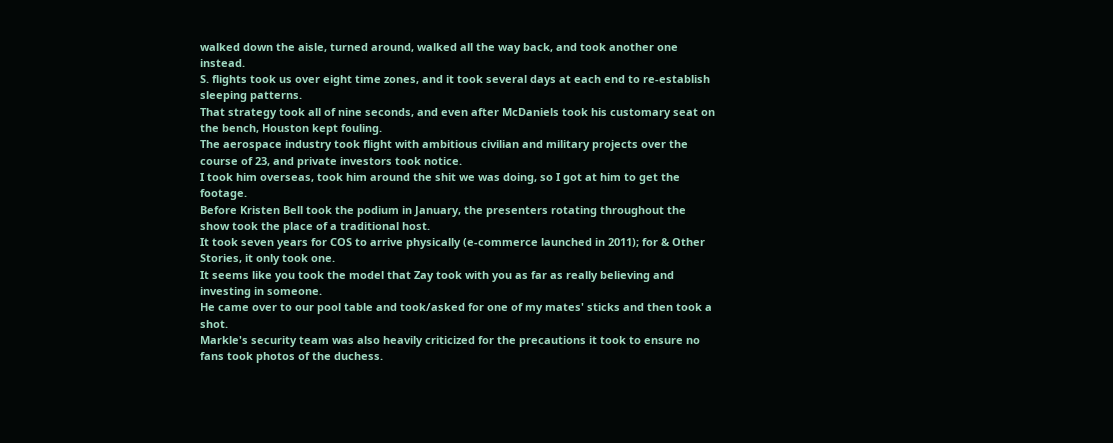walked down the aisle, turned around, walked all the way back, and took another one instead.
S. flights took us over eight time zones, and it took several days at each end to re-establish sleeping patterns.
That strategy took all of nine seconds, and even after McDaniels took his customary seat on the bench, Houston kept fouling.
The aerospace industry took flight with ambitious civilian and military projects over the course of 23, and private investors took notice.
I took him overseas, took him around the shit we was doing, so I got at him to get the footage.
Before Kristen Bell took the podium in January, the presenters rotating throughout the show took the place of a traditional host.
It took seven years for COS to arrive physically (e-commerce launched in 2011); for & Other Stories, it only took one.
It seems like you took the model that Zay took with you as far as really believing and investing in someone.
He came over to our pool table and took/asked for one of my mates' sticks and then took a shot.
Markle's security team was also heavily criticized for the precautions it took to ensure no fans took photos of the duchess.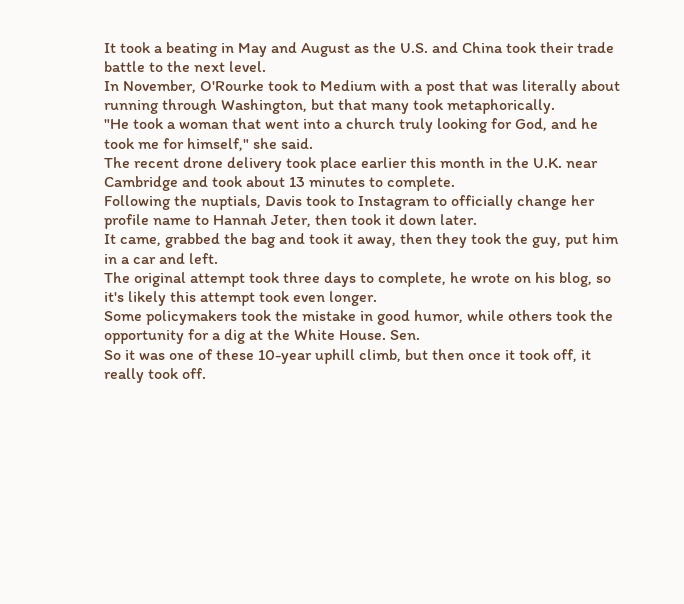It took a beating in May and August as the U.S. and China took their trade battle to the next level.
In November, O'Rourke took to Medium with a post that was literally about running through Washington, but that many took metaphorically.
"He took a woman that went into a church truly looking for God, and he took me for himself," she said.
The recent drone delivery took place earlier this month in the U.K. near Cambridge and took about 13 minutes to complete.
Following the nuptials, Davis took to Instagram to officially change her profile name to Hannah Jeter, then took it down later.
It came, grabbed the bag and took it away, then they took the guy, put him in a car and left.
The original attempt took three days to complete, he wrote on his blog, so it's likely this attempt took even longer.
Some policymakers took the mistake in good humor, while others took the opportunity for a dig at the White House. Sen.
So it was one of these 10-year uphill climb, but then once it took off, it really took off.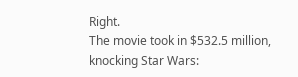Right.
The movie took in $532.5 million, knocking Star Wars: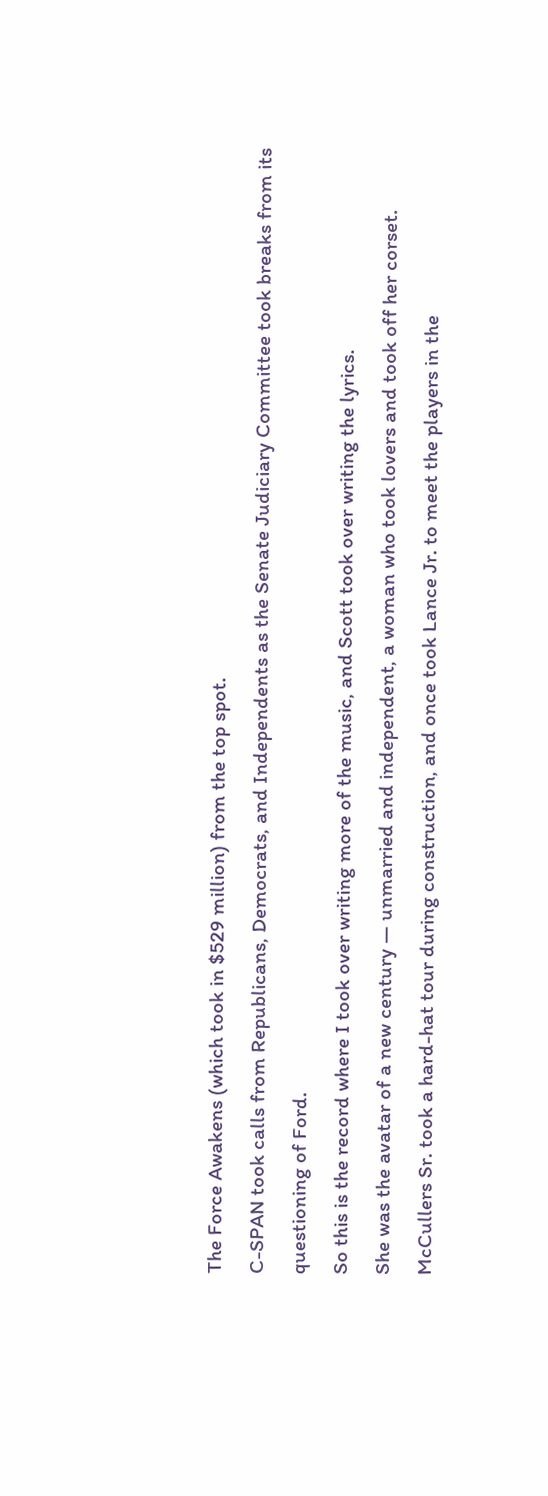The Force Awakens (which took in $529 million) from the top spot.
C-SPAN took calls from Republicans, Democrats, and Independents as the Senate Judiciary Committee took breaks from its questioning of Ford.
So this is the record where I took over writing more of the music, and Scott took over writing the lyrics.
She was the avatar of a new century — unmarried and independent, a woman who took lovers and took off her corset.
McCullers Sr. took a hard-hat tour during construction, and once took Lance Jr. to meet the players in the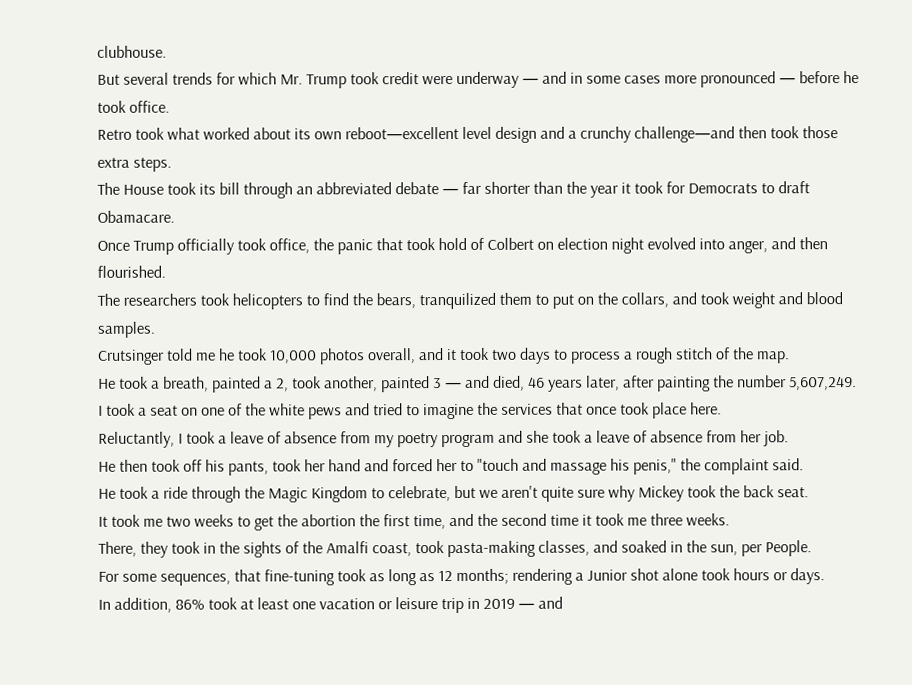clubhouse.
But several trends for which Mr. Trump took credit were underway — and in some cases more pronounced — before he took office.
Retro took what worked about its own reboot—excellent level design and a crunchy challenge—and then took those extra steps.
The House took its bill through an abbreviated debate — far shorter than the year it took for Democrats to draft Obamacare.
Once Trump officially took office, the panic that took hold of Colbert on election night evolved into anger, and then flourished.
The researchers took helicopters to find the bears, tranquilized them to put on the collars, and took weight and blood samples.
Crutsinger told me he took 10,000 photos overall, and it took two days to process a rough stitch of the map.
He took a breath, painted a 2, took another, painted 3 — and died, 46 years later, after painting the number 5,607,249.
I took a seat on one of the white pews and tried to imagine the services that once took place here.
Reluctantly, I took a leave of absence from my poetry program and she took a leave of absence from her job.
He then took off his pants, took her hand and forced her to "touch and massage his penis," the complaint said.
He took a ride through the Magic Kingdom to celebrate, but we aren't quite sure why Mickey took the back seat.
It took me two weeks to get the abortion the first time, and the second time it took me three weeks.
There, they took in the sights of the Amalfi coast, took pasta-making classes, and soaked in the sun, per People.
For some sequences, that fine-tuning took as long as 12 months; rendering a Junior shot alone took hours or days.
In addition, 86% took at least one vacation or leisure trip in 2019 — and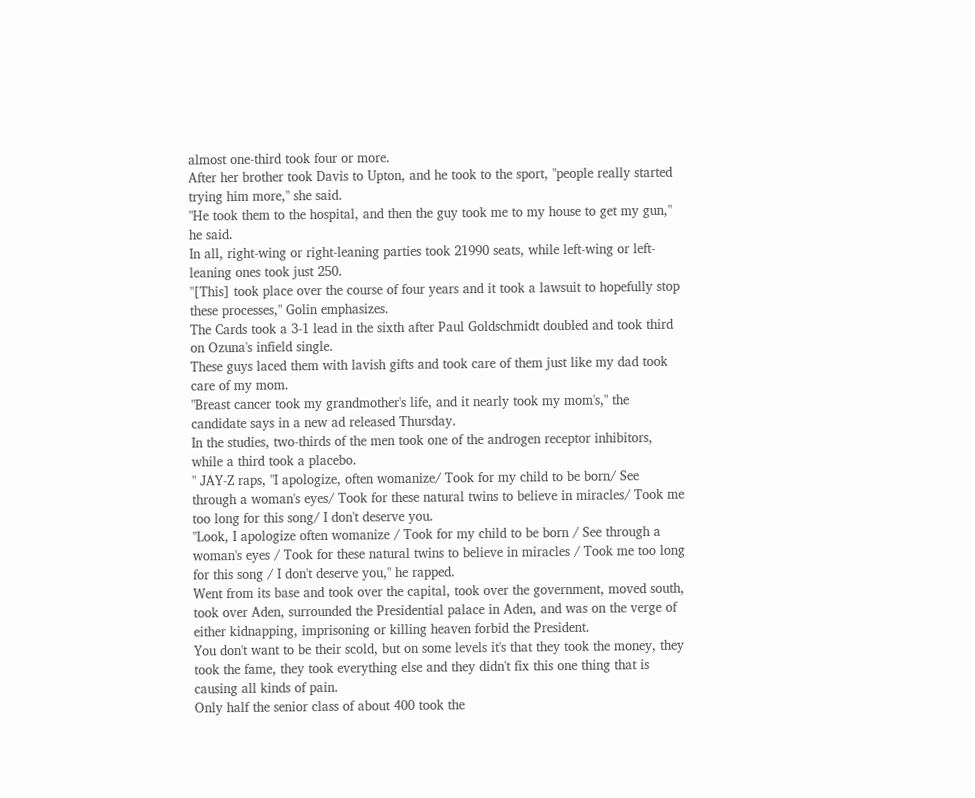almost one-third took four or more.
After her brother took Davis to Upton, and he took to the sport, "people really started trying him more," she said.
"He took them to the hospital, and then the guy took me to my house to get my gun," he said.
In all, right-wing or right-leaning parties took 21990 seats, while left-wing or left-leaning ones took just 250.
"[This] took place over the course of four years and it took a lawsuit to hopefully stop these processes," Golin emphasizes.
The Cards took a 3-1 lead in the sixth after Paul Goldschmidt doubled and took third on Ozuna's infield single.
These guys laced them with lavish gifts and took care of them just like my dad took care of my mom.
"Breast cancer took my grandmother's life, and it nearly took my mom's," the candidate says in a new ad released Thursday.
In the studies, two-thirds of the men took one of the androgen receptor inhibitors, while a third took a placebo.
" JAY-Z raps, "I apologize, often womanize/ Took for my child to be born/ See through a woman's eyes/ Took for these natural twins to believe in miracles/ Took me too long for this song/ I don't deserve you.
"Look, I apologize often womanize / Took for my child to be born / See through a woman's eyes / Took for these natural twins to believe in miracles / Took me too long for this song / I don't deserve you," he rapped.
Went from its base and took over the capital, took over the government, moved south, took over Aden, surrounded the Presidential palace in Aden, and was on the verge of either kidnapping, imprisoning or killing heaven forbid the President.
You don't want to be their scold, but on some levels it's that they took the money, they took the fame, they took everything else and they didn't fix this one thing that is causing all kinds of pain.
Only half the senior class of about 400 took the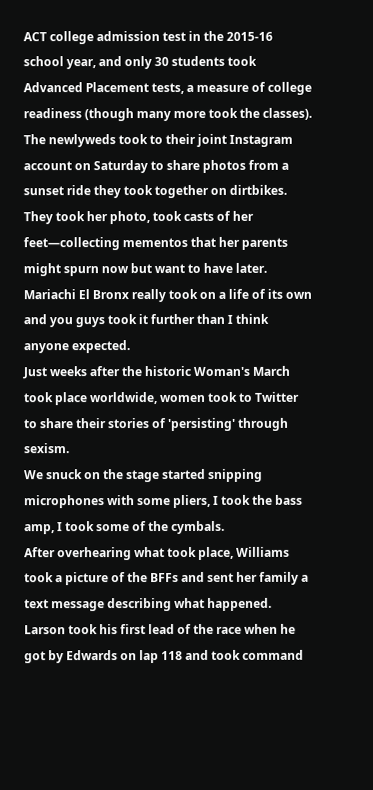ACT college admission test in the 2015-16 school year, and only 30 students took Advanced Placement tests, a measure of college readiness (though many more took the classes).
The newlyweds took to their joint Instagram account on Saturday to share photos from a sunset ride they took together on dirtbikes.
They took her photo, took casts of her feet—collecting mementos that her parents might spurn now but want to have later.
Mariachi El Bronx really took on a life of its own and you guys took it further than I think anyone expected.
Just weeks after the historic Woman's March took place worldwide, women took to Twitter to share their stories of 'persisting' through sexism.
We snuck on the stage started snipping microphones with some pliers, I took the bass amp, I took some of the cymbals.
After overhearing what took place, Williams took a picture of the BFFs and sent her family a text message describing what happened.
Larson took his first lead of the race when he got by Edwards on lap 118 and took command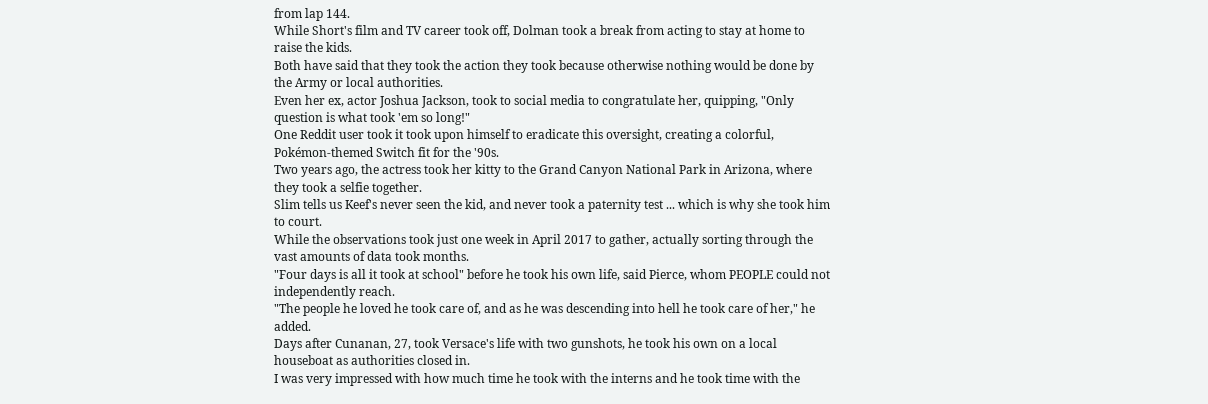from lap 144.
While Short's film and TV career took off, Dolman took a break from acting to stay at home to raise the kids.
Both have said that they took the action they took because otherwise nothing would be done by the Army or local authorities.
Even her ex, actor Joshua Jackson, took to social media to congratulate her, quipping, "Only question is what took 'em so long!"
One Reddit user took it took upon himself to eradicate this oversight, creating a colorful, Pokémon-themed Switch fit for the '90s.
Two years ago, the actress took her kitty to the Grand Canyon National Park in Arizona, where they took a selfie together.
Slim tells us Keef's never seen the kid, and never took a paternity test ... which is why she took him to court.
While the observations took just one week in April 2017 to gather, actually sorting through the vast amounts of data took months.
"Four days is all it took at school" before he took his own life, said Pierce, whom PEOPLE could not independently reach.
"The people he loved he took care of, and as he was descending into hell he took care of her," he added.
Days after Cunanan, 27, took Versace's life with two gunshots, he took his own on a local houseboat as authorities closed in.
I was very impressed with how much time he took with the interns and he took time with the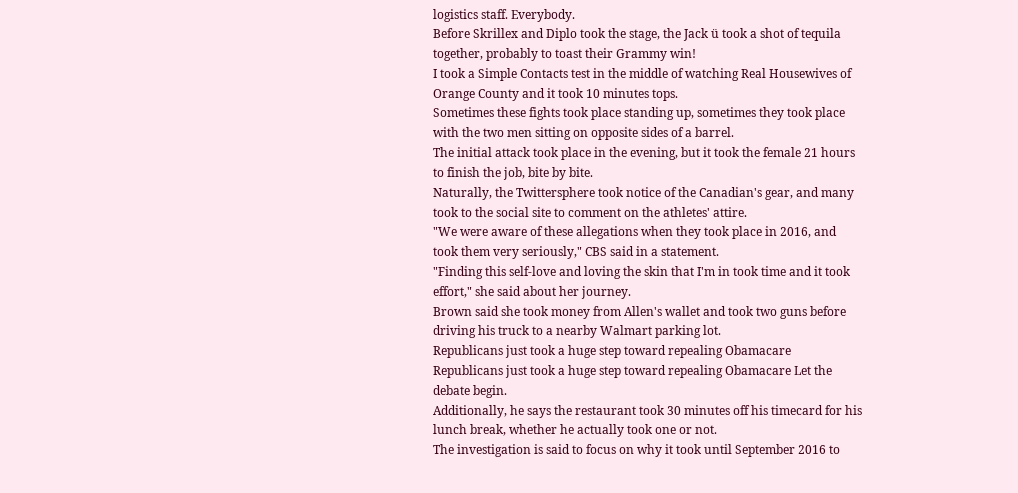logistics staff. Everybody.
Before Skrillex and Diplo took the stage, the Jack ü took a shot of tequila together, probably to toast their Grammy win!
I took a Simple Contacts test in the middle of watching Real Housewives of Orange County and it took 10 minutes tops.
Sometimes these fights took place standing up, sometimes they took place with the two men sitting on opposite sides of a barrel.
The initial attack took place in the evening, but it took the female 21 hours to finish the job, bite by bite.
Naturally, the Twittersphere took notice of the Canadian's gear, and many took to the social site to comment on the athletes' attire.
"We were aware of these allegations when they took place in 2016, and took them very seriously," CBS said in a statement.
"Finding this self-love and loving the skin that I'm in took time and it took effort," she said about her journey.
Brown said she took money from Allen's wallet and took two guns before driving his truck to a nearby Walmart parking lot.
Republicans just took a huge step toward repealing Obamacare Republicans just took a huge step toward repealing Obamacare Let the debate begin.
Additionally, he says the restaurant took 30 minutes off his timecard for his lunch break, whether he actually took one or not.
The investigation is said to focus on why it took until September 2016 to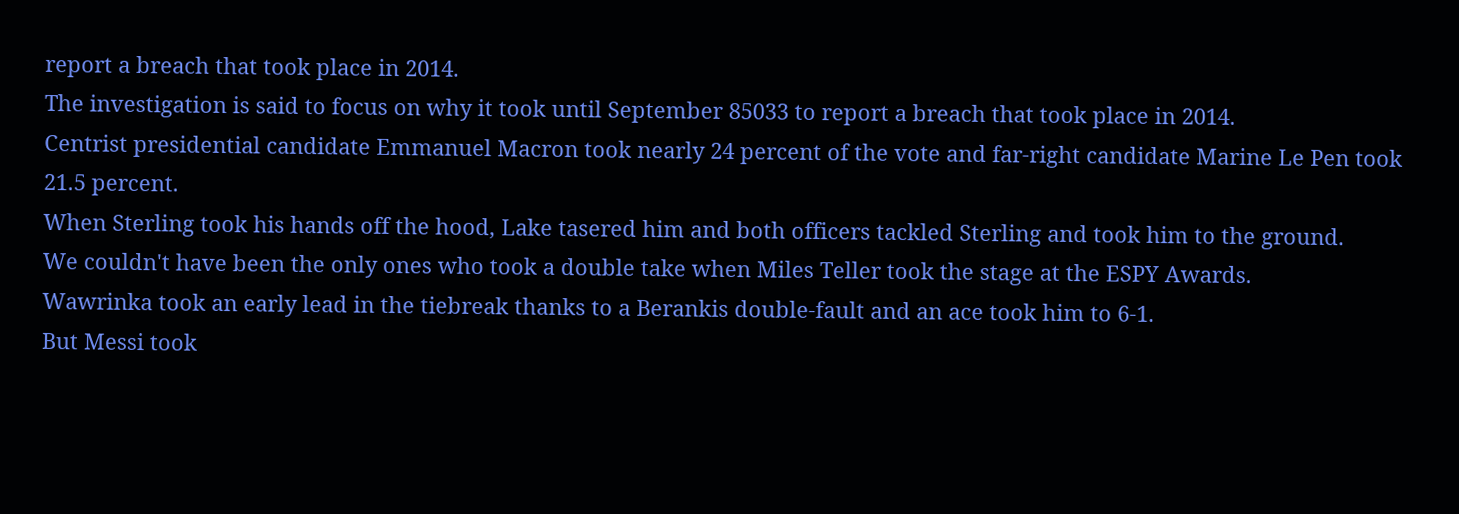report a breach that took place in 2014.
The investigation is said to focus on why it took until September 85033 to report a breach that took place in 2014.
Centrist presidential candidate Emmanuel Macron took nearly 24 percent of the vote and far-right candidate Marine Le Pen took 21.5 percent.
When Sterling took his hands off the hood, Lake tasered him and both officers tackled Sterling and took him to the ground.
We couldn't have been the only ones who took a double take when Miles Teller took the stage at the ESPY Awards.
Wawrinka took an early lead in the tiebreak thanks to a Berankis double-fault and an ace took him to 6-1.
But Messi took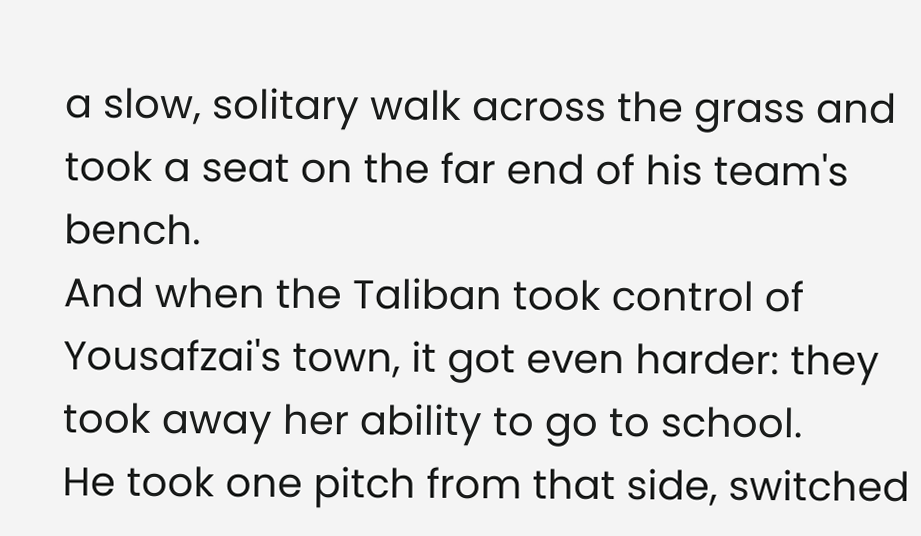a slow, solitary walk across the grass and took a seat on the far end of his team's bench.
And when the Taliban took control of Yousafzai's town, it got even harder: they took away her ability to go to school.
He took one pitch from that side, switched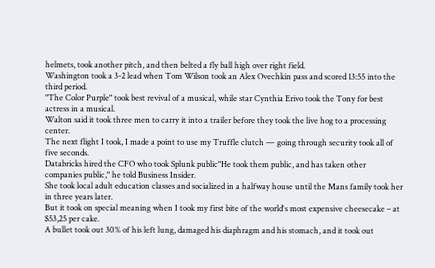helmets, took another pitch, and then belted a fly ball high over right field.
Washington took a 3-2 lead when Tom Wilson took an Alex Ovechkin pass and scored 13:55 into the third period.
"The Color Purple" took best revival of a musical, while star Cynthia Erivo took the Tony for best actress in a musical.
Walton said it took three men to carry it into a trailer before they took the live hog to a processing center.
The next flight I took, I made a point to use my Truffle clutch — going through security took all of five seconds.
Databricks hired the CFO who took Splunk public"He took them public, and has taken other companies public," he told Business Insider.
She took local adult education classes and socialized in a halfway house until the Mans family took her in three years later.
But it took on special meaning when I took my first bite of the world's most expensive cheesecake – at $53,25 per cake.
A bullet took out 30% of his left lung, damaged his diaphragm and his stomach, and it took out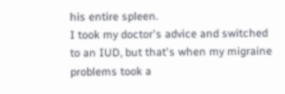his entire spleen.
I took my doctor's advice and switched to an IUD, but that's when my migraine problems took a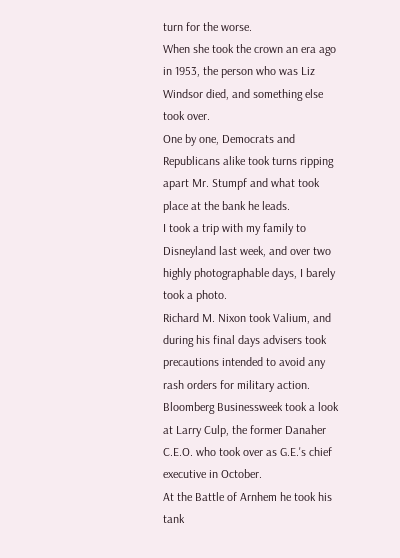turn for the worse.
When she took the crown an era ago in 1953, the person who was Liz Windsor died, and something else took over.
One by one, Democrats and Republicans alike took turns ripping apart Mr. Stumpf and what took place at the bank he leads.
I took a trip with my family to Disneyland last week, and over two highly photographable days, I barely took a photo.
Richard M. Nixon took Valium, and during his final days advisers took precautions intended to avoid any rash orders for military action.
Bloomberg Businessweek took a look at Larry Culp, the former Danaher C.E.O. who took over as G.E.'s chief executive in October.
At the Battle of Arnhem he took his tank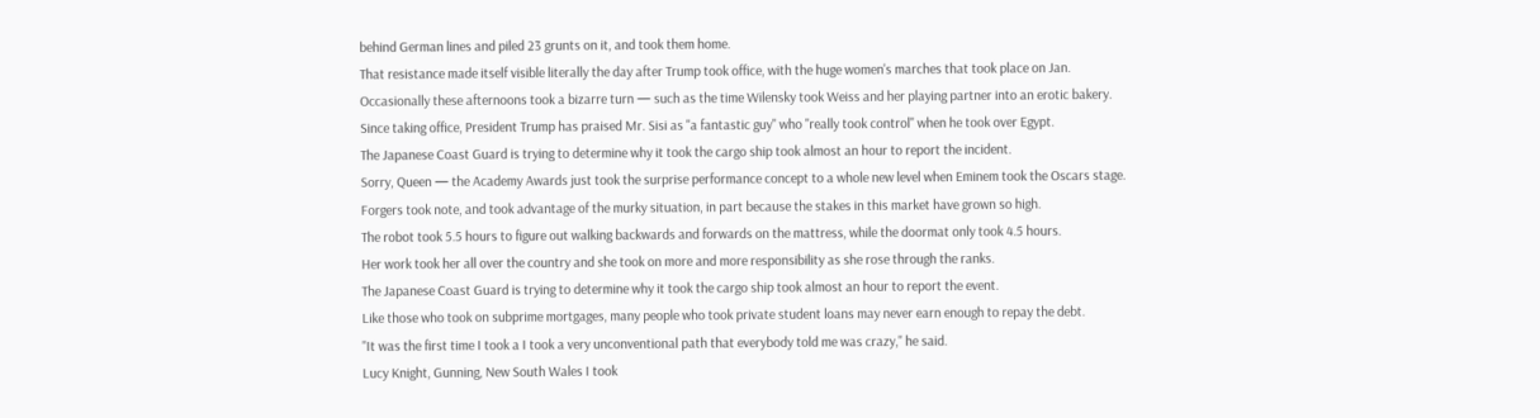behind German lines and piled 23 grunts on it, and took them home.
That resistance made itself visible literally the day after Trump took office, with the huge women's marches that took place on Jan.
Occasionally these afternoons took a bizarre turn — such as the time Wilensky took Weiss and her playing partner into an erotic bakery.
Since taking office, President Trump has praised Mr. Sisi as "a fantastic guy" who "really took control" when he took over Egypt.
The Japanese Coast Guard is trying to determine why it took the cargo ship took almost an hour to report the incident.
Sorry, Queen — the Academy Awards just took the surprise performance concept to a whole new level when Eminem took the Oscars stage.
Forgers took note, and took advantage of the murky situation, in part because the stakes in this market have grown so high.
The robot took 5.5 hours to figure out walking backwards and forwards on the mattress, while the doormat only took 4.5 hours.
Her work took her all over the country and she took on more and more responsibility as she rose through the ranks.
The Japanese Coast Guard is trying to determine why it took the cargo ship took almost an hour to report the event.
Like those who took on subprime mortgages, many people who took private student loans may never earn enough to repay the debt.
"It was the first time I took a I took a very unconventional path that everybody told me was crazy," he said.
Lucy Knight, Gunning, New South Wales I took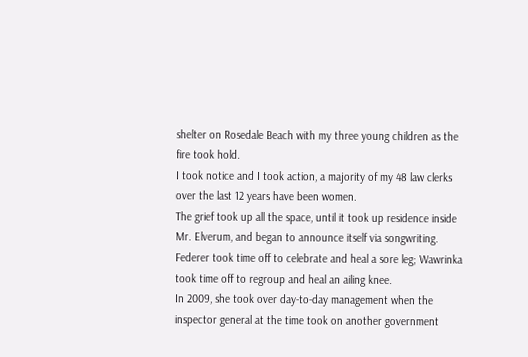shelter on Rosedale Beach with my three young children as the fire took hold.
I took notice and I took action, a majority of my 48 law clerks over the last 12 years have been women.
The grief took up all the space, until it took up residence inside Mr. Elverum, and began to announce itself via songwriting.
Federer took time off to celebrate and heal a sore leg; Wawrinka took time off to regroup and heal an ailing knee.
In 2009, she took over day-to-day management when the inspector general at the time took on another government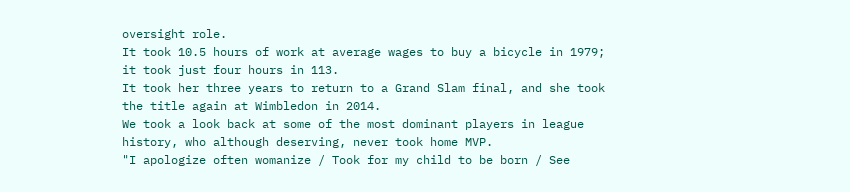oversight role.
It took 10.5 hours of work at average wages to buy a bicycle in 1979; it took just four hours in 113.
It took her three years to return to a Grand Slam final, and she took the title again at Wimbledon in 2014.
We took a look back at some of the most dominant players in league history, who although deserving, never took home MVP.
"I apologize often womanize / Took for my child to be born / See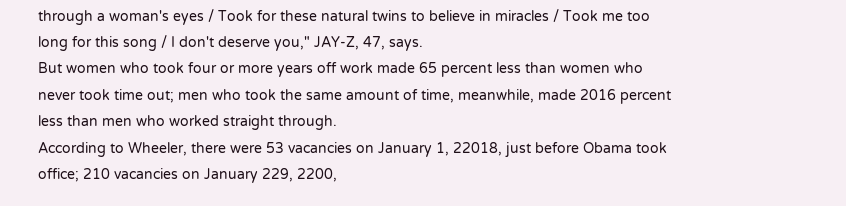through a woman's eyes / Took for these natural twins to believe in miracles / Took me too long for this song / I don't deserve you," JAY-Z, 47, says.
But women who took four or more years off work made 65 percent less than women who never took time out; men who took the same amount of time, meanwhile, made 2016 percent less than men who worked straight through.
According to Wheeler, there were 53 vacancies on January 1, 22018, just before Obama took office; 210 vacancies on January 229, 2200,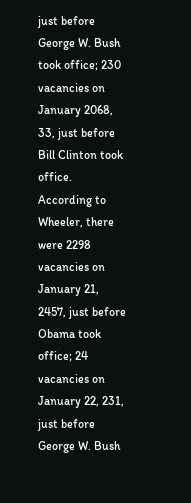just before George W. Bush took office; 230 vacancies on January 2068, 33, just before Bill Clinton took office.
According to Wheeler, there were 2298 vacancies on January 21, 2457, just before Obama took office; 24 vacancies on January 22, 231, just before George W. Bush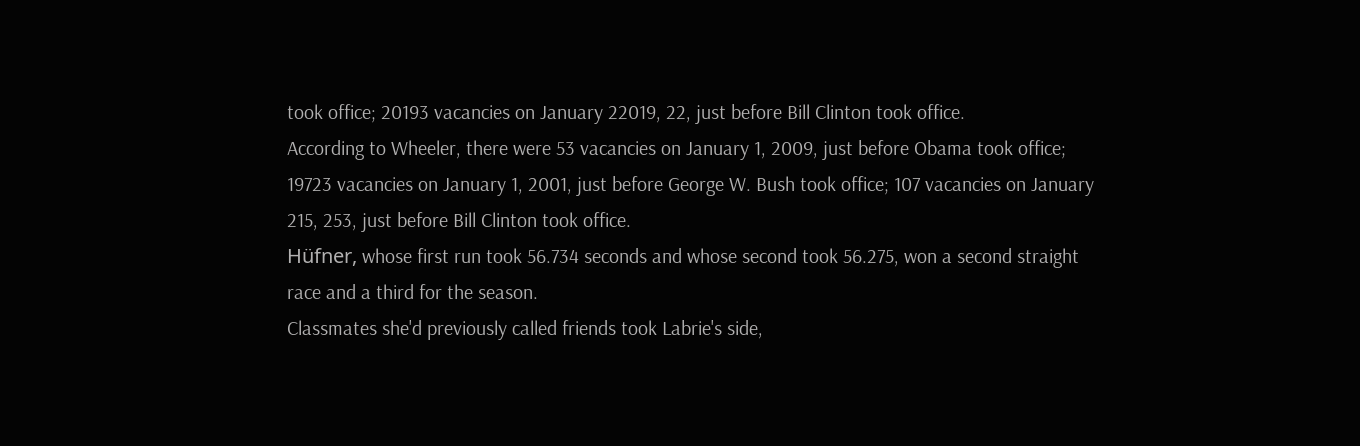took office; 20193 vacancies on January 22019, 22, just before Bill Clinton took office.
According to Wheeler, there were 53 vacancies on January 1, 2009, just before Obama took office; 19723 vacancies on January 1, 2001, just before George W. Bush took office; 107 vacancies on January 215, 253, just before Bill Clinton took office.
Hüfner, whose first run took 56.734 seconds and whose second took 56.275, won a second straight race and a third for the season.
Classmates she'd previously called friends took Labrie's side,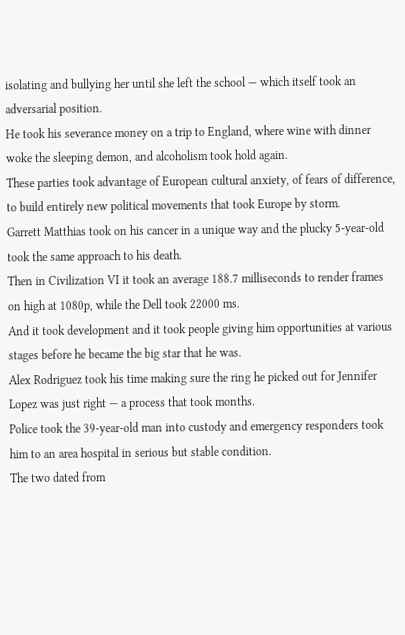isolating and bullying her until she left the school — which itself took an adversarial position.
He took his severance money on a trip to England, where wine with dinner woke the sleeping demon, and alcoholism took hold again.
These parties took advantage of European cultural anxiety, of fears of difference, to build entirely new political movements that took Europe by storm.
Garrett Matthias took on his cancer in a unique way and the plucky 5-year-old took the same approach to his death.
Then in Civilization VI it took an average 188.7 milliseconds to render frames on high at 1080p, while the Dell took 22000 ms.
And it took development and it took people giving him opportunities at various stages before he became the big star that he was.
Alex Rodriguez took his time making sure the ring he picked out for Jennifer Lopez was just right — a process that took months.
Police took the 39-year-old man into custody and emergency responders took him to an area hospital in serious but stable condition.
The two dated from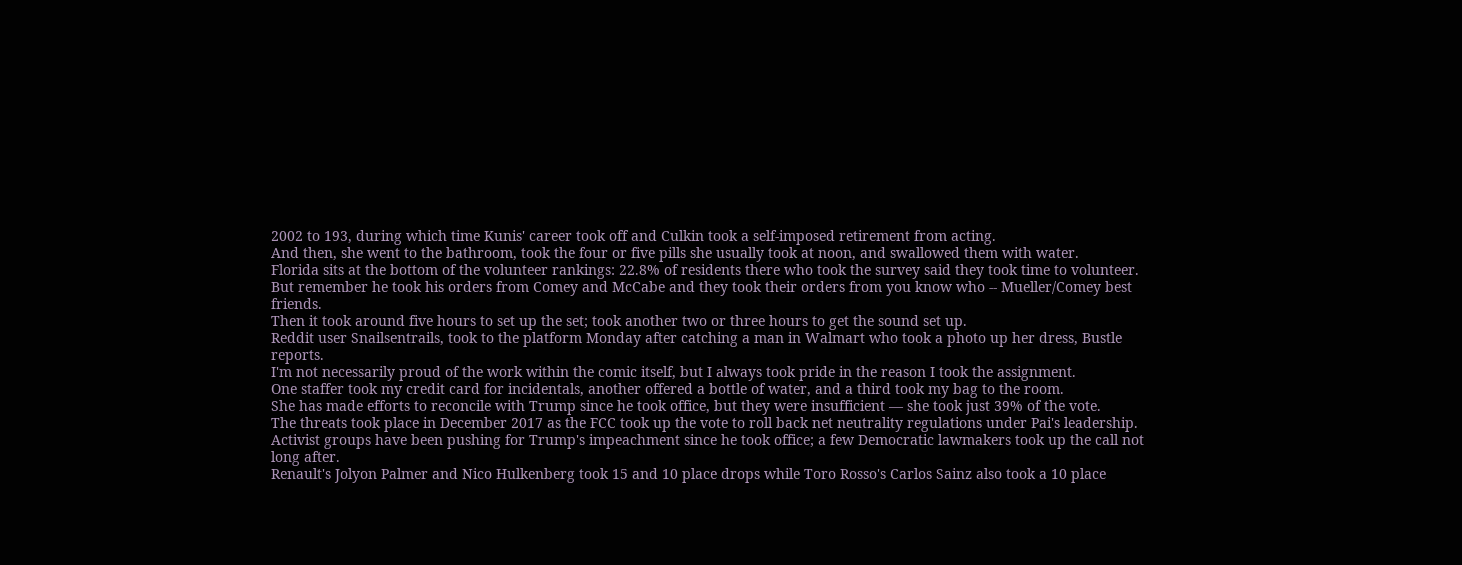2002 to 193, during which time Kunis' career took off and Culkin took a self-imposed retirement from acting.
And then, she went to the bathroom, took the four or five pills she usually took at noon, and swallowed them with water.
Florida sits at the bottom of the volunteer rankings: 22.8% of residents there who took the survey said they took time to volunteer.
But remember he took his orders from Comey and McCabe and they took their orders from you know who -- Mueller/Comey best friends.
Then it took around five hours to set up the set; took another two or three hours to get the sound set up.
Reddit user Snailsentrails, took to the platform Monday after catching a man in Walmart who took a photo up her dress, Bustle reports.
I'm not necessarily proud of the work within the comic itself, but I always took pride in the reason I took the assignment.
One staffer took my credit card for incidentals, another offered a bottle of water, and a third took my bag to the room.
She has made efforts to reconcile with Trump since he took office, but they were insufficient — she took just 39% of the vote.
The threats took place in December 2017 as the FCC took up the vote to roll back net neutrality regulations under Pai's leadership.
Activist groups have been pushing for Trump's impeachment since he took office; a few Democratic lawmakers took up the call not long after.
Renault's Jolyon Palmer and Nico Hulkenberg took 15 and 10 place drops while Toro Rosso's Carlos Sainz also took a 10 place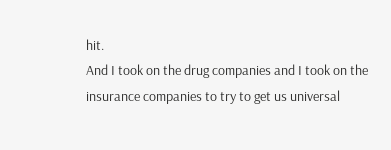hit.
And I took on the drug companies and I took on the insurance companies to try to get us universal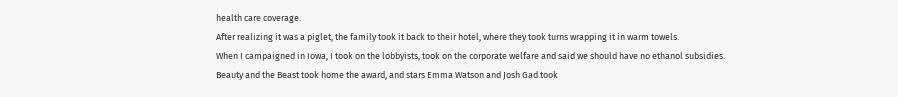health care coverage.
After realizing it was a piglet, the family took it back to their hotel, where they took turns wrapping it in warm towels.
When I campaigned in Iowa, I took on the lobbyists, took on the corporate welfare and said we should have no ethanol subsidies.
Beauty and the Beast took home the award, and stars Emma Watson and Josh Gad took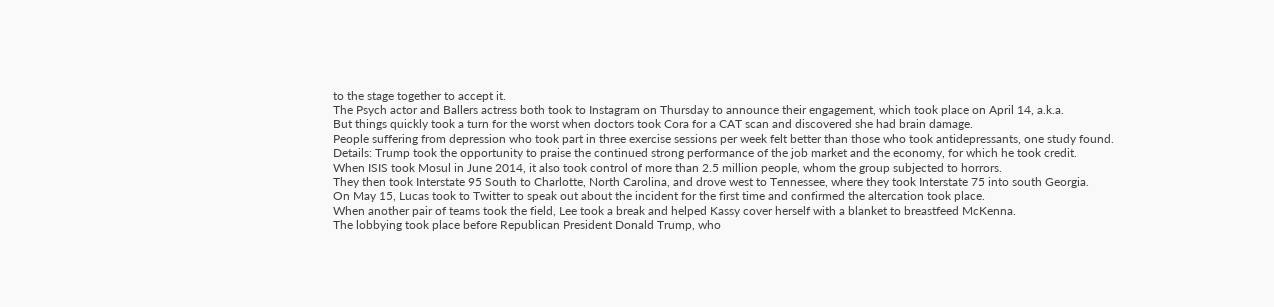to the stage together to accept it.
The Psych actor and Ballers actress both took to Instagram on Thursday to announce their engagement, which took place on April 14, a.k.a.
But things quickly took a turn for the worst when doctors took Cora for a CAT scan and discovered she had brain damage.
People suffering from depression who took part in three exercise sessions per week felt better than those who took antidepressants, one study found.
Details: Trump took the opportunity to praise the continued strong performance of the job market and the economy, for which he took credit.
When ISIS took Mosul in June 2014, it also took control of more than 2.5 million people, whom the group subjected to horrors.
They then took Interstate 95 South to Charlotte, North Carolina, and drove west to Tennessee, where they took Interstate 75 into south Georgia.
On May 15, Lucas took to Twitter to speak out about the incident for the first time and confirmed the altercation took place.
When another pair of teams took the field, Lee took a break and helped Kassy cover herself with a blanket to breastfeed McKenna.
The lobbying took place before Republican President Donald Trump, who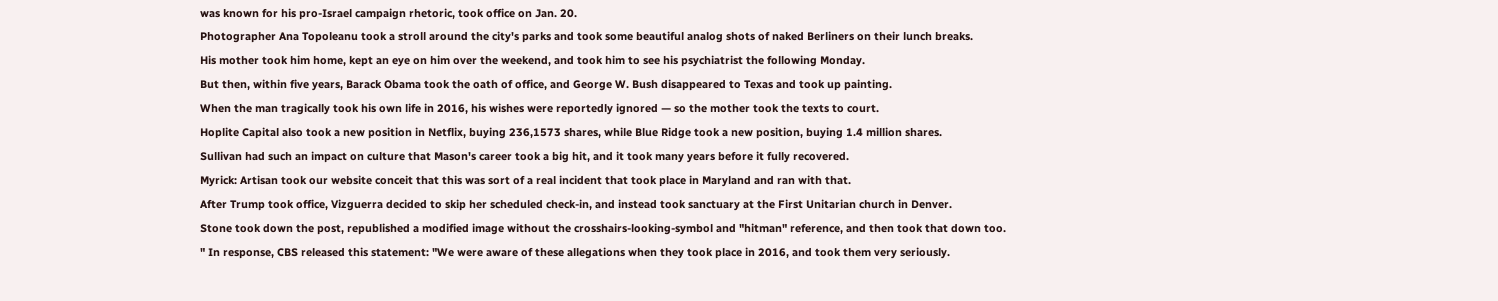was known for his pro-Israel campaign rhetoric, took office on Jan. 20.
Photographer Ana Topoleanu took a stroll around the city's parks and took some beautiful analog shots of naked Berliners on their lunch breaks.
His mother took him home, kept an eye on him over the weekend, and took him to see his psychiatrist the following Monday.
But then, within five years, Barack Obama took the oath of office, and George W. Bush disappeared to Texas and took up painting.
When the man tragically took his own life in 2016, his wishes were reportedly ignored — so the mother took the texts to court.
Hoplite Capital also took a new position in Netflix, buying 236,1573 shares, while Blue Ridge took a new position, buying 1.4 million shares.
Sullivan had such an impact on culture that Mason's career took a big hit, and it took many years before it fully recovered.
Myrick: Artisan took our website conceit that this was sort of a real incident that took place in Maryland and ran with that.
After Trump took office, Vizguerra decided to skip her scheduled check-in, and instead took sanctuary at the First Unitarian church in Denver.
Stone took down the post, republished a modified image without the crosshairs-looking-symbol and "hitman" reference, and then took that down too.
" In response, CBS released this statement: "We were aware of these allegations when they took place in 2016, and took them very seriously.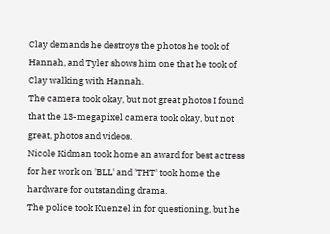Clay demands he destroys the photos he took of Hannah, and Tyler shows him one that he took of Clay walking with Hannah.
The camera took okay, but not great photos I found that the 13-megapixel camera took okay, but not great, photos and videos.
Nicole Kidman took home an award for best actress for her work on 'BLL' and 'THT' took home the hardware for outstanding drama.
The police took Kuenzel in for questioning, but he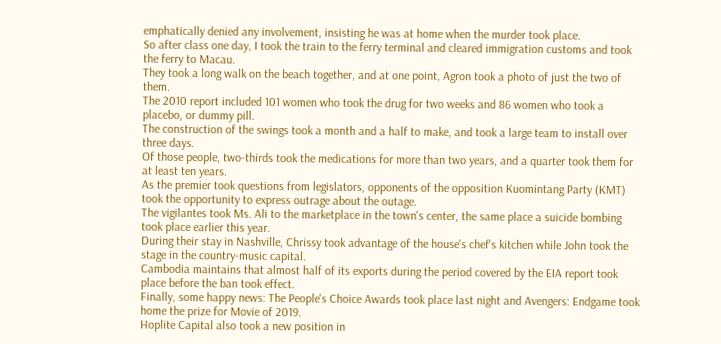emphatically denied any involvement, insisting he was at home when the murder took place.
So after class one day, I took the train to the ferry terminal and cleared immigration customs and took the ferry to Macau.
They took a long walk on the beach together, and at one point, Agron took a photo of just the two of them.
The 2010 report included 101 women who took the drug for two weeks and 86 women who took a placebo, or dummy pill.
The construction of the swings took a month and a half to make, and took a large team to install over three days.
Of those people, two-thirds took the medications for more than two years, and a quarter took them for at least ten years.
As the premier took questions from legislators, opponents of the opposition Kuomintang Party (KMT) took the opportunity to express outrage about the outage.
The vigilantes took Ms. Ali to the marketplace in the town's center, the same place a suicide bombing took place earlier this year.
During their stay in Nashville, Chrissy took advantage of the house's chef's kitchen while John took the stage in the country-music capital.
Cambodia maintains that almost half of its exports during the period covered by the EIA report took place before the ban took effect.
Finally, some happy news: The People's Choice Awards took place last night and Avengers: Endgame took home the prize for Movie of 2019.
Hoplite Capital also took a new position in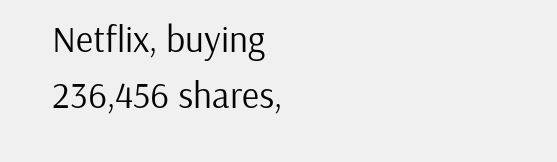Netflix, buying 236,456 shares,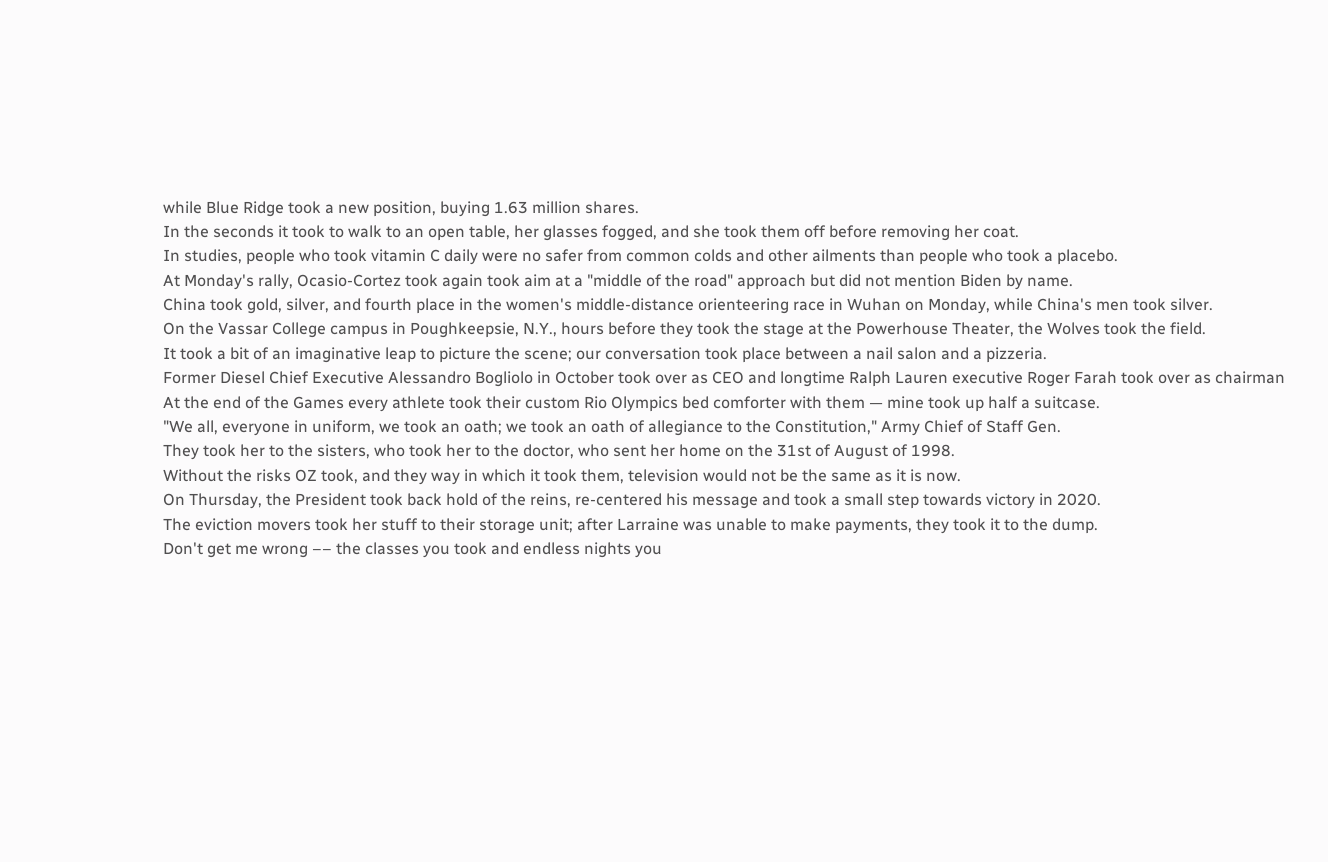while Blue Ridge took a new position, buying 1.63 million shares.
In the seconds it took to walk to an open table, her glasses fogged, and she took them off before removing her coat.
In studies, people who took vitamin C daily were no safer from common colds and other ailments than people who took a placebo.
At Monday's rally, Ocasio-Cortez took again took aim at a "middle of the road" approach but did not mention Biden by name.
China took gold, silver, and fourth place in the women's middle-distance orienteering race in Wuhan on Monday, while China's men took silver.
On the Vassar College campus in Poughkeepsie, N.Y., hours before they took the stage at the Powerhouse Theater, the Wolves took the field.
It took a bit of an imaginative leap to picture the scene; our conversation took place between a nail salon and a pizzeria.
Former Diesel Chief Executive Alessandro Bogliolo in October took over as CEO and longtime Ralph Lauren executive Roger Farah took over as chairman
At the end of the Games every athlete took their custom Rio Olympics bed comforter with them — mine took up half a suitcase.
"We all, everyone in uniform, we took an oath; we took an oath of allegiance to the Constitution," Army Chief of Staff Gen.
They took her to the sisters, who took her to the doctor, who sent her home on the 31st of August of 1998.
Without the risks OZ took, and they way in which it took them, television would not be the same as it is now.
On Thursday, the President took back hold of the reins, re-centered his message and took a small step towards victory in 2020.
The eviction movers took her stuff to their storage unit; after Larraine was unable to make payments, they took it to the dump.
Don't get me wrong –– the classes you took and endless nights you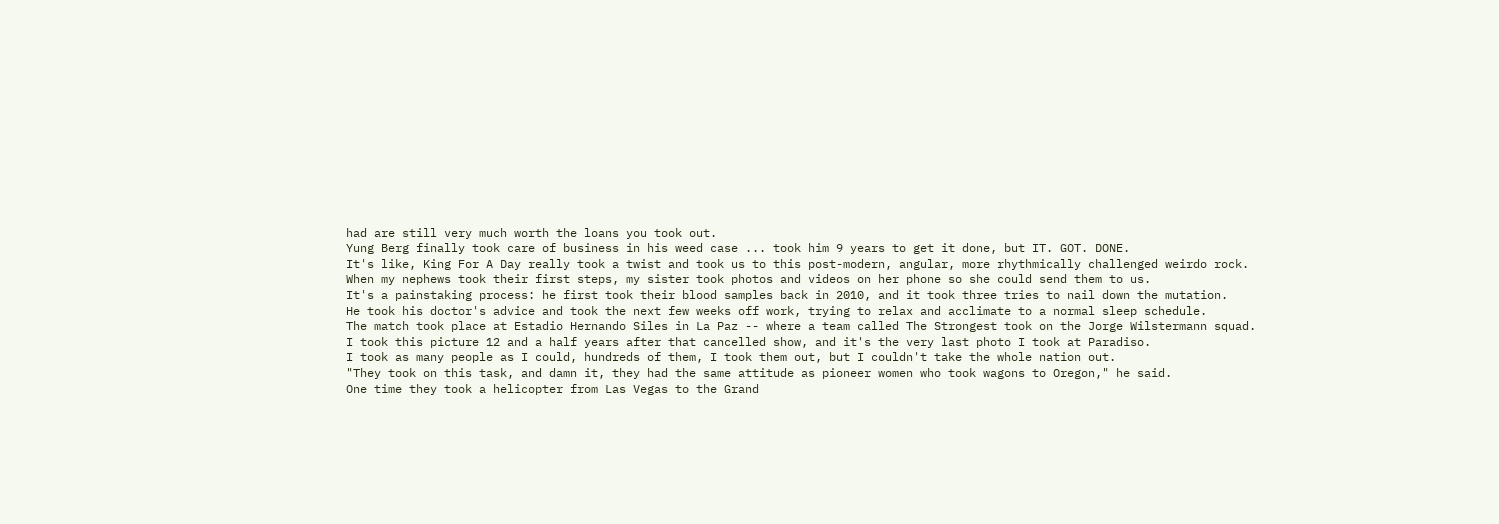had are still very much worth the loans you took out.
Yung Berg finally took care of business in his weed case ... took him 9 years to get it done, but IT. GOT. DONE.
It's like, King For A Day really took a twist and took us to this post-modern, angular, more rhythmically challenged weirdo rock.
When my nephews took their first steps, my sister took photos and videos on her phone so she could send them to us.
It's a painstaking process: he first took their blood samples back in 2010, and it took three tries to nail down the mutation.
He took his doctor's advice and took the next few weeks off work, trying to relax and acclimate to a normal sleep schedule.
The match took place at Estadio Hernando Siles in La Paz -- where a team called The Strongest took on the Jorge Wilstermann squad.
I took this picture 12 and a half years after that cancelled show, and it's the very last photo I took at Paradiso.
I took as many people as I could, hundreds of them, I took them out, but I couldn't take the whole nation out.
"They took on this task, and damn it, they had the same attitude as pioneer women who took wagons to Oregon," he said.
One time they took a helicopter from Las Vegas to the Grand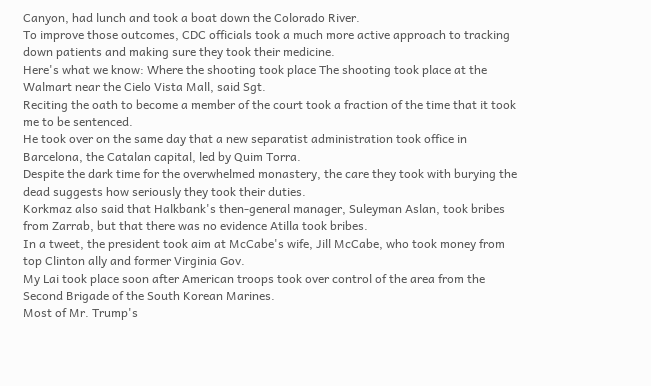Canyon, had lunch and took a boat down the Colorado River.
To improve those outcomes, CDC officials took a much more active approach to tracking down patients and making sure they took their medicine.
Here's what we know: Where the shooting took place The shooting took place at the Walmart near the Cielo Vista Mall, said Sgt.
Reciting the oath to become a member of the court took a fraction of the time that it took me to be sentenced.
He took over on the same day that a new separatist administration took office in Barcelona, the Catalan capital, led by Quim Torra.
Despite the dark time for the overwhelmed monastery, the care they took with burying the dead suggests how seriously they took their duties.
Korkmaz also said that Halkbank's then-general manager, Suleyman Aslan, took bribes from Zarrab, but that there was no evidence Atilla took bribes.
In a tweet, the president took aim at McCabe's wife, Jill McCabe, who took money from top Clinton ally and former Virginia Gov.
My Lai took place soon after American troops took over control of the area from the Second Brigade of the South Korean Marines.
Most of Mr. Trump's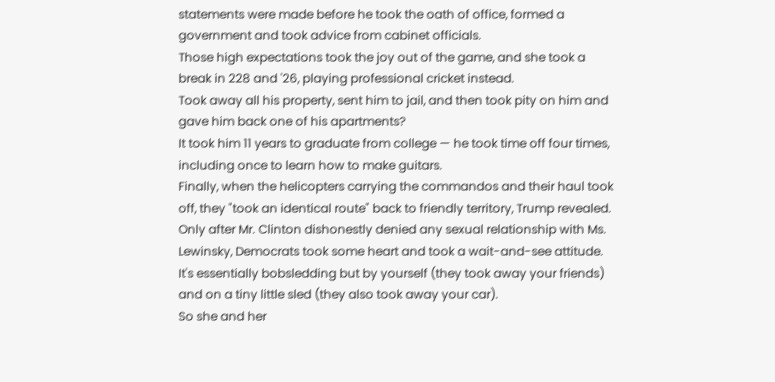statements were made before he took the oath of office, formed a government and took advice from cabinet officials.
Those high expectations took the joy out of the game, and she took a break in 228 and '26, playing professional cricket instead.
Took away all his property, sent him to jail, and then took pity on him and gave him back one of his apartments?
It took him 11 years to graduate from college — he took time off four times, including once to learn how to make guitars.
Finally, when the helicopters carrying the commandos and their haul took off, they "took an identical route" back to friendly territory, Trump revealed.
Only after Mr. Clinton dishonestly denied any sexual relationship with Ms. Lewinsky, Democrats took some heart and took a wait-and-see attitude.
It's essentially bobsledding but by yourself (they took away your friends) and on a tiny little sled (they also took away your car).
So she and her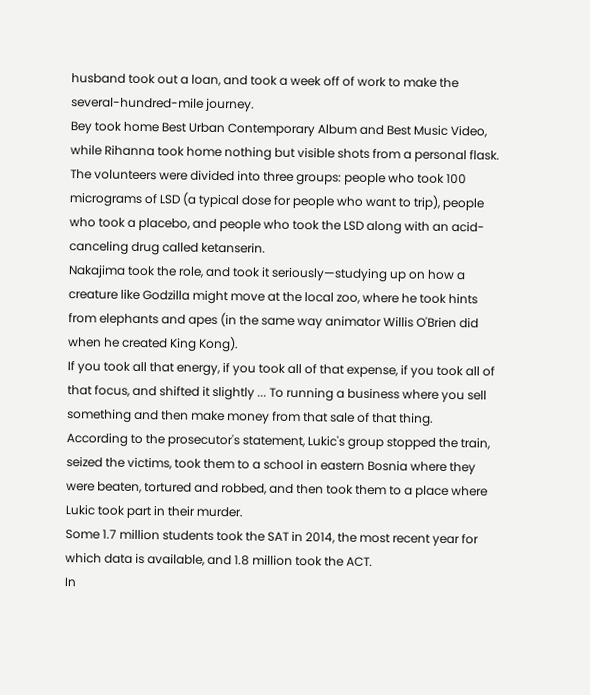husband took out a loan, and took a week off of work to make the several-hundred-mile journey.
Bey took home Best Urban Contemporary Album and Best Music Video, while Rihanna took home nothing but visible shots from a personal flask.
The volunteers were divided into three groups: people who took 100 micrograms of LSD (a typical dose for people who want to trip), people who took a placebo, and people who took the LSD along with an acid-canceling drug called ketanserin.
Nakajima took the role, and took it seriously—studying up on how a creature like Godzilla might move at the local zoo, where he took hints from elephants and apes (in the same way animator Willis O'Brien did when he created King Kong).
If you took all that energy, if you took all of that expense, if you took all of that focus, and shifted it slightly ... To running a business where you sell something and then make money from that sale of that thing.
According to the prosecutor's statement, Lukic's group stopped the train, seized the victims, took them to a school in eastern Bosnia where they were beaten, tortured and robbed, and then took them to a place where Lukic took part in their murder.
Some 1.7 million students took the SAT in 2014, the most recent year for which data is available, and 1.8 million took the ACT.
In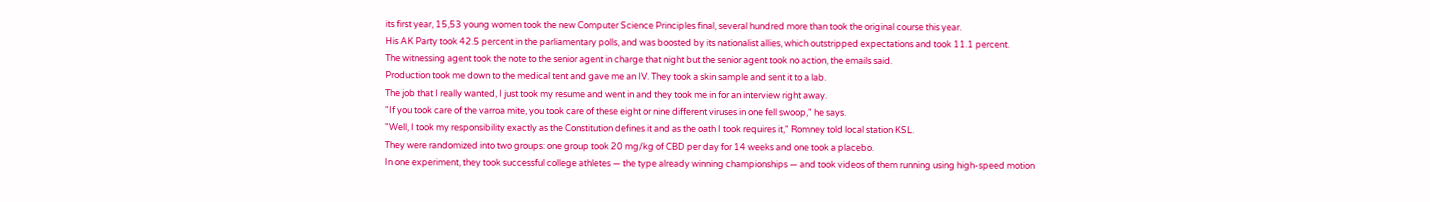its first year, 15,53 young women took the new Computer Science Principles final, several hundred more than took the original course this year.
His AK Party took 42.5 percent in the parliamentary polls, and was boosted by its nationalist allies, which outstripped expectations and took 11.1 percent.
The witnessing agent took the note to the senior agent in charge that night but the senior agent took no action, the emails said.
Production took me down to the medical tent and gave me an IV. They took a skin sample and sent it to a lab.
The job that I really wanted, I just took my resume and went in and they took me in for an interview right away.
"If you took care of the varroa mite, you took care of these eight or nine different viruses in one fell swoop," he says.
"Well, I took my responsibility exactly as the Constitution defines it and as the oath I took requires it," Romney told local station KSL.
They were randomized into two groups: one group took 20 mg/kg of CBD per day for 14 weeks and one took a placebo.
In one experiment, they took successful college athletes — the type already winning championships — and took videos of them running using high-speed motion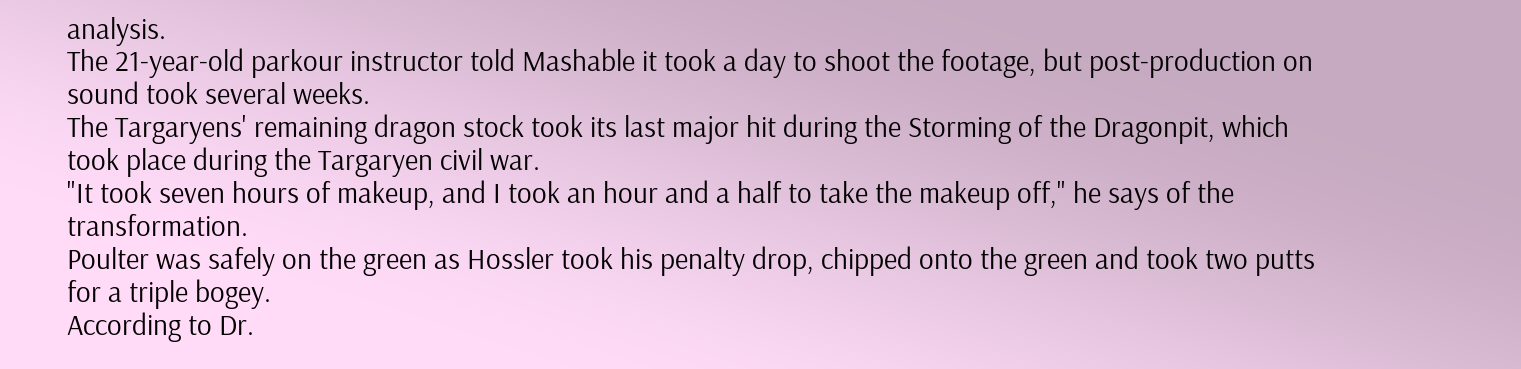analysis.
The 21-year-old parkour instructor told Mashable it took a day to shoot the footage, but post-production on sound took several weeks.
The Targaryens' remaining dragon stock took its last major hit during the Storming of the Dragonpit, which took place during the Targaryen civil war.
"It took seven hours of makeup, and I took an hour and a half to take the makeup off," he says of the transformation.
Poulter was safely on the green as Hossler took his penalty drop, chipped onto the green and took two putts for a triple bogey.
According to Dr.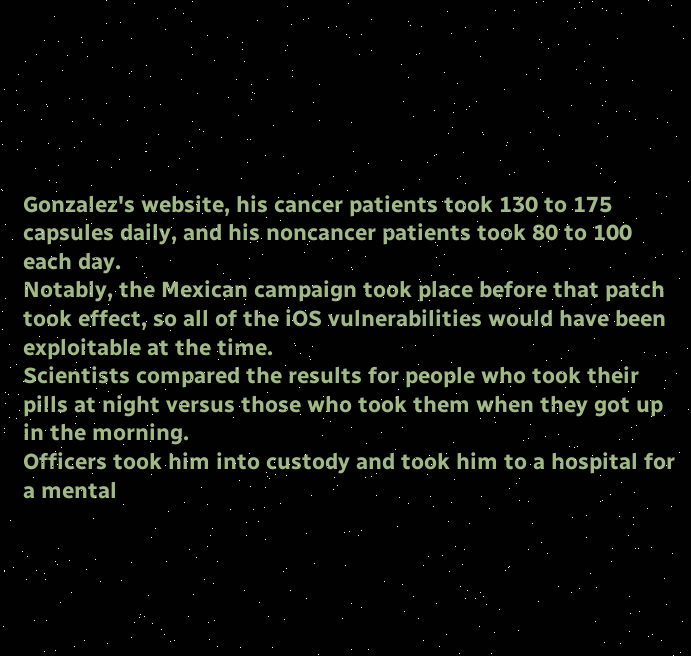Gonzalez's website, his cancer patients took 130 to 175 capsules daily, and his noncancer patients took 80 to 100 each day.
Notably, the Mexican campaign took place before that patch took effect, so all of the iOS vulnerabilities would have been exploitable at the time.
Scientists compared the results for people who took their pills at night versus those who took them when they got up in the morning.
Officers took him into custody and took him to a hospital for a mental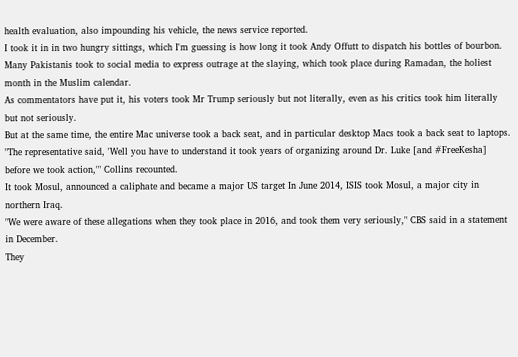health evaluation, also impounding his vehicle, the news service reported.
I took it in in two hungry sittings, which I'm guessing is how long it took Andy Offutt to dispatch his bottles of bourbon.
Many Pakistanis took to social media to express outrage at the slaying, which took place during Ramadan, the holiest month in the Muslim calendar.
As commentators have put it, his voters took Mr Trump seriously but not literally, even as his critics took him literally but not seriously.
But at the same time, the entire Mac universe took a back seat, and in particular desktop Macs took a back seat to laptops.
"The representative said, 'Well you have to understand it took years of organizing around Dr. Luke [and #FreeKesha] before we took action,'" Collins recounted.
It took Mosul, announced a caliphate and became a major US target In June 2014, ISIS took Mosul, a major city in northern Iraq.
"We were aware of these allegations when they took place in 2016, and took them very seriously," CBS said in a statement in December.
They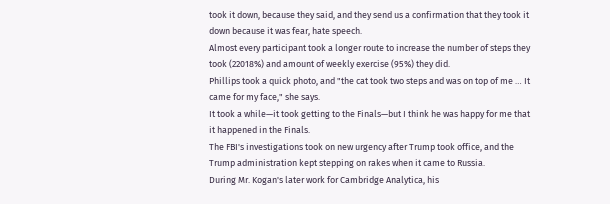took it down, because they said, and they send us a confirmation that they took it down because it was fear, hate speech.
Almost every participant took a longer route to increase the number of steps they took (22018%) and amount of weekly exercise (95%) they did.
Phillips took a quick photo, and "the cat took two steps and was on top of me … It came for my face," she says.
It took a while—it took getting to the Finals—but I think he was happy for me that it happened in the Finals.
The FBI's investigations took on new urgency after Trump took office, and the Trump administration kept stepping on rakes when it came to Russia.
During Mr. Kogan's later work for Cambridge Analytica, his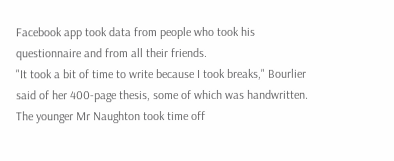Facebook app took data from people who took his questionnaire and from all their friends.
"It took a bit of time to write because I took breaks," Bourlier said of her 400-page thesis, some of which was handwritten.
The younger Mr Naughton took time off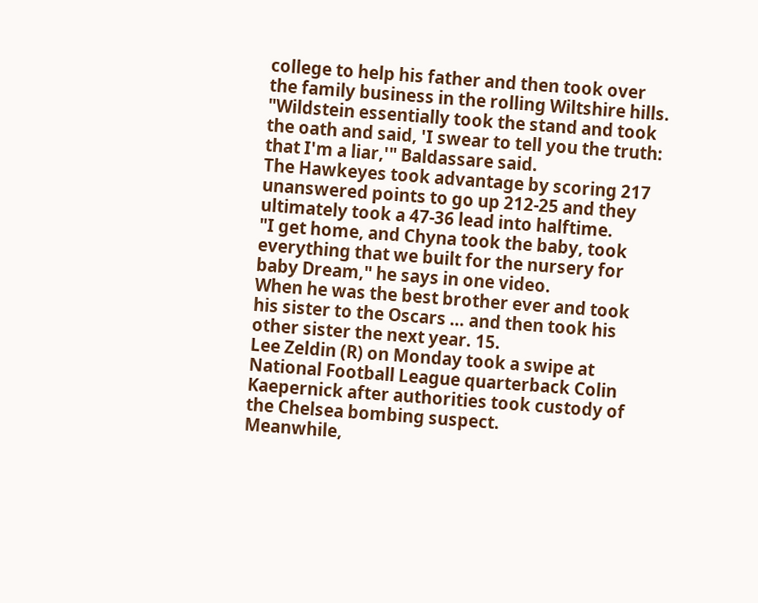college to help his father and then took over the family business in the rolling Wiltshire hills.
"Wildstein essentially took the stand and took the oath and said, 'I swear to tell you the truth: that I'm a liar,'" Baldassare said.
The Hawkeyes took advantage by scoring 217 unanswered points to go up 212-25 and they ultimately took a 47-36 lead into halftime.
"I get home, and Chyna took the baby, took everything that we built for the nursery for baby Dream," he says in one video.
When he was the best brother ever and took his sister to the Oscars … and then took his other sister the next year. 15.
Lee Zeldin (R) on Monday took a swipe at National Football League quarterback Colin Kaepernick after authorities took custody of the Chelsea bombing suspect.
Meanwhile,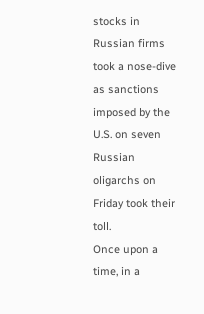stocks in Russian firms took a nose-dive as sanctions imposed by the U.S. on seven Russian oligarchs on Friday took their toll.
Once upon a time, in a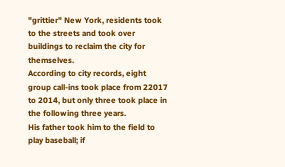"grittier" New York, residents took to the streets and took over buildings to reclaim the city for themselves.
According to city records, eight group call-ins took place from 22017 to 2014, but only three took place in the following three years.
His father took him to the field to play baseball; if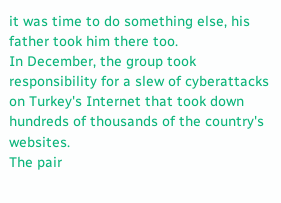it was time to do something else, his father took him there too.
In December, the group took responsibility for a slew of cyberattacks on Turkey's Internet that took down hundreds of thousands of the country's websites.
The pair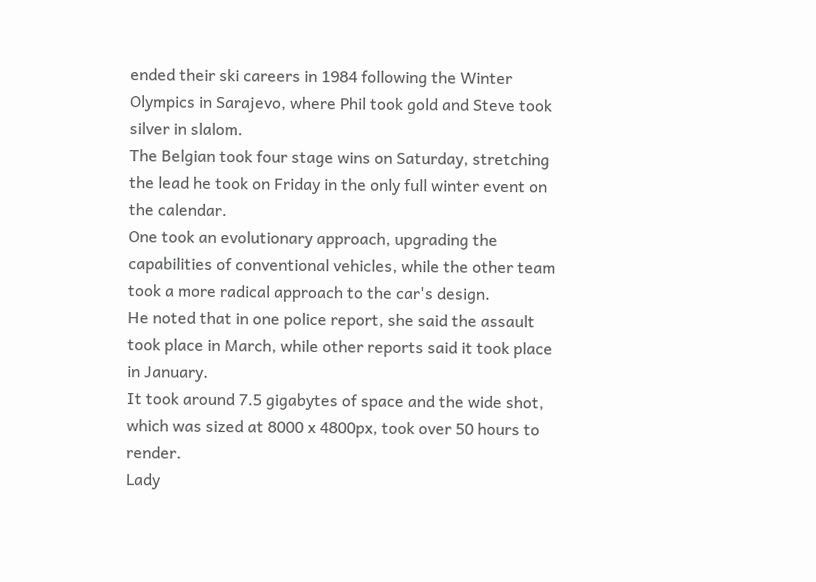ended their ski careers in 1984 following the Winter Olympics in Sarajevo, where Phil took gold and Steve took silver in slalom.
The Belgian took four stage wins on Saturday, stretching the lead he took on Friday in the only full winter event on the calendar.
One took an evolutionary approach, upgrading the capabilities of conventional vehicles, while the other team took a more radical approach to the car's design.
He noted that in one police report, she said the assault took place in March, while other reports said it took place in January.
It took around 7.5 gigabytes of space and the wide shot, which was sized at 8000 x 4800px, took over 50 hours to render.
Lady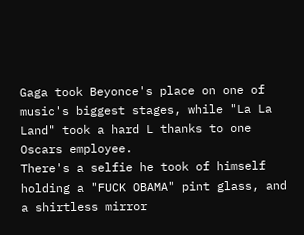Gaga took Beyonce's place on one of music's biggest stages, while "La La Land" took a hard L thanks to one Oscars employee.
There's a selfie he took of himself holding a "FUCK OBAMA" pint glass, and a shirtless mirror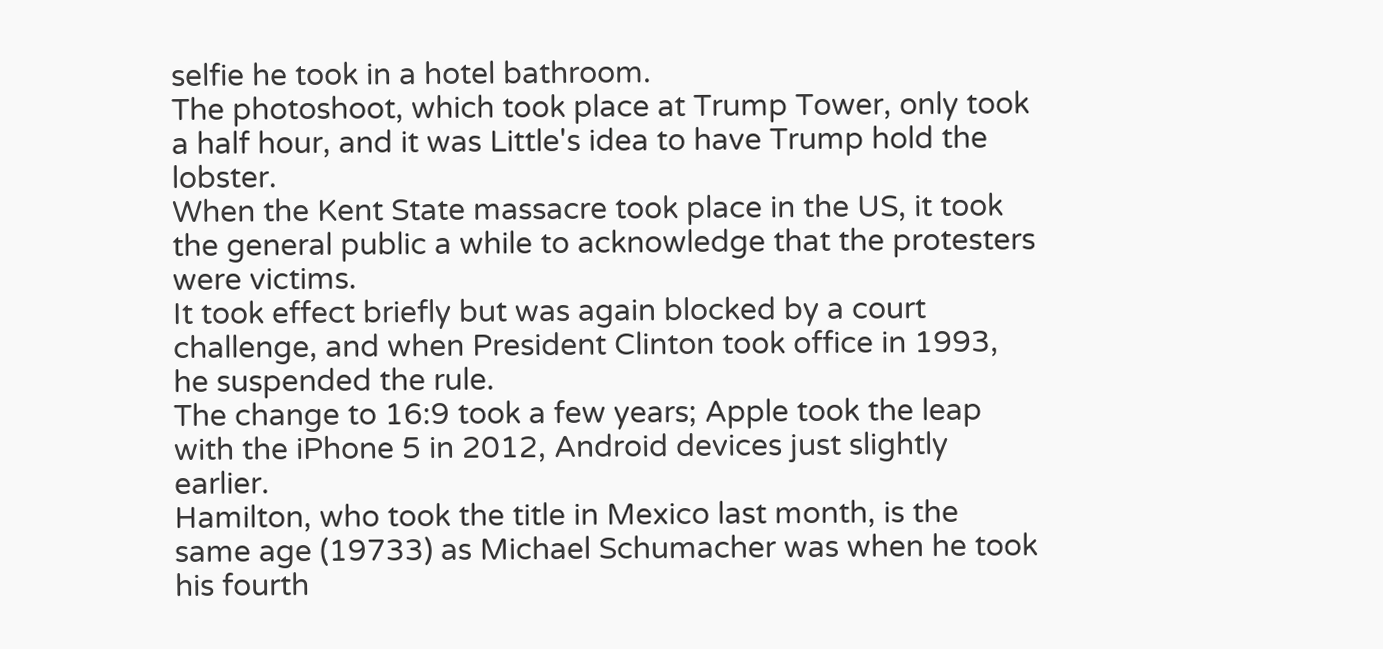selfie he took in a hotel bathroom.
The photoshoot, which took place at Trump Tower, only took a half hour, and it was Little's idea to have Trump hold the lobster.
When the Kent State massacre took place in the US, it took the general public a while to acknowledge that the protesters were victims.
It took effect briefly but was again blocked by a court challenge, and when President Clinton took office in 1993, he suspended the rule.
The change to 16:9 took a few years; Apple took the leap with the iPhone 5 in 2012, Android devices just slightly earlier.
Hamilton, who took the title in Mexico last month, is the same age (19733) as Michael Schumacher was when he took his fourth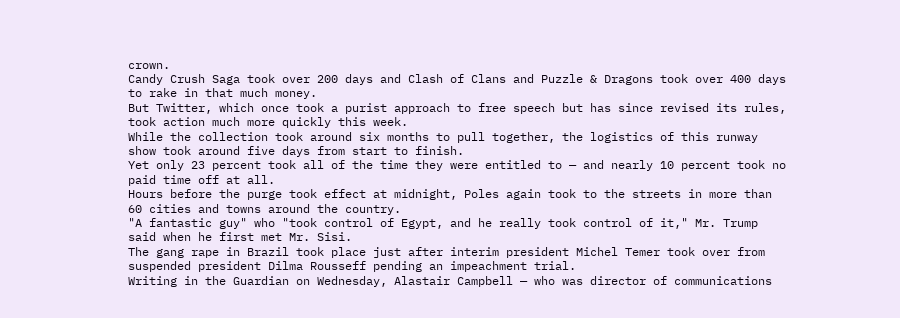crown.
Candy Crush Saga took over 200 days and Clash of Clans and Puzzle & Dragons took over 400 days to rake in that much money.
But Twitter, which once took a purist approach to free speech but has since revised its rules, took action much more quickly this week.
While the collection took around six months to pull together, the logistics of this runway show took around five days from start to finish.
Yet only 23 percent took all of the time they were entitled to — and nearly 10 percent took no paid time off at all.
Hours before the purge took effect at midnight, Poles again took to the streets in more than 60 cities and towns around the country.
"A fantastic guy" who "took control of Egypt, and he really took control of it," Mr. Trump said when he first met Mr. Sisi.
The gang rape in Brazil took place just after interim president Michel Temer took over from suspended president Dilma Rousseff pending an impeachment trial.
Writing in the Guardian on Wednesday, Alastair Campbell — who was director of communications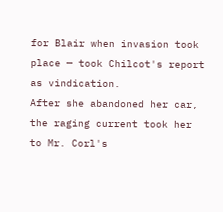for Blair when invasion took place — took Chilcot's report as vindication.
After she abandoned her car, the raging current took her to Mr. Corl's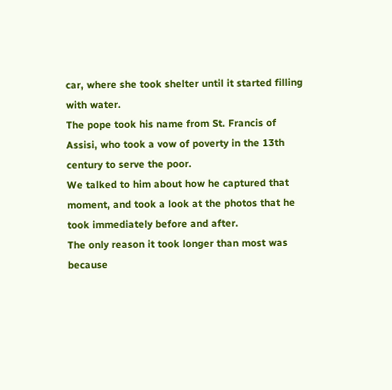car, where she took shelter until it started filling with water.
The pope took his name from St. Francis of Assisi, who took a vow of poverty in the 13th century to serve the poor.
We talked to him about how he captured that moment, and took a look at the photos that he took immediately before and after.
The only reason it took longer than most was because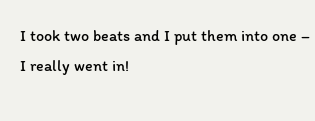I took two beats and I put them into one – I really went in!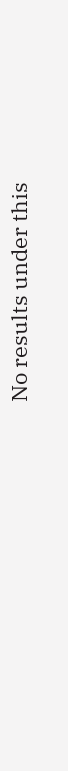No results under this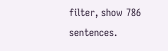filter, show 786 sentences.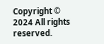Copyright © 2024 All rights reserved.